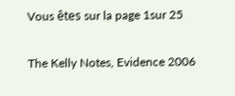Vous êtes sur la page 1sur 25

The Kelly Notes, Evidence 2006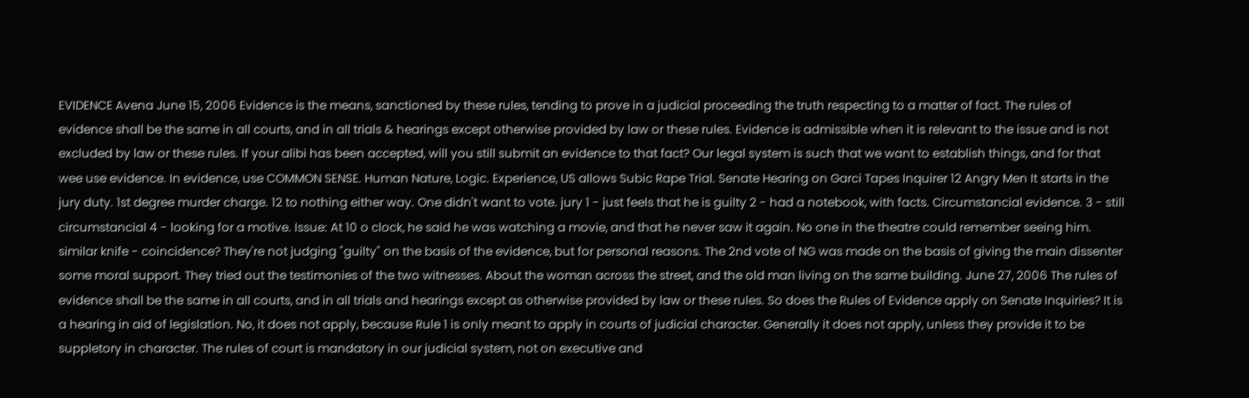EVIDENCE Avena June 15, 2006 Evidence is the means, sanctioned by these rules, tending to prove in a judicial proceeding the truth respecting to a matter of fact. The rules of evidence shall be the same in all courts, and in all trials & hearings except otherwise provided by law or these rules. Evidence is admissible when it is relevant to the issue and is not excluded by law or these rules. If your alibi has been accepted, will you still submit an evidence to that fact? Our legal system is such that we want to establish things, and for that wee use evidence. In evidence, use COMMON SENSE. Human Nature, Logic. Experience, US allows Subic Rape Trial. Senate Hearing on Garci Tapes Inquirer 12 Angry Men It starts in the jury duty. 1st degree murder charge. 12 to nothing either way. One didn't want to vote. jury 1 - just feels that he is guilty 2 - had a notebook, with facts. Circumstancial evidence. 3 - still circumstancial 4 - looking for a motive. Issue: At 10 o clock, he said he was watching a movie, and that he never saw it again. No one in the theatre could remember seeing him. similar knife - coincidence? They're not judging "guilty" on the basis of the evidence, but for personal reasons. The 2nd vote of NG was made on the basis of giving the main dissenter some moral support. They tried out the testimonies of the two witnesses. About the woman across the street, and the old man living on the same building. June 27, 2006 The rules of evidence shall be the same in all courts, and in all trials and hearings except as otherwise provided by law or these rules. So does the Rules of Evidence apply on Senate Inquiries? It is a hearing in aid of legislation. No, it does not apply, because Rule 1 is only meant to apply in courts of judicial character. Generally it does not apply, unless they provide it to be suppletory in character. The rules of court is mandatory in our judicial system, not on executive and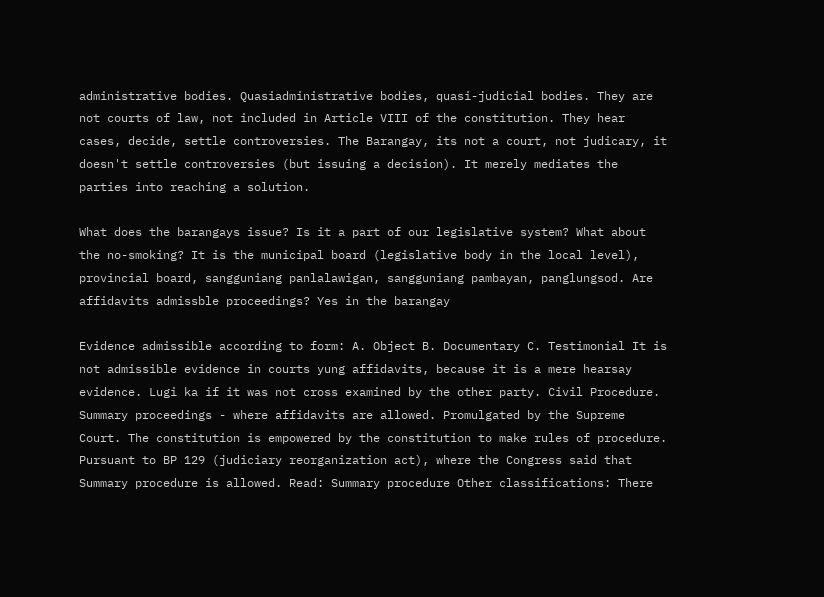administrative bodies. Quasiadministrative bodies, quasi-judicial bodies. They are not courts of law, not included in Article VIII of the constitution. They hear cases, decide, settle controversies. The Barangay, its not a court, not judicary, it doesn't settle controversies (but issuing a decision). It merely mediates the parties into reaching a solution.

What does the barangays issue? Is it a part of our legislative system? What about the no-smoking? It is the municipal board (legislative body in the local level), provincial board, sangguniang panlalawigan, sangguniang pambayan, panglungsod. Are affidavits admissble proceedings? Yes in the barangay

Evidence admissible according to form: A. Object B. Documentary C. Testimonial It is not admissible evidence in courts yung affidavits, because it is a mere hearsay evidence. Lugi ka if it was not cross examined by the other party. Civil Procedure. Summary proceedings - where affidavits are allowed. Promulgated by the Supreme Court. The constitution is empowered by the constitution to make rules of procedure. Pursuant to BP 129 (judiciary reorganization act), where the Congress said that Summary procedure is allowed. Read: Summary procedure Other classifications: There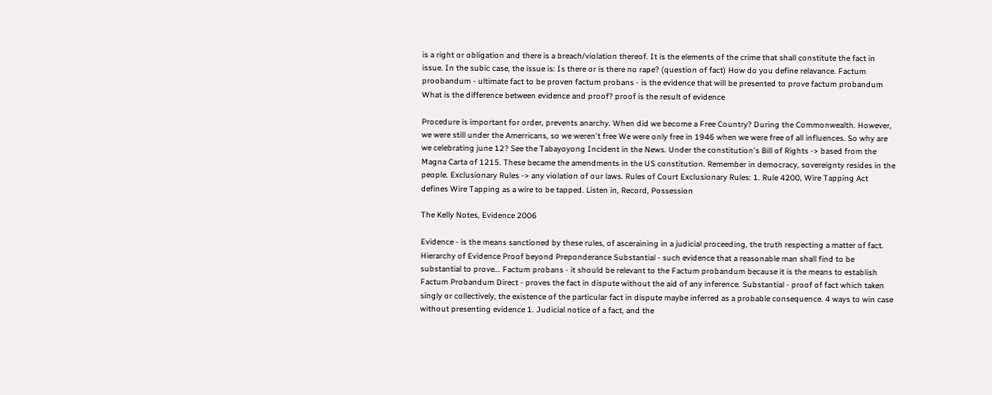is a right or obligation and there is a breach/violation thereof. It is the elements of the crime that shall constitute the fact in issue. In the subic case, the issue is: Is there or is there no rape? (question of fact) How do you define relavance. Factum proobandum - ultimate fact to be proven factum probans - is the evidence that will be presented to prove factum probandum What is the difference between evidence and proof? proof is the result of evidence

Procedure is important for order, prevents anarchy. When did we become a Free Country? During the Commonwealth. However, we were still under the Amerricans, so we weren't free We were only free in 1946 when we were free of all influences. So why are we celebrating june 12? See the Tabayoyong Incident in the News. Under the constitution's Bill of Rights -> based from the Magna Carta of 1215. These became the amendments in the US constitution. Remember in democracy, sovereignty resides in the people. Exclusionary Rules -> any violation of our laws. Rules of Court Exclusionary Rules: 1. Rule 4200, Wire Tapping Act defines Wire Tapping as a wire to be tapped. Listen in, Record, Possession

The Kelly Notes, Evidence 2006

Evidence - is the means sanctioned by these rules, of asceraining in a judicial proceeding, the truth respecting a matter of fact. Hierarchy of Evidence Proof beyond Preponderance Substantial - such evidence that a reasonable man shall find to be substantial to prove... Factum probans - it should be relevant to the Factum probandum because it is the means to establish Factum Probandum Direct - proves the fact in dispute without the aid of any inference. Substantial - proof of fact which taken singly or collectively, the existence of the particular fact in dispute maybe inferred as a probable consequence. 4 ways to win case without presenting evidence 1. Judicial notice of a fact, and the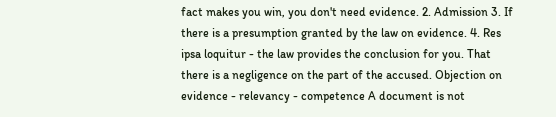fact makes you win, you don't need evidence. 2. Admission 3. If there is a presumption granted by the law on evidence. 4. Res ipsa loquitur - the law provides the conclusion for you. That there is a negligence on the part of the accused. Objection on evidence - relevancy - competence A document is not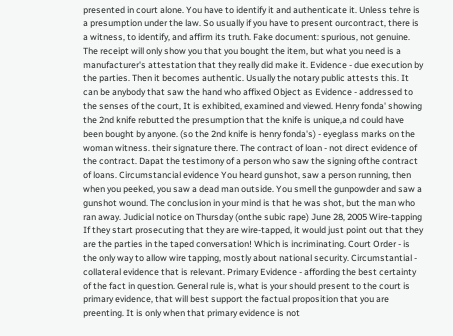presented in court alone. You have to identify it and authenticate it. Unless tehre is a presumption under the law. So usually if you have to present ourcontract, there is a witness, to identify, and affirm its truth. Fake document: spurious, not genuine. The receipt will only show you that you bought the item, but what you need is a manufacturer's attestation that they really did make it. Evidence - due execution by the parties. Then it becomes authentic. Usually the notary public attests this. It can be anybody that saw the hand who affixed Object as Evidence - addressed to the senses of the court, It is exhibited, examined and viewed. Henry fonda' showing the 2nd knife rebutted the presumption that the knife is unique,a nd could have been bought by anyone. (so the 2nd knife is henry fonda's) - eyeglass marks on the woman witness. their signature there. The contract of loan - not direct evidence of the contract. Dapat the testimony of a person who saw the signing ofthe contract of loans. Circumstancial evidence You heard gunshot, saw a person running, then when you peeked, you saw a dead man outside. You smell the gunpowder and saw a gunshot wound. The conclusion in your mind is that he was shot, but the man who ran away. Judicial notice on Thursday (onthe subic rape) June 28, 2005 Wire-tapping If they start prosecuting that they are wire-tapped, it would just point out that they are the parties in the taped conversation! Which is incriminating. Court Order - is the only way to allow wire tapping, mostly about national security. Circumstantial - collateral evidence that is relevant. Primary Evidence - affording the best certainty of the fact in question. General rule is, what is your should present to the court is primary evidence, that will best support the factual proposition that you are preenting. It is only when that primary evidence is not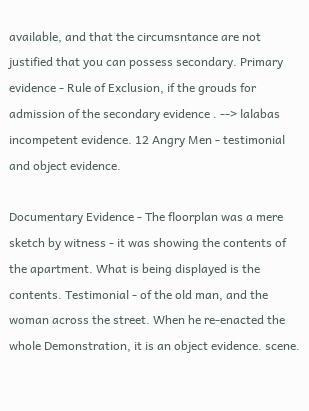available, and that the circumsntance are not justified that you can possess secondary. Primary evidence - Rule of Exclusion, if the grouds for admission of the secondary evidence . --> lalabas incompetent evidence. 12 Angry Men - testimonial and object evidence.

Documentary Evidence - The floorplan was a mere sketch by witness - it was showing the contents of the apartment. What is being displayed is the contents. Testimonial - of the old man, and the woman across the street. When he re-enacted the whole Demonstration, it is an object evidence. scene.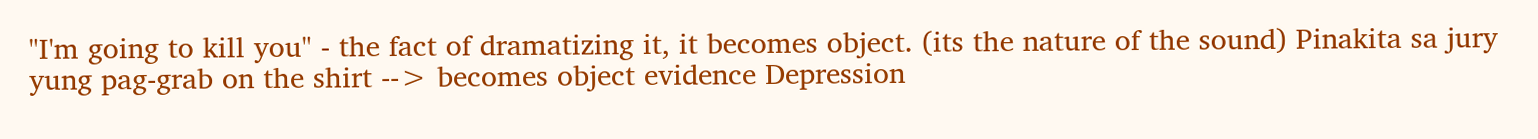"I'm going to kill you" - the fact of dramatizing it, it becomes object. (its the nature of the sound) Pinakita sa jury yung pag-grab on the shirt --> becomes object evidence Depression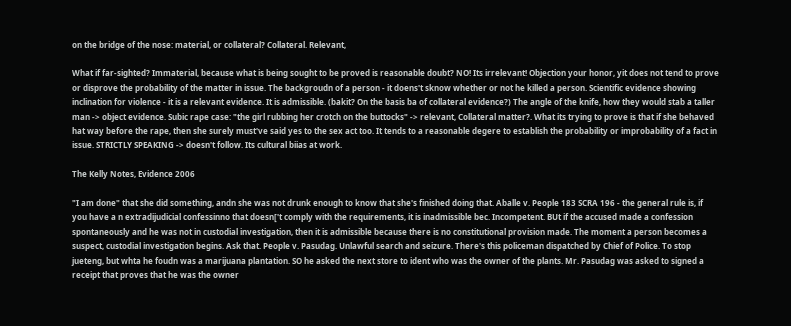on the bridge of the nose: material, or collateral? Collateral. Relevant,

What if far-sighted? Immaterial, because what is being sought to be proved is reasonable doubt? NO! Its irrelevant! Objection your honor, yit does not tend to prove or disprove the probability of the matter in issue. The backgroudn of a person - it doens't sknow whether or not he killed a person. Scientific evidence showing inclination for violence - it is a relevant evidence. It is admissible. (bakit? On the basis ba of collateral evidence?) The angle of the knife, how they would stab a taller man -> object evidence. Subic rape case: "the girl rubbing her crotch on the buttocks" -> relevant, Collateral matter?. What its trying to prove is that if she behaved hat way before the rape, then she surely must've said yes to the sex act too. It tends to a reasonable degere to establish the probability or improbability of a fact in issue. STRICTLY SPEAKING -> doesn't follow. Its cultural biias at work.

The Kelly Notes, Evidence 2006

"I am done" that she did something, andn she was not drunk enough to know that she's finished doing that. Aballe v. People 183 SCRA 196 - the general rule is, if you have a n extradijudicial confessinno that doesn['t comply with the requirements, it is inadmissible bec. Incompetent. BUt if the accused made a confession spontaneously and he was not in custodial investigation, then it is admissible because there is no constitutional provision made. The moment a person becomes a suspect, custodial investigation begins. Ask that. People v. Pasudag. Unlawful search and seizure. There's this policeman dispatched by Chief of Police. To stop jueteng, but whta he foudn was a marijuana plantation. SO he asked the next store to ident who was the owner of the plants. Mr. Pasudag was asked to signed a receipt that proves that he was the owner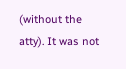(without the atty). It was not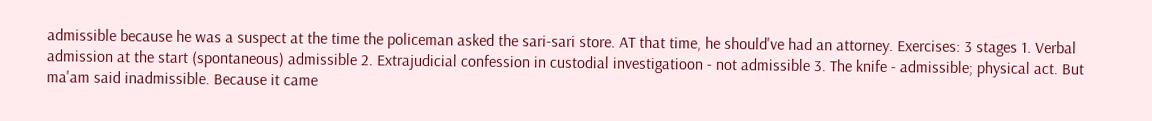admissible because he was a suspect at the time the policeman asked the sari-sari store. AT that time, he should've had an attorney. Exercises: 3 stages 1. Verbal admission at the start (spontaneous) admissible 2. Extrajudicial confession in custodial investigatioon - not admissible 3. The knife - admissible; physical act. But ma'am said inadmissible. Because it came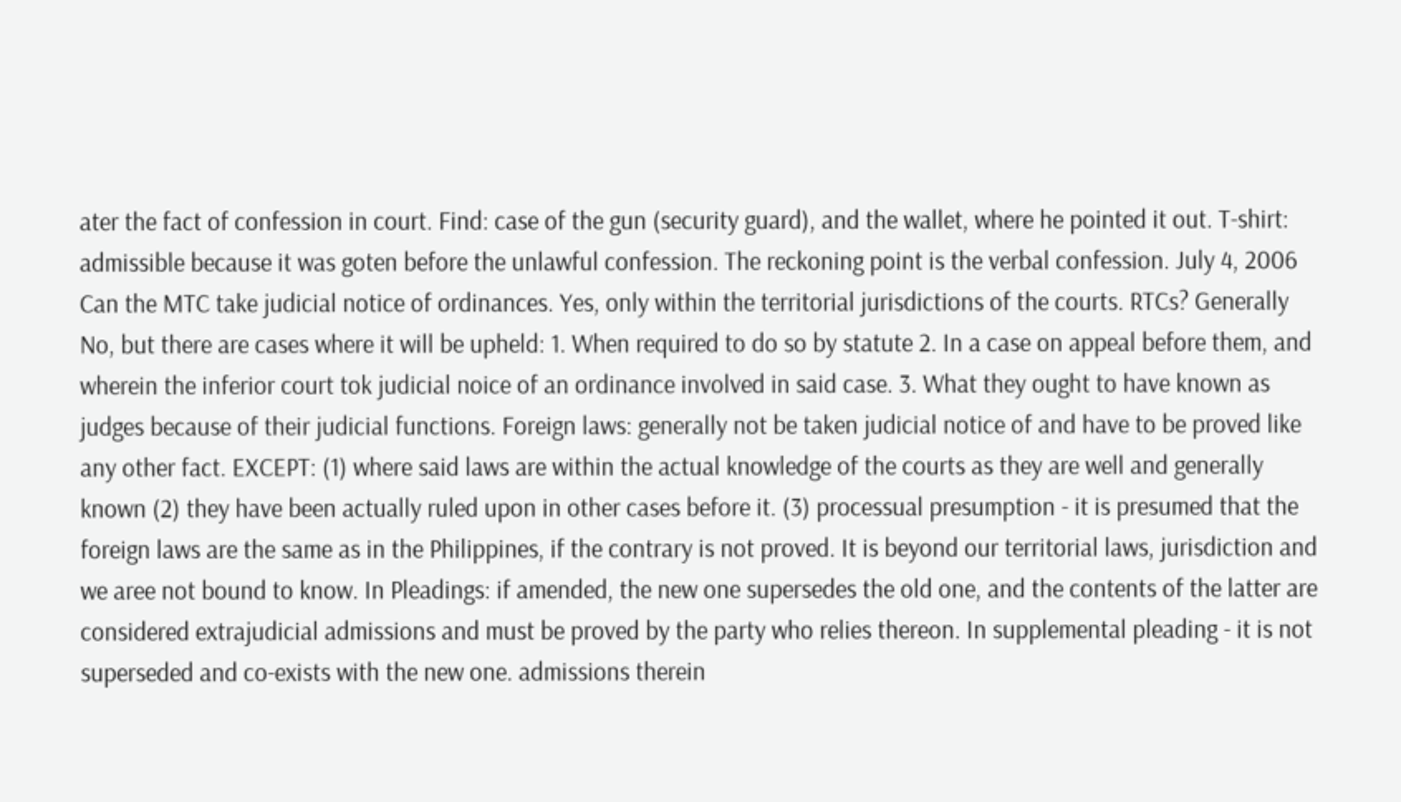ater the fact of confession in court. Find: case of the gun (security guard), and the wallet, where he pointed it out. T-shirt: admissible because it was goten before the unlawful confession. The reckoning point is the verbal confession. July 4, 2006 Can the MTC take judicial notice of ordinances. Yes, only within the territorial jurisdictions of the courts. RTCs? Generally No, but there are cases where it will be upheld: 1. When required to do so by statute 2. In a case on appeal before them, and wherein the inferior court tok judicial noice of an ordinance involved in said case. 3. What they ought to have known as judges because of their judicial functions. Foreign laws: generally not be taken judicial notice of and have to be proved like any other fact. EXCEPT: (1) where said laws are within the actual knowledge of the courts as they are well and generally known (2) they have been actually ruled upon in other cases before it. (3) processual presumption - it is presumed that the foreign laws are the same as in the Philippines, if the contrary is not proved. It is beyond our territorial laws, jurisdiction and we aree not bound to know. In Pleadings: if amended, the new one supersedes the old one, and the contents of the latter are considered extrajudicial admissions and must be proved by the party who relies thereon. In supplemental pleading - it is not superseded and co-exists with the new one. admissions therein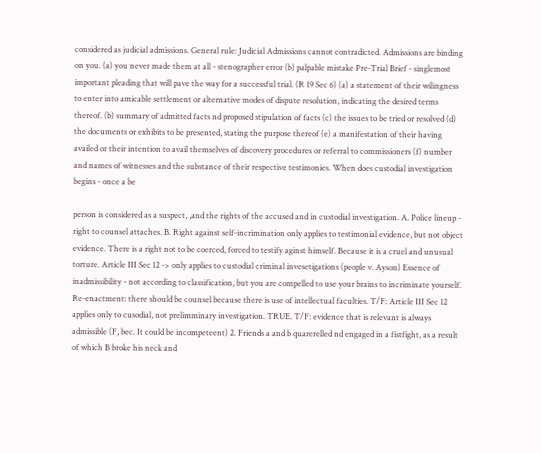considered as judicial admissions. General rule: Judicial Admissions cannot contradicted. Admissions are binding on you. (a) you never made them at all - stenographer error (b) palpable mistake Pre-Trial Brief - singlemost important pleading that will pave the way for a successful trial. (R 19 Sec 6) (a) a statement of their wilingness to enter into amicable settlement or alternative modes of dispute resolution, indicating the desired terms thereof. (b) summary of admitted facts nd proposed stipulation of facts (c) the issues to be tried or resolved (d) the documents or exhibits to be presented, stating the purpose thereof (e) a manifestation of their having availed or their intention to avail themselves of discovery procedures or referral to commissioners (f) number and names of witnesses and the substance of their respective testimonies. When does custodial investigation begins - once a be

person is considered as a suspect, ,and the rights of the accused and in custodial investigation. A. Police lineup - right to counsel attaches. B. Right against self-incrimination only applies to testimonial evidence, but not object evidence. There is a right not to be coerced, forced to testify aginst himself. Because it is a cruel and unusual torture. Article III Sec 12 -> only applies to custodial criminal invesetigations (people v. Ayson) Essence of inadmissibility - not according to classification, but you are compelled to use your brains to incriminate yourself. Re-enactment: there should be counsel because there is use of intellectual faculties. T/F: Article III Sec 12 applies only to cusodial, not prelimminary investigation. TRUE. T/F: evidence that is relevant is always admissible (F, bec. It could be incompeteent) 2. Friends a and b quarerelled nd engaged in a fistfight, as a result of which B broke his neck and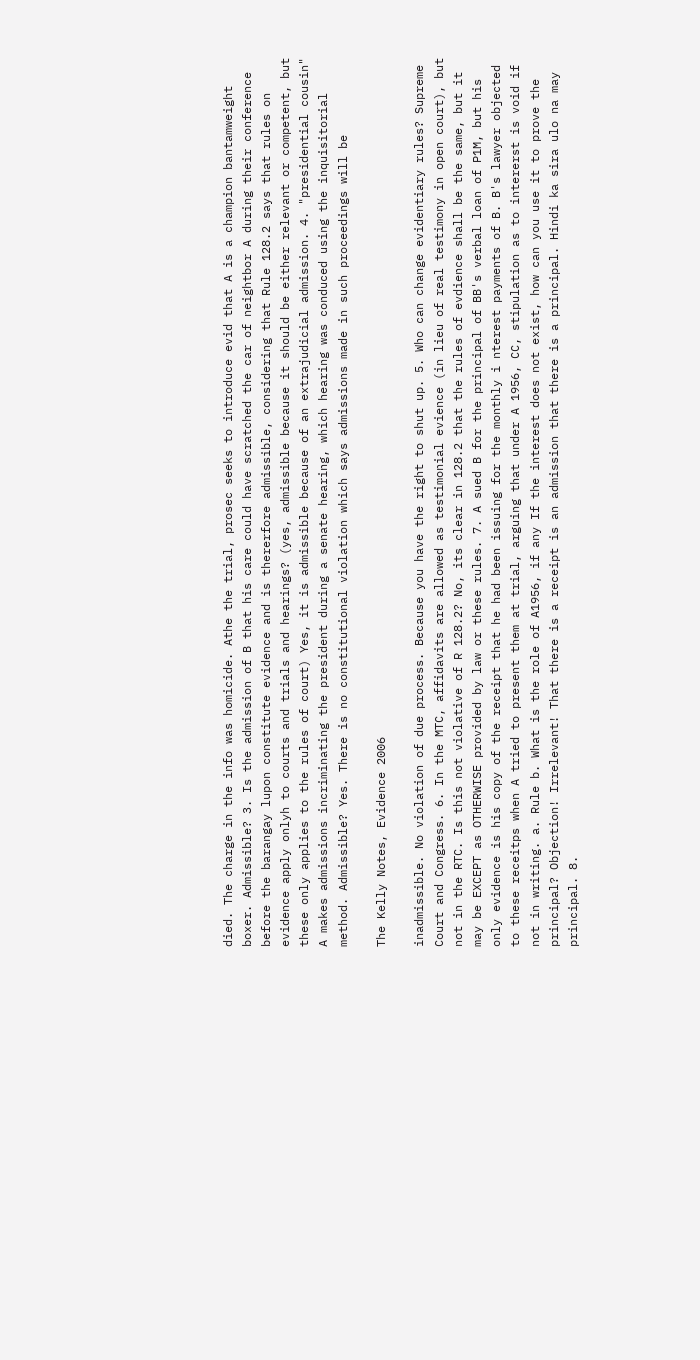died. The charge in the info was homicide. Athe the trial, prosec seeks to introduce evid that A is a champion bantamweight boxer. Admissible? 3. Is the admission of B that his care could have scratched the car of neightbor A during their conference before the barangay lupon constitute evidence and is thererfore admissible, considering that Rule 128.2 says that rules on evidence apply onlyh to courts and trials and hearings? (yes, admissible because it should be either relevant or competent, but these only applies to the rules of court) Yes, it is admissible because of an extrajudicial admission. 4. "presidential cousin" A makes admissions incriminating the president during a senate hearing, which hearing was conduced using the inquisitorial method. Admissible? Yes. There is no constitutional violation which says admissions made in such proceedings will be

The Kelly Notes, Evidence 2006

inadmissible. No violation of due process. Because you have the right to shut up. 5. Who can change evidentiary rules? Supreme Court and Congress. 6. In the MTC, affidavits are allowed as testimonial evience (in lieu of real testimony in open court), but not in the RTC. Is this not violative of R 128.2? No, its clear in 128.2 that the rules of evdience shall be the same, but it may be EXCEPT as OTHERWISE provided by law or these rules. 7. A sued B for the principal of BB's verbal loan of P1M, but his only evidence is his copy of the receipt that he had been issuing for the monthly i nterest payments of B. B's lawyer objected to these receitps when A tried to present them at trial, arguing that under A 1956, CC, stipulation as to intererst is void if not in writing. a. Rule b. What is the role of A1956, if any If the interest does not exist, how can you use it to prove the principal? Objection! Irrelevant! That there is a receipt is an admission that there is a principal. Hindi ka sira ulo na may principal. 8.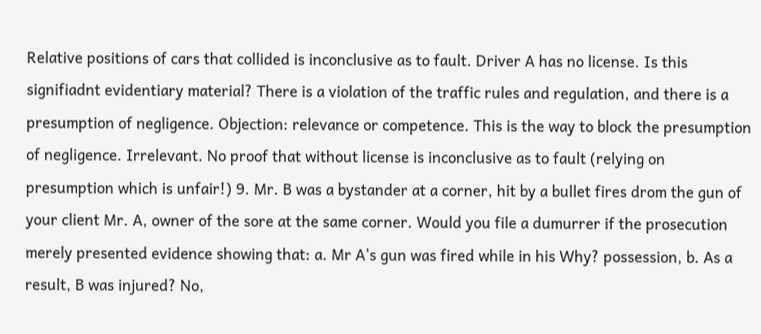Relative positions of cars that collided is inconclusive as to fault. Driver A has no license. Is this signifiadnt evidentiary material? There is a violation of the traffic rules and regulation, and there is a presumption of negligence. Objection: relevance or competence. This is the way to block the presumption of negligence. Irrelevant. No proof that without license is inconclusive as to fault (relying on presumption which is unfair!) 9. Mr. B was a bystander at a corner, hit by a bullet fires drom the gun of your client Mr. A, owner of the sore at the same corner. Would you file a dumurrer if the prosecution merely presented evidence showing that: a. Mr A's gun was fired while in his Why? possession, b. As a result, B was injured? No,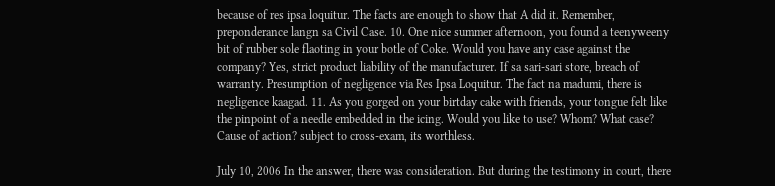because of res ipsa loquitur. The facts are enough to show that A did it. Remember, preponderance langn sa Civil Case. 10. One nice summer afternoon, you found a teenyweeny bit of rubber sole flaoting in your botle of Coke. Would you have any case against the company? Yes, strict product liability of the manufacturer. If sa sari-sari store, breach of warranty. Presumption of negligence via Res Ipsa Loquitur. The fact na madumi, there is negligence kaagad. 11. As you gorged on your birtday cake with friends, your tongue felt like the pinpoint of a needle embedded in the icing. Would you like to use? Whom? What case? Cause of action? subject to cross-exam, its worthless.

July 10, 2006 In the answer, there was consideration. But during the testimony in court, there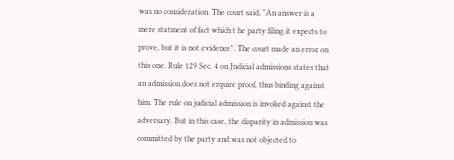was no consideration. The court said, "An answer is a mere statment of fact which t he party filing it expects to prove, but it is not evidence". The court made an error on this one. Rule 129 Sec. 4 on Judicial admissions states that an admission does not erquire proof, thus binding against him. The rule on judicial admission is invoked against the adversary. But in this case, the disparity in admission was committed by the party and was not objected to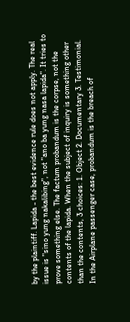by the plaintiff. Lapida - the best evidence rule does not apply. The real issue is "sino yung nakalibing", not "ano ba yung nasa lapida". It tries to prove something else. The factum probandum is the corpse, not the contents of the lapida. When the subject of inquiry is something other than the contents, 3 choices: 1. Object 2. Documentary 3. Testimonial. In the Airplane passenger case, probandum is the breach of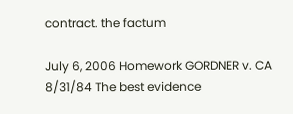contract. the factum

July 6, 2006 Homework GORDNER v. CA 8/31/84 The best evidence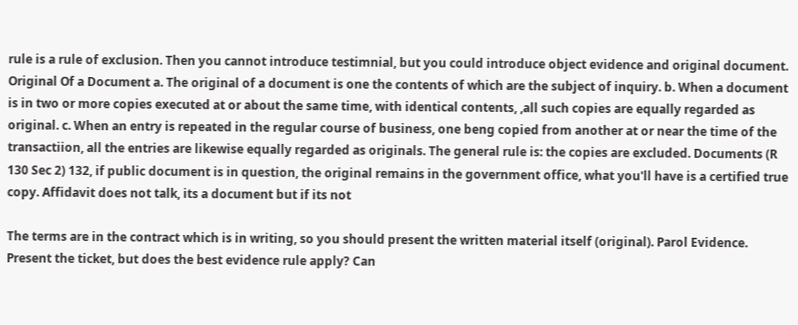rule is a rule of exclusion. Then you cannot introduce testimnial, but you could introduce object evidence and original document. Original Of a Document a. The original of a document is one the contents of which are the subject of inquiry. b. When a document is in two or more copies executed at or about the same time, with identical contents, ,all such copies are equally regarded as original. c. When an entry is repeated in the regular course of business, one beng copied from another at or near the time of the transactiion, all the entries are likewise equally regarded as originals. The general rule is: the copies are excluded. Documents (R 130 Sec 2) 132, if public document is in question, the original remains in the government office, what you'll have is a certified true copy. Affidavit does not talk, its a document but if its not

The terms are in the contract which is in writing, so you should present the written material itself (original). Parol Evidence. Present the ticket, but does the best evidence rule apply? Can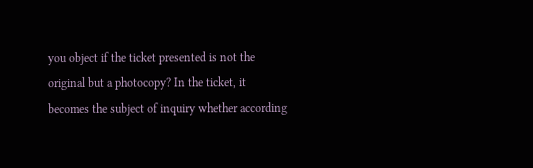you object if the ticket presented is not the original but a photocopy? In the ticket, it becomes the subject of inquiry whether according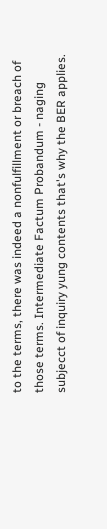to the terms, there was indeed a nonfulfillment or breach of those terms. Intermediate Factum Probandum - naging subjecct of inquiry yung contents that's why the BER applies.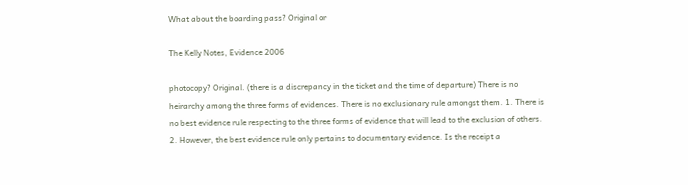What about the boarding pass? Original or

The Kelly Notes, Evidence 2006

photocopy? Original. (there is a discrepancy in the ticket and the time of departure) There is no heirarchy among the three forms of evidences. There is no exclusionary rule amongst them. 1. There is no best evidence rule respecting to the three forms of evidence that will lead to the exclusion of others. 2. However, the best evidence rule only pertains to documentary evidence. Is the receipt a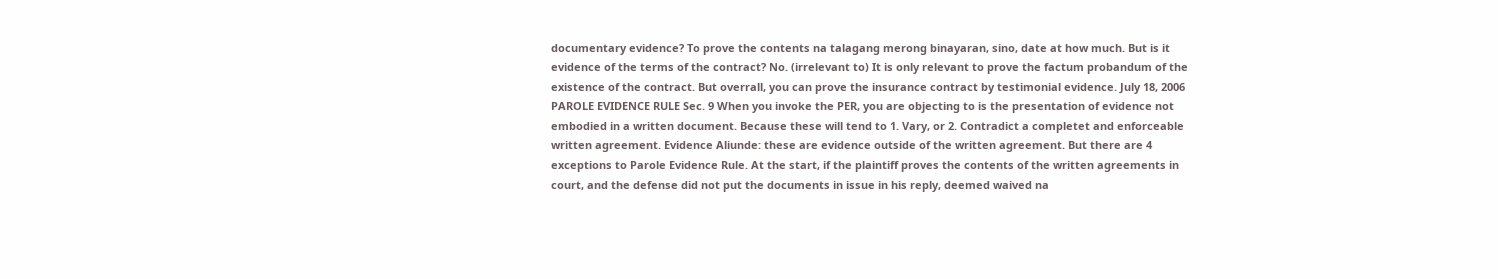documentary evidence? To prove the contents na talagang merong binayaran, sino, date at how much. But is it evidence of the terms of the contract? No. (irrelevant to) It is only relevant to prove the factum probandum of the existence of the contract. But overrall, you can prove the insurance contract by testimonial evidence. July 18, 2006 PAROLE EVIDENCE RULE Sec. 9 When you invoke the PER, you are objecting to is the presentation of evidence not embodied in a written document. Because these will tend to 1. Vary, or 2. Contradict a completet and enforceable written agreement. Evidence Aliunde: these are evidence outside of the written agreement. But there are 4 exceptions to Parole Evidence Rule. At the start, if the plaintiff proves the contents of the written agreements in court, and the defense did not put the documents in issue in his reply, deemed waived na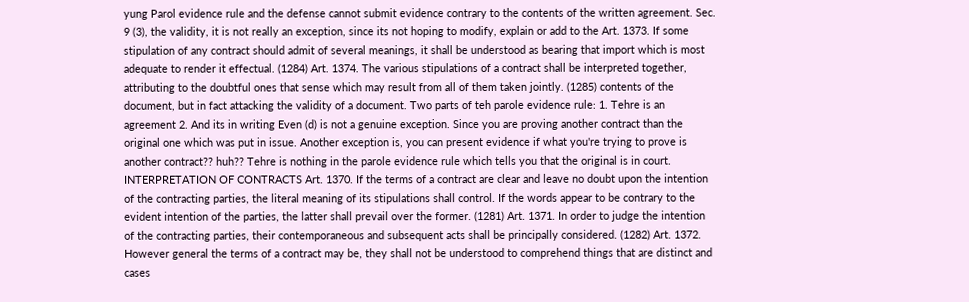yung Parol evidence rule and the defense cannot submit evidence contrary to the contents of the written agreement. Sec. 9 (3), the validity, it is not really an exception, since its not hoping to modify, explain or add to the Art. 1373. If some stipulation of any contract should admit of several meanings, it shall be understood as bearing that import which is most adequate to render it effectual. (1284) Art. 1374. The various stipulations of a contract shall be interpreted together, attributing to the doubtful ones that sense which may result from all of them taken jointly. (1285) contents of the document, but in fact attacking the validity of a document. Two parts of teh parole evidence rule: 1. Tehre is an agreement 2. And its in writing Even (d) is not a genuine exception. Since you are proving another contract than the original one which was put in issue. Another exception is, you can present evidence if what you're trying to prove is another contract?? huh?? Tehre is nothing in the parole evidence rule which tells you that the original is in court. INTERPRETATION OF CONTRACTS Art. 1370. If the terms of a contract are clear and leave no doubt upon the intention of the contracting parties, the literal meaning of its stipulations shall control. If the words appear to be contrary to the evident intention of the parties, the latter shall prevail over the former. (1281) Art. 1371. In order to judge the intention of the contracting parties, their contemporaneous and subsequent acts shall be principally considered. (1282) Art. 1372. However general the terms of a contract may be, they shall not be understood to comprehend things that are distinct and cases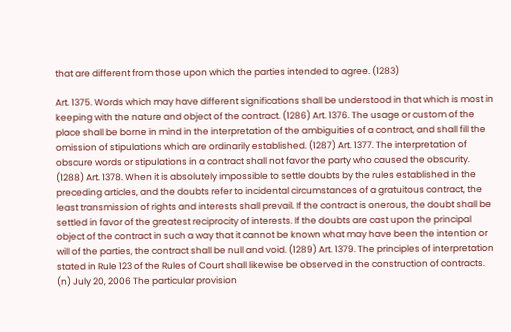that are different from those upon which the parties intended to agree. (1283)

Art. 1375. Words which may have different significations shall be understood in that which is most in keeping with the nature and object of the contract. (1286) Art. 1376. The usage or custom of the place shall be borne in mind in the interpretation of the ambiguities of a contract, and shall fill the omission of stipulations which are ordinarily established. (1287) Art. 1377. The interpretation of obscure words or stipulations in a contract shall not favor the party who caused the obscurity. (1288) Art. 1378. When it is absolutely impossible to settle doubts by the rules established in the preceding articles, and the doubts refer to incidental circumstances of a gratuitous contract, the least transmission of rights and interests shall prevail. If the contract is onerous, the doubt shall be settled in favor of the greatest reciprocity of interests. If the doubts are cast upon the principal object of the contract in such a way that it cannot be known what may have been the intention or will of the parties, the contract shall be null and void. (1289) Art. 1379. The principles of interpretation stated in Rule 123 of the Rules of Court shall likewise be observed in the construction of contracts. (n) July 20, 2006 The particular provision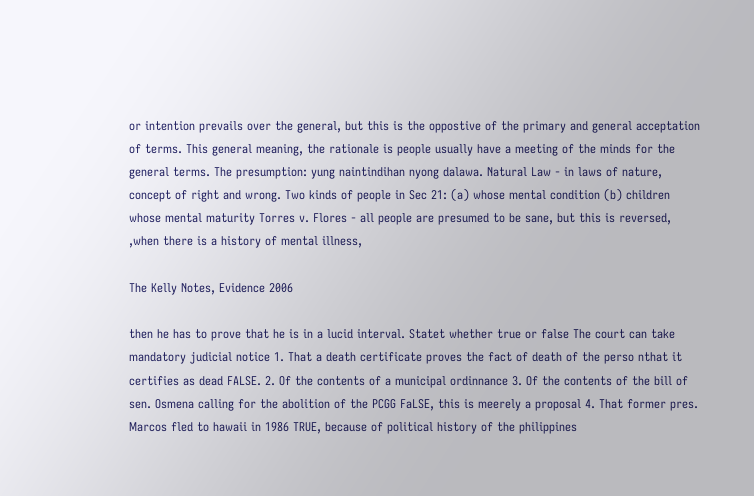or intention prevails over the general, but this is the oppostive of the primary and general acceptation of terms. This general meaning, the rationale is people usually have a meeting of the minds for the general terms. The presumption: yung naintindihan nyong dalawa. Natural Law - in laws of nature, concept of right and wrong. Two kinds of people in Sec 21: (a) whose mental condition (b) children whose mental maturity Torres v. Flores - all people are presumed to be sane, but this is reversed, ,when there is a history of mental illness,

The Kelly Notes, Evidence 2006

then he has to prove that he is in a lucid interval. Statet whether true or false The court can take mandatory judicial notice 1. That a death certificate proves the fact of death of the perso nthat it certifies as dead FALSE. 2. Of the contents of a municipal ordinnance 3. Of the contents of the bill of sen. Osmena calling for the abolition of the PCGG FaLSE, this is meerely a proposal 4. That former pres. Marcos fled to hawaii in 1986 TRUE, because of political history of the philippines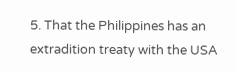5. That the Philippines has an extradition treaty with the USA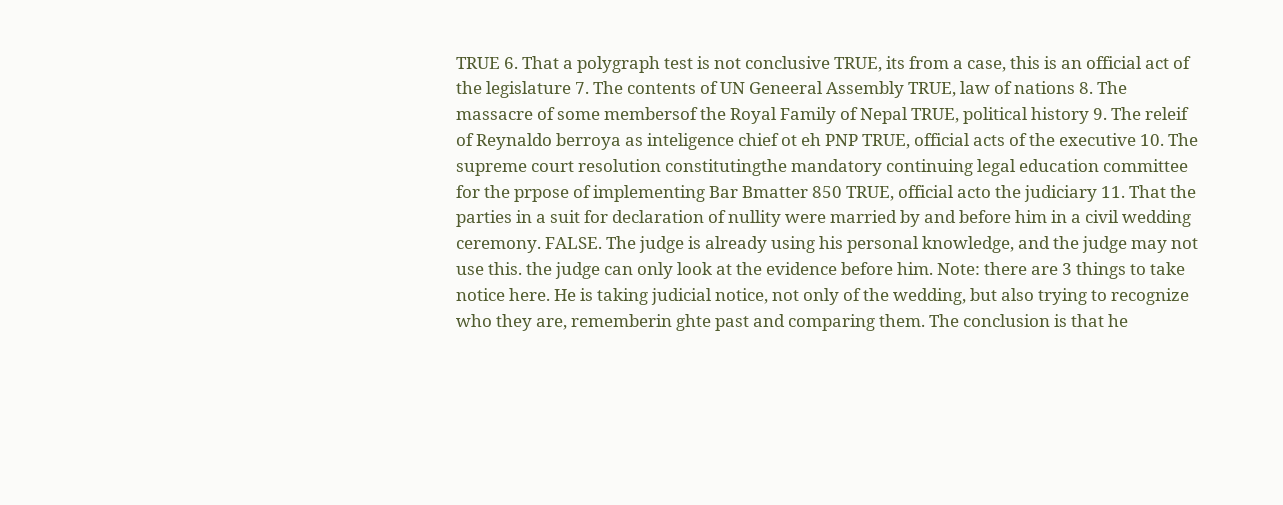TRUE 6. That a polygraph test is not conclusive TRUE, its from a case, this is an official act of the legislature 7. The contents of UN Geneeral Assembly TRUE, law of nations 8. The massacre of some membersof the Royal Family of Nepal TRUE, political history 9. The releif of Reynaldo berroya as inteligence chief ot eh PNP TRUE, official acts of the executive 10. The supreme court resolution constitutingthe mandatory continuing legal education committee for the prpose of implementing Bar Bmatter 850 TRUE, official acto the judiciary 11. That the parties in a suit for declaration of nullity were married by and before him in a civil wedding ceremony. FALSE. The judge is already using his personal knowledge, and the judge may not use this. the judge can only look at the evidence before him. Note: there are 3 things to take notice here. He is taking judicial notice, not only of the wedding, but also trying to recognize who they are, rememberin ghte past and comparing them. The conclusion is that he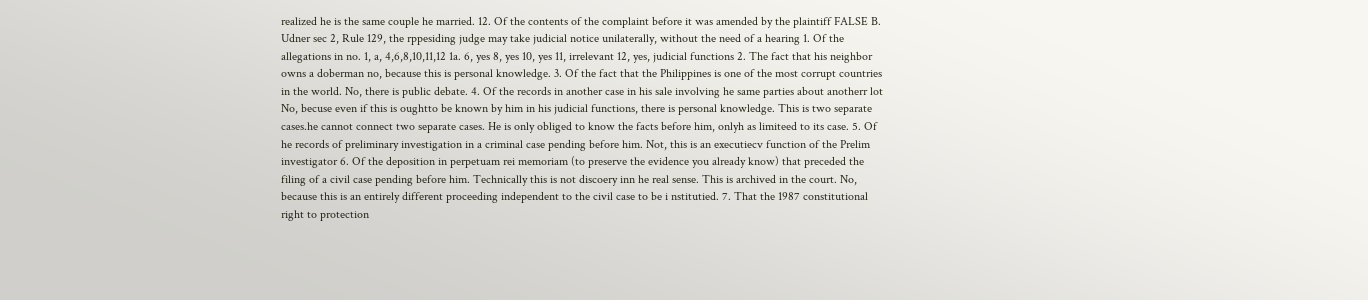realized he is the same couple he married. 12. Of the contents of the complaint before it was amended by the plaintiff FALSE B. Udner sec 2, Rule 129, the rppesiding judge may take judicial notice unilaterally, without the need of a hearing 1. Of the allegations in no. 1, a, 4,6,8,10,11,12 1a. 6, yes 8, yes 10, yes 11, irrelevant 12, yes, judicial functions 2. The fact that his neighbor owns a doberman no, because this is personal knowledge. 3. Of the fact that the Philippines is one of the most corrupt countries in the world. No, there is public debate. 4. Of the records in another case in his sale involving he same parties about anotherr lot No, becuse even if this is oughtto be known by him in his judicial functions, there is personal knowledge. This is two separate cases.he cannot connect two separate cases. He is only obliged to know the facts before him, onlyh as limiteed to its case. 5. Of he records of preliminary investigation in a criminal case pending before him. Not, this is an executiecv function of the Prelim investigator 6. Of the deposition in perpetuam rei memoriam (to preserve the evidence you already know) that preceded the filing of a civil case pending before him. Technically this is not discoery inn he real sense. This is archived in the court. No, because this is an entirely different proceeding independent to the civil case to be i nstitutied. 7. That the 1987 constitutional right to protection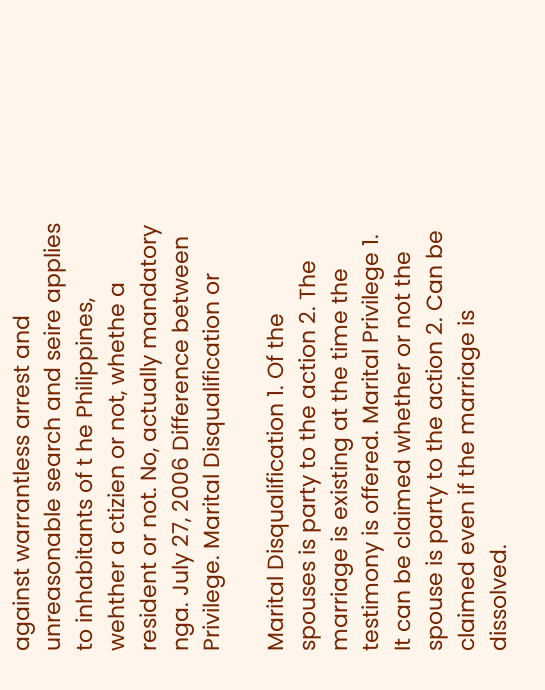against warrantless arrest and unreasonable search and seire applies to inhabitants of t he Philippines, wehther a ctizien or not, whethe a resident or not. No, actually mandatory nga. July 27, 2006 Difference between Privilege. Marital Disqualification or

Marital Disqualification 1. Of the spouses is party to the action 2. The marriage is existing at the time the testimony is offered. Marital Privilege 1. It can be claimed whether or not the spouse is party to the action 2. Can be claimed even if the marriage is dissolved.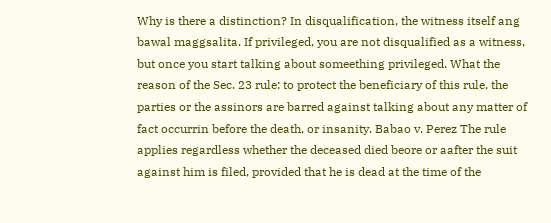Why is there a distinction? In disqualification, the witness itself ang bawal maggsalita. If privileged, you are not disqualified as a witness, but once you start talking about someething privileged. What the reason of the Sec. 23 rule: to protect the beneficiary of this rule, the parties or the assinors are barred against talking about any matter of fact occurrin before the death, or insanity. Babao v. Perez The rule applies regardless whether the deceased died beore or aafter the suit against him is filed, provided that he is dead at the time of the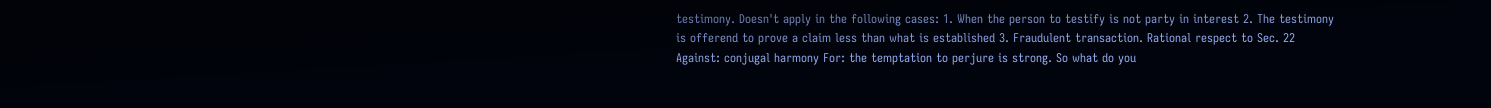testimony. Doesn't apply in the following cases: 1. When the person to testify is not party in interest 2. The testimony is offerend to prove a claim less than what is established 3. Fraudulent transaction. Rational respect to Sec. 22 Against: conjugal harmony For: the temptation to perjure is strong. So what do you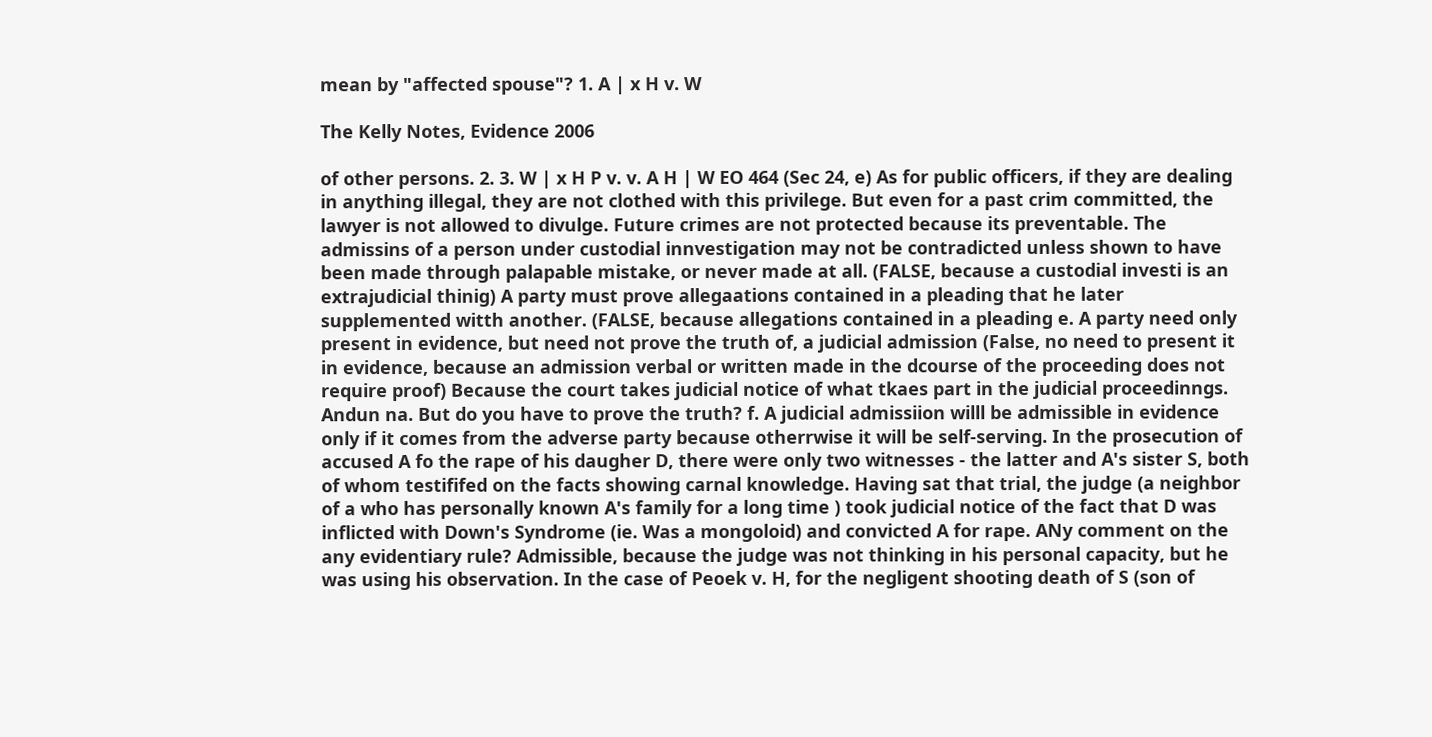mean by "affected spouse"? 1. A | x H v. W

The Kelly Notes, Evidence 2006

of other persons. 2. 3. W | x H P v. v. A H | W EO 464 (Sec 24, e) As for public officers, if they are dealing in anything illegal, they are not clothed with this privilege. But even for a past crim committed, the lawyer is not allowed to divulge. Future crimes are not protected because its preventable. The admissins of a person under custodial innvestigation may not be contradicted unless shown to have been made through palapable mistake, or never made at all. (FALSE, because a custodial investi is an extrajudicial thinig) A party must prove allegaations contained in a pleading that he later supplemented witth another. (FALSE, because allegations contained in a pleading e. A party need only present in evidence, but need not prove the truth of, a judicial admission (False, no need to present it in evidence, because an admission verbal or written made in the dcourse of the proceeding does not require proof) Because the court takes judicial notice of what tkaes part in the judicial proceedinngs. Andun na. But do you have to prove the truth? f. A judicial admissiion willl be admissible in evidence only if it comes from the adverse party because otherrwise it will be self-serving. In the prosecution of accused A fo the rape of his daugher D, there were only two witnesses - the latter and A's sister S, both of whom testififed on the facts showing carnal knowledge. Having sat that trial, the judge (a neighbor of a who has personally known A's family for a long time ) took judicial notice of the fact that D was inflicted with Down's Syndrome (ie. Was a mongoloid) and convicted A for rape. ANy comment on the any evidentiary rule? Admissible, because the judge was not thinking in his personal capacity, but he was using his observation. In the case of Peoek v. H, for the negligent shooting death of S (son of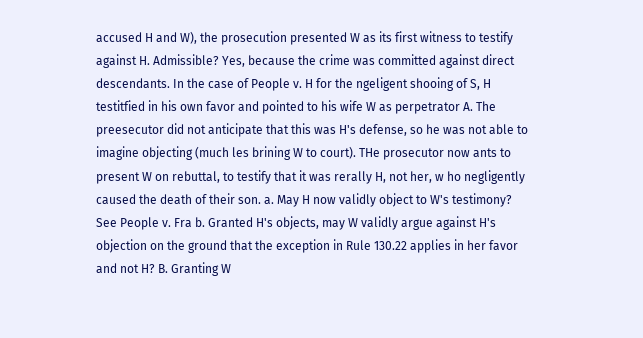accused H and W), the prosecution presented W as its first witness to testify against H. Admissible? Yes, because the crime was committed against direct descendants. In the case of People v. H for the ngeligent shooing of S, H testitfied in his own favor and pointed to his wife W as perpetrator A. The preesecutor did not anticipate that this was H's defense, so he was not able to imagine objecting (much les brining W to court). THe prosecutor now ants to present W on rebuttal, to testify that it was rerally H, not her, w ho negligently caused the death of their son. a. May H now validly object to W's testimony? See People v. Fra b. Granted H's objects, may W validly argue against H's objection on the ground that the exception in Rule 130.22 applies in her favor and not H? B. Granting W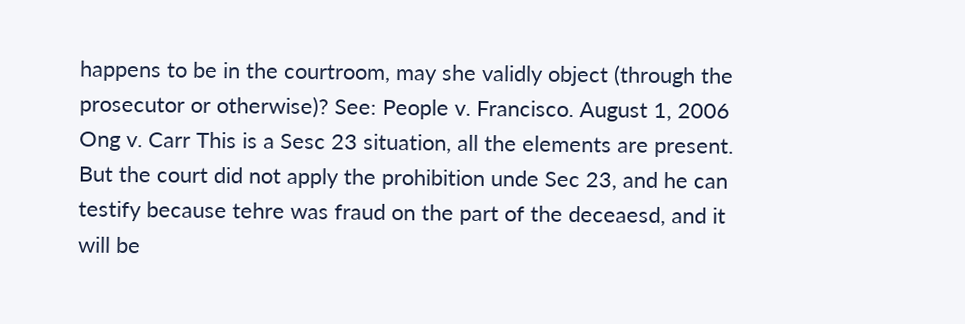happens to be in the courtroom, may she validly object (through the prosecutor or otherwise)? See: People v. Francisco. August 1, 2006 Ong v. Carr This is a Sesc 23 situation, all the elements are present. But the court did not apply the prohibition unde Sec 23, and he can testify because tehre was fraud on the part of the deceaesd, and it will be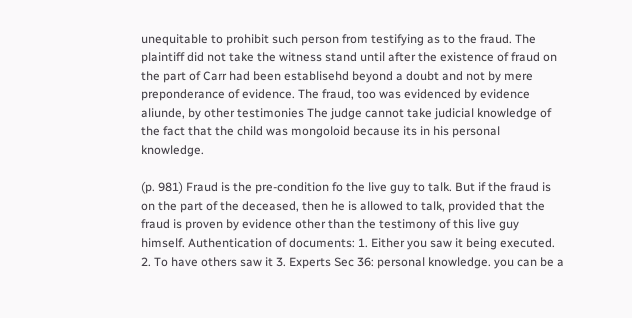unequitable to prohibit such person from testifying as to the fraud. The plaintiff did not take the witness stand until after the existence of fraud on the part of Carr had been establisehd beyond a doubt and not by mere preponderance of evidence. The fraud, too was evidenced by evidence aliunde, by other testimonies The judge cannot take judicial knowledge of the fact that the child was mongoloid because its in his personal knowledge.

(p. 981) Fraud is the pre-condition fo the live guy to talk. But if the fraud is on the part of the deceased, then he is allowed to talk, provided that the fraud is proven by evidence other than the testimony of this live guy himself. Authentication of documents: 1. Either you saw it being executed. 2. To have others saw it 3. Experts Sec 36: personal knowledge. you can be a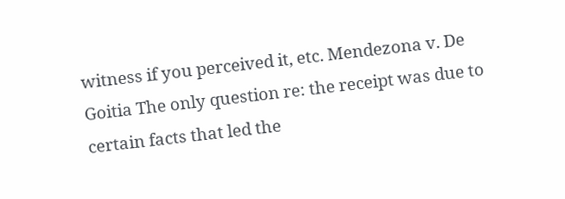witness if you perceived it, etc. Mendezona v. De Goitia The only question re: the receipt was due to certain facts that led the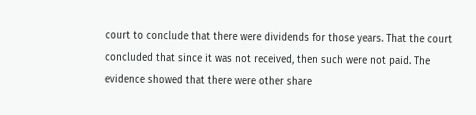court to conclude that there were dividends for those years. That the court concluded that since it was not received, then such were not paid. The evidence showed that there were other share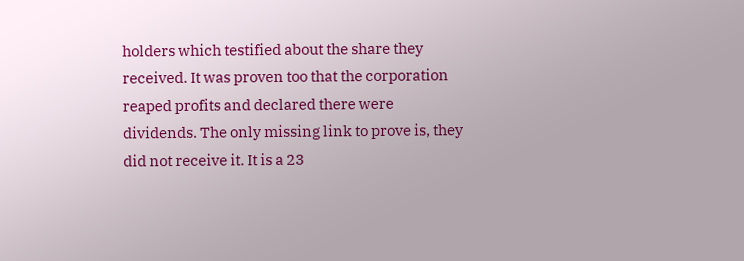holders which testified about the share they received. It was proven too that the corporation reaped profits and declared there were dividends. The only missing link to prove is, they did not receive it. It is a 23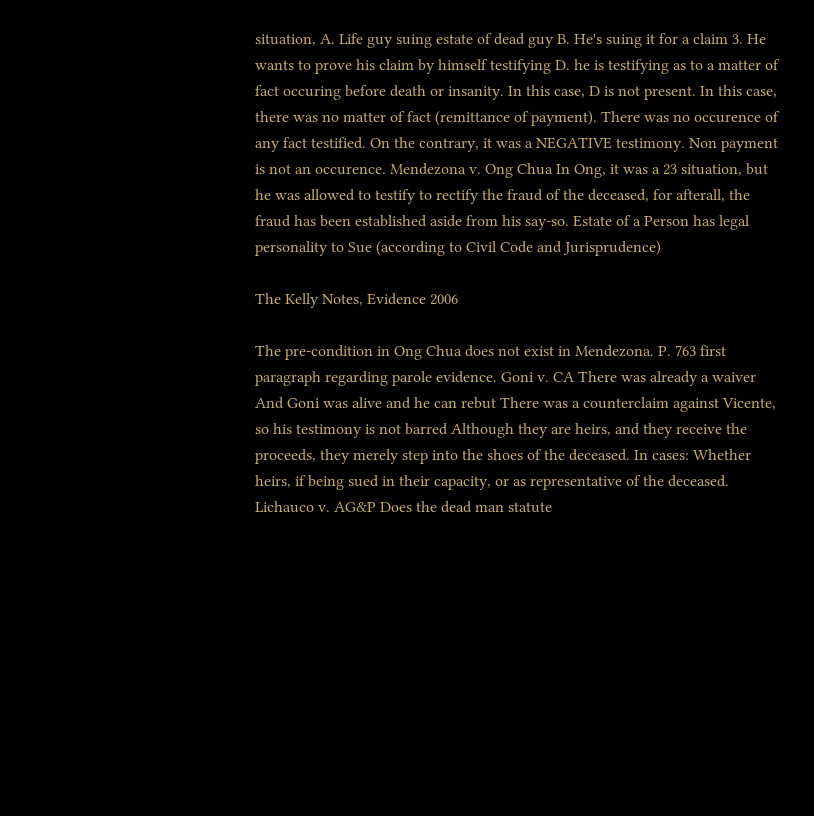situation, A. Life guy suing estate of dead guy B. He's suing it for a claim 3. He wants to prove his claim by himself testifying D. he is testifying as to a matter of fact occuring before death or insanity. In this case, D is not present. In this case, there was no matter of fact (remittance of payment). There was no occurence of any fact testified. On the contrary, it was a NEGATIVE testimony. Non payment is not an occurence. Mendezona v. Ong Chua In Ong, it was a 23 situation, but he was allowed to testify to rectify the fraud of the deceased, for afterall, the fraud has been established aside from his say-so. Estate of a Person has legal personality to Sue (according to Civil Code and Jurisprudence)

The Kelly Notes, Evidence 2006

The pre-condition in Ong Chua does not exist in Mendezona. P. 763 first paragraph regarding parole evidence. Goni v. CA There was already a waiver And Goni was alive and he can rebut There was a counterclaim against Vicente, so his testimony is not barred Although they are heirs, and they receive the proceeds, they merely step into the shoes of the deceased. In cases: Whether heirs, if being sued in their capacity, or as representative of the deceased. Lichauco v. AG&P Does the dead man statute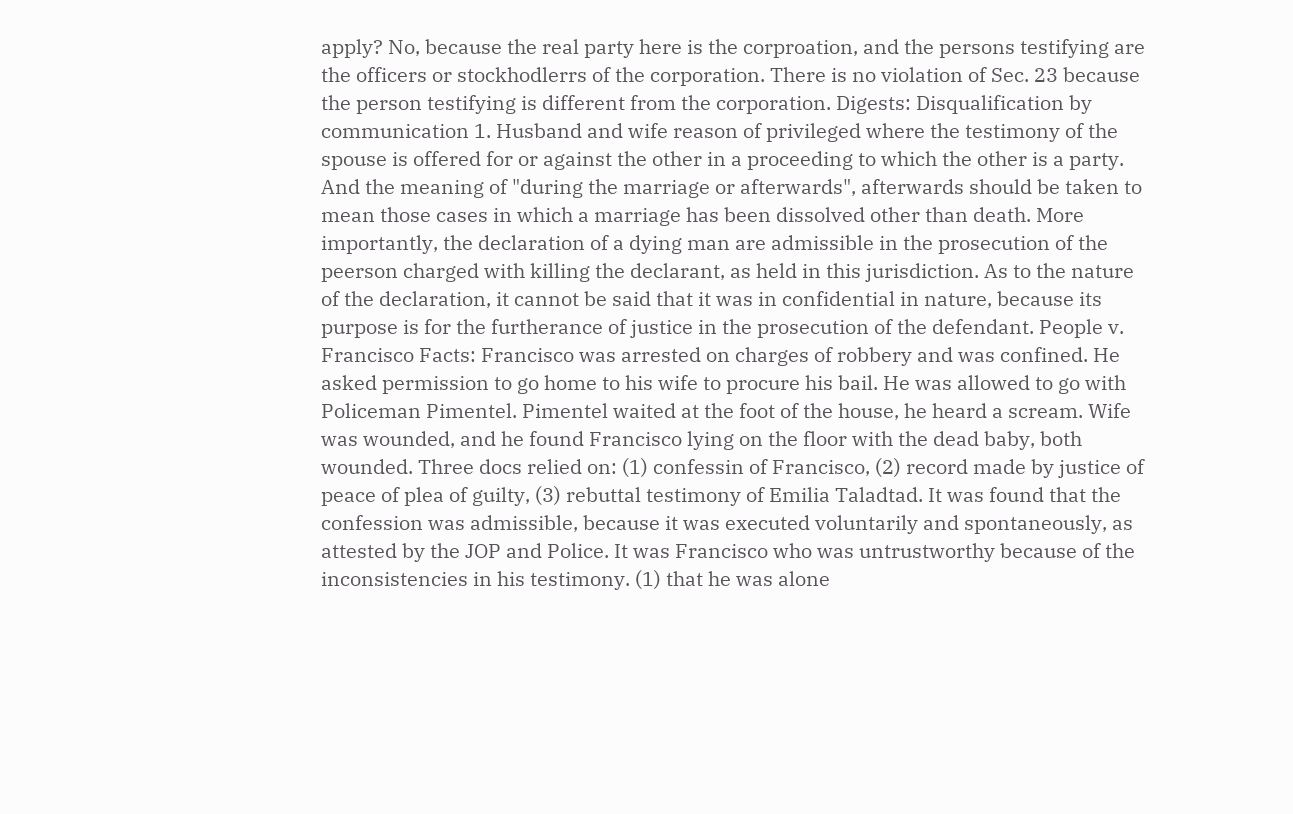apply? No, because the real party here is the corproation, and the persons testifying are the officers or stockhodlerrs of the corporation. There is no violation of Sec. 23 because the person testifying is different from the corporation. Digests: Disqualification by communication 1. Husband and wife reason of privileged where the testimony of the spouse is offered for or against the other in a proceeding to which the other is a party. And the meaning of "during the marriage or afterwards", afterwards should be taken to mean those cases in which a marriage has been dissolved other than death. More importantly, the declaration of a dying man are admissible in the prosecution of the peerson charged with killing the declarant, as held in this jurisdiction. As to the nature of the declaration, it cannot be said that it was in confidential in nature, because its purpose is for the furtherance of justice in the prosecution of the defendant. People v. Francisco Facts: Francisco was arrested on charges of robbery and was confined. He asked permission to go home to his wife to procure his bail. He was allowed to go with Policeman Pimentel. Pimentel waited at the foot of the house, he heard a scream. Wife was wounded, and he found Francisco lying on the floor with the dead baby, both wounded. Three docs relied on: (1) confessin of Francisco, (2) record made by justice of peace of plea of guilty, (3) rebuttal testimony of Emilia Taladtad. It was found that the confession was admissible, because it was executed voluntarily and spontaneously, as attested by the JOP and Police. It was Francisco who was untrustworthy because of the inconsistencies in his testimony. (1) that he was alone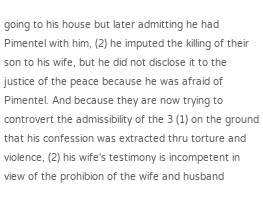going to his house but later admitting he had Pimentel with him, (2) he imputed the killing of their son to his wife, but he did not disclose it to the justice of the peace because he was afraid of Pimentel. And because they are now trying to controvert the admissibility of the 3 (1) on the ground that his confession was extracted thru torture and violence, (2) his wife's testimony is incompetent in view of the prohibion of the wife and husband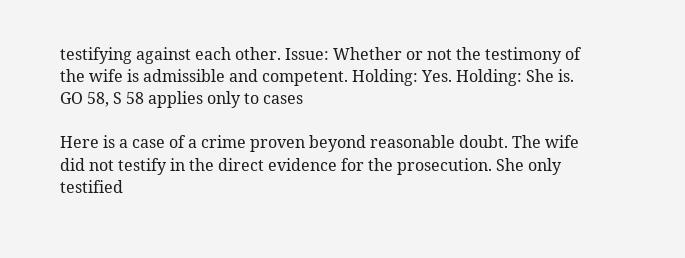testifying against each other. Issue: Whether or not the testimony of the wife is admissible and competent. Holding: Yes. Holding: She is. GO 58, S 58 applies only to cases

Here is a case of a crime proven beyond reasonable doubt. The wife did not testify in the direct evidence for the prosecution. She only testified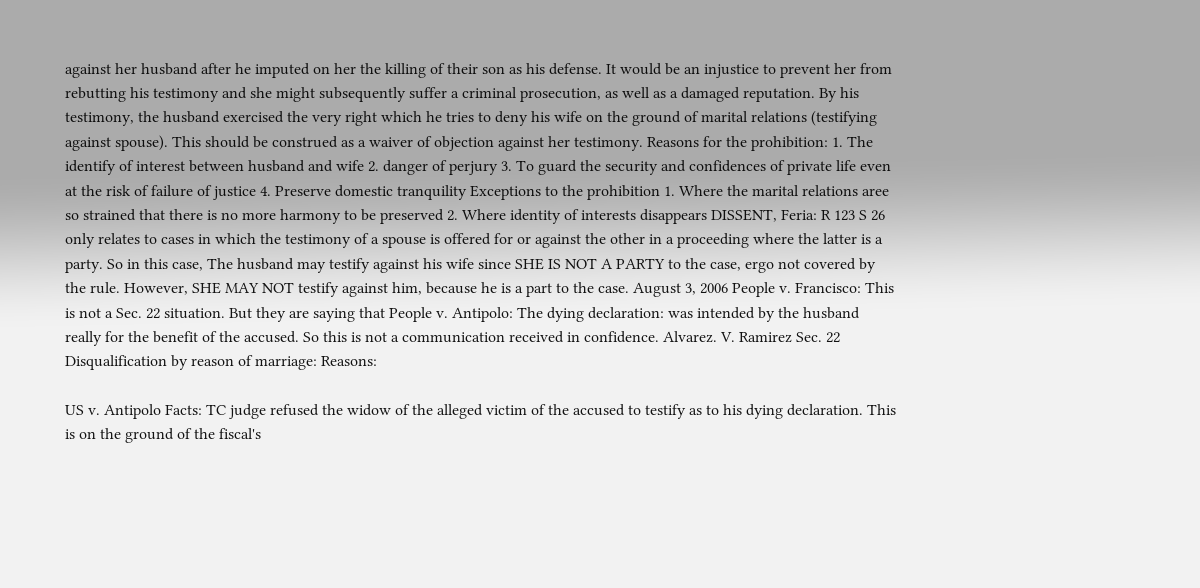against her husband after he imputed on her the killing of their son as his defense. It would be an injustice to prevent her from rebutting his testimony and she might subsequently suffer a criminal prosecution, as well as a damaged reputation. By his testimony, the husband exercised the very right which he tries to deny his wife on the ground of marital relations (testifying against spouse). This should be construed as a waiver of objection against her testimony. Reasons for the prohibition: 1. The identify of interest between husband and wife 2. danger of perjury 3. To guard the security and confidences of private life even at the risk of failure of justice 4. Preserve domestic tranquility Exceptions to the prohibition 1. Where the marital relations aree so strained that there is no more harmony to be preserved 2. Where identity of interests disappears DISSENT, Feria: R 123 S 26 only relates to cases in which the testimony of a spouse is offered for or against the other in a proceeding where the latter is a party. So in this case, The husband may testify against his wife since SHE IS NOT A PARTY to the case, ergo not covered by the rule. However, SHE MAY NOT testify against him, because he is a part to the case. August 3, 2006 People v. Francisco: This is not a Sec. 22 situation. But they are saying that People v. Antipolo: The dying declaration: was intended by the husband really for the benefit of the accused. So this is not a communication received in confidence. Alvarez. V. Ramirez Sec. 22 Disqualification by reason of marriage: Reasons:

US v. Antipolo Facts: TC judge refused the widow of the alleged victim of the accused to testify as to his dying declaration. This is on the ground of the fiscal's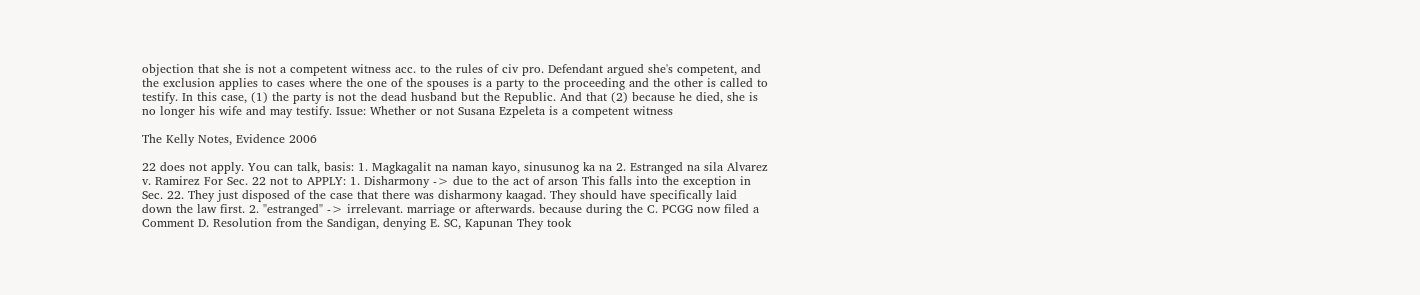objection that she is not a competent witness acc. to the rules of civ pro. Defendant argued she's competent, and the exclusion applies to cases where the one of the spouses is a party to the proceeding and the other is called to testify. In this case, (1) the party is not the dead husband but the Republic. And that (2) because he died, she is no longer his wife and may testify. Issue: Whether or not Susana Ezpeleta is a competent witness

The Kelly Notes, Evidence 2006

22 does not apply. You can talk, basis: 1. Magkagalit na naman kayo, sinusunog ka na 2. Estranged na sila Alvarez v. Ramirez For Sec. 22 not to APPLY: 1. Disharmony -> due to the act of arson This falls into the exception in Sec. 22. They just disposed of the case that there was disharmony kaagad. They should have specifically laid down the law first. 2. "estranged" -> irrelevant. marriage or afterwards. because during the C. PCGG now filed a Comment D. Resolution from the Sandigan, denying E. SC, Kapunan They took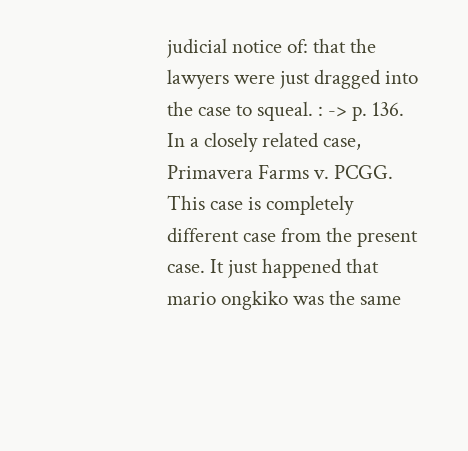judicial notice of: that the lawyers were just dragged into the case to squeal. : -> p. 136. In a closely related case, Primavera Farms v. PCGG. This case is completely different case from the present case. It just happened that mario ongkiko was the same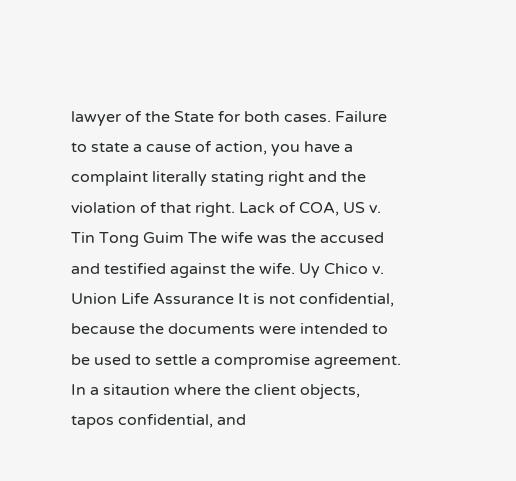lawyer of the State for both cases. Failure to state a cause of action, you have a complaint literally stating right and the violation of that right. Lack of COA, US v. Tin Tong Guim The wife was the accused and testified against the wife. Uy Chico v. Union Life Assurance It is not confidential, because the documents were intended to be used to settle a compromise agreement. In a sitaution where the client objects, tapos confidential, and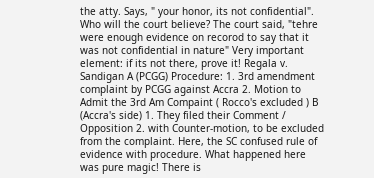the atty. Says, " your honor, its not confidential". Who will the court believe? The court said, "tehre were enough evidence on recorod to say that it was not confidential in nature" Very important element: if its not there, prove it! Regala v. Sandigan A (PCGG) Procedure: 1. 3rd amendment complaint by PCGG against Accra 2. Motion to Admit the 3rd Am Compaint ( Rocco's excluded ) B (Accra's side) 1. They filed their Comment / Opposition 2. with Counter-motion, to be excluded from the complaint. Here, the SC confused rule of evidence with procedure. What happened here was pure magic! There is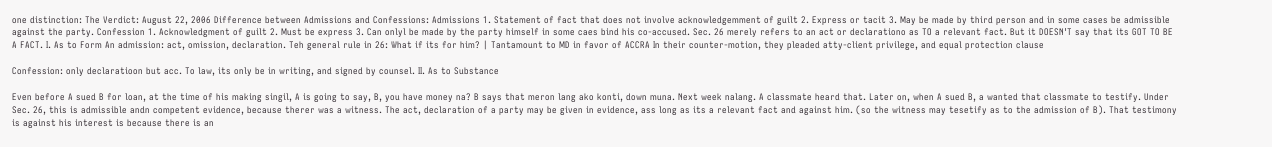one distinction: The Verdict: August 22, 2006 Difference between Admissions and Confessions: Admissions 1. Statement of fact that does not involve acknowledgemment of guilt 2. Express or tacit 3. May be made by third person and in some cases be admissible against the party. Confession 1. Acknowledgment of guilt 2. Must be express 3. Can onlyl be made by the party himself in some caes bind his co-accused. Sec. 26 merely refers to an act or declarationo as TO a relevant fact. But it DOESN'T say that its GOT TO BE A FACT. I. As to Form An admission: act, omission, declaration. Teh general rule in 26: What if its for him? | Tantamount to MD in favor of ACCRA In their counter-motion, they pleaded atty-client privilege, and equal protection clause

Confession: only declaratioon but acc. To law, its only be in writing, and signed by counsel. II. As to Substance

Even before A sued B for loan, at the time of his making singil, A is going to say, B, you have money na? B says that meron lang ako konti, down muna. Next week nalang. A classmate heard that. Later on, when A sued B, a wanted that classmate to testify. Under Sec. 26, this is admissible andn competent evidence, because therer was a witness. The act, declaration of a party may be given in evidence, ass long as its a relevant fact and against him. (so the witness may tesetify as to the admission of B). That testimony is against his interest is because there is an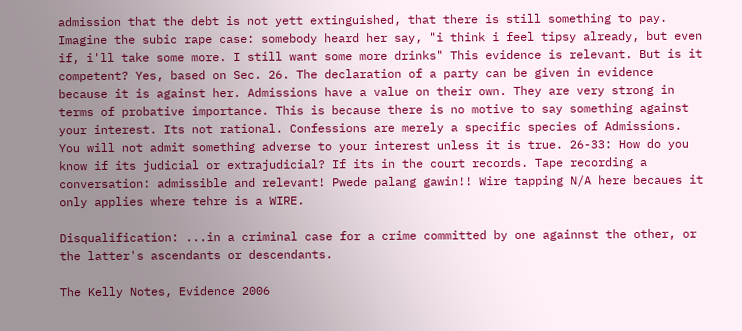admission that the debt is not yett extinguished, that there is still something to pay. Imagine the subic rape case: somebody heard her say, "i think i feel tipsy already, but even if, i'll take some more. I still want some more drinks" This evidence is relevant. But is it competent? Yes, based on Sec. 26. The declaration of a party can be given in evidence because it is against her. Admissions have a value on their own. They are very strong in terms of probative importance. This is because there is no motive to say something against your interest. Its not rational. Confessions are merely a specific species of Admissions. You will not admit something adverse to your interest unless it is true. 26-33: How do you know if its judicial or extrajudicial? If its in the court records. Tape recording a conversation: admissible and relevant! Pwede palang gawin!! Wire tapping N/A here becaues it only applies where tehre is a WIRE.

Disqualification: ...in a criminal case for a crime committed by one againnst the other, or the latter's ascendants or descendants.

The Kelly Notes, Evidence 2006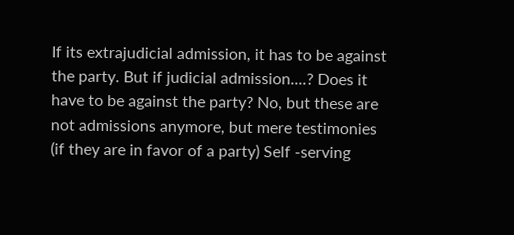If its extrajudicial admission, it has to be against the party. But if judicial admission....? Does it have to be against the party? No, but these are not admissions anymore, but mere testimonies (if they are in favor of a party) Self -serving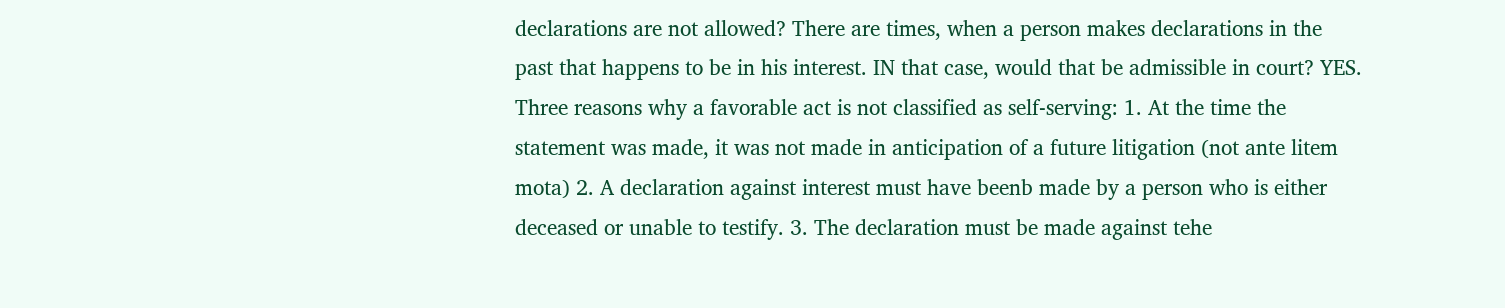declarations are not allowed? There are times, when a person makes declarations in the past that happens to be in his interest. IN that case, would that be admissible in court? YES. Three reasons why a favorable act is not classified as self-serving: 1. At the time the statement was made, it was not made in anticipation of a future litigation (not ante litem mota) 2. A declaration against interest must have beenb made by a person who is either deceased or unable to testify. 3. The declaration must be made against tehe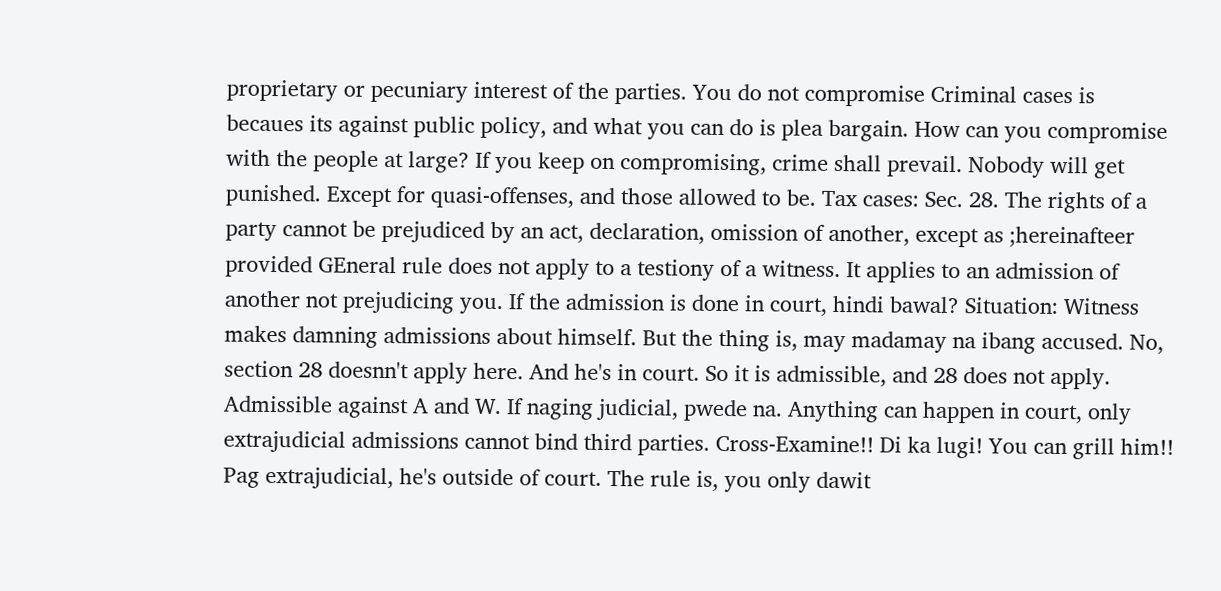proprietary or pecuniary interest of the parties. You do not compromise Criminal cases is becaues its against public policy, and what you can do is plea bargain. How can you compromise with the people at large? If you keep on compromising, crime shall prevail. Nobody will get punished. Except for quasi-offenses, and those allowed to be. Tax cases: Sec. 28. The rights of a party cannot be prejudiced by an act, declaration, omission of another, except as ;hereinafteer provided GEneral rule does not apply to a testiony of a witness. It applies to an admission of another not prejudicing you. If the admission is done in court, hindi bawal? Situation: Witness makes damning admissions about himself. But the thing is, may madamay na ibang accused. No, section 28 doesnn't apply here. And he's in court. So it is admissible, and 28 does not apply. Admissible against A and W. If naging judicial, pwede na. Anything can happen in court, only extrajudicial admissions cannot bind third parties. Cross-Examine!! Di ka lugi! You can grill him!! Pag extrajudicial, he's outside of court. The rule is, you only dawit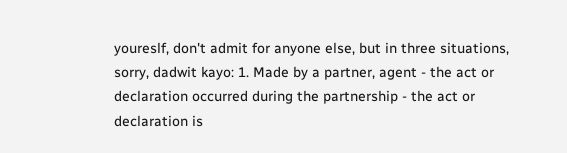youreslf, don't admit for anyone else, but in three situations, sorry, dadwit kayo: 1. Made by a partner, agent - the act or declaration occurred during the partnership - the act or declaration is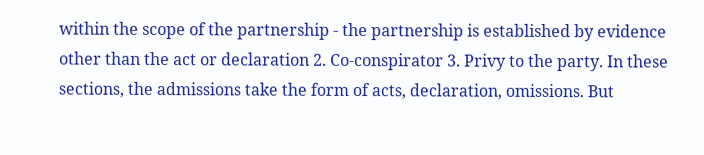within the scope of the partnership - the partnership is established by evidence other than the act or declaration 2. Co-conspirator 3. Privy to the party. In these sections, the admissions take the form of acts, declaration, omissions. But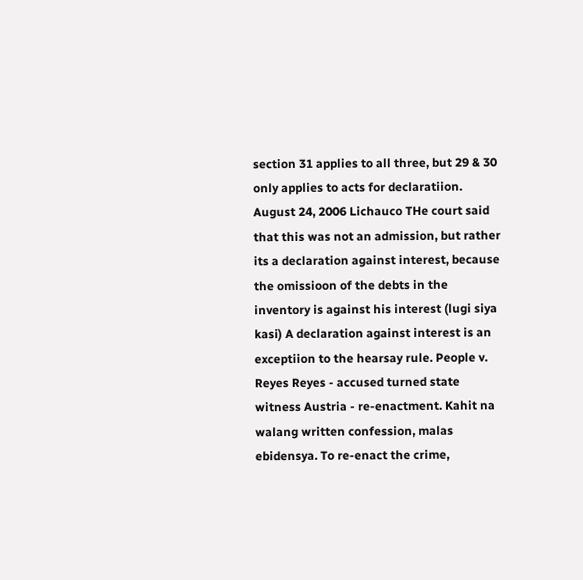section 31 applies to all three, but 29 & 30 only applies to acts for declaratiion. August 24, 2006 Lichauco THe court said that this was not an admission, but rather its a declaration against interest, because the omissioon of the debts in the inventory is against his interest (lugi siya kasi) A declaration against interest is an exceptiion to the hearsay rule. People v. Reyes Reyes - accused turned state witness Austria - re-enactment. Kahit na walang written confession, malas ebidensya. To re-enact the crime,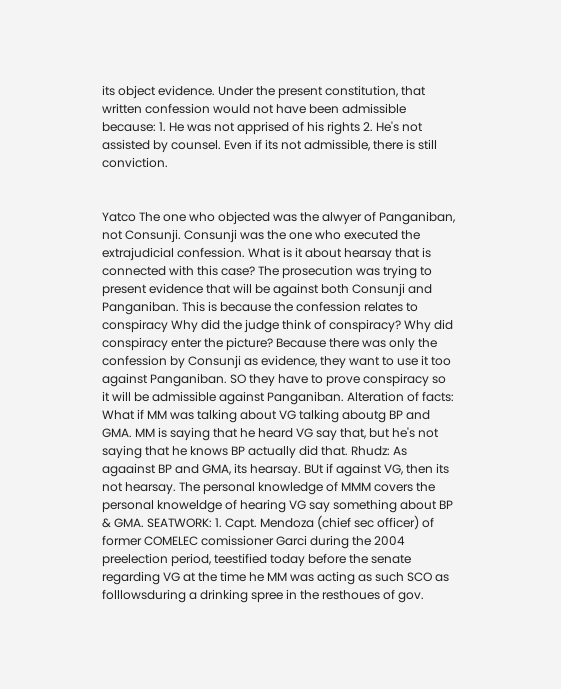its object evidence. Under the present constitution, that written confession would not have been admissible because: 1. He was not apprised of his rights 2. He's not assisted by counsel. Even if its not admissible, there is still conviction.


Yatco The one who objected was the alwyer of Panganiban, not Consunji. Consunji was the one who executed the extrajudicial confession. What is it about hearsay that is connected with this case? The prosecution was trying to present evidence that will be against both Consunji and Panganiban. This is because the confession relates to conspiracy Why did the judge think of conspiracy? Why did conspiracy enter the picture? Because there was only the confession by Consunji as evidence, they want to use it too against Panganiban. SO they have to prove conspiracy so it will be admissible against Panganiban. Alteration of facts: What if MM was talking about VG talking aboutg BP and GMA. MM is saying that he heard VG say that, but he's not saying that he knows BP actually did that. Rhudz: As agaainst BP and GMA, its hearsay. BUt if against VG, then its not hearsay. The personal knowledge of MMM covers the personal knoweldge of hearing VG say something about BP & GMA. SEATWORK: 1. Capt. Mendoza (chief sec officer) of former COMELEC comissioner Garci during the 2004 preelection period, teestified today before the senate regarding VG at the time he MM was acting as such SCO as folllowsduring a drinking spree in the resthoues of gov.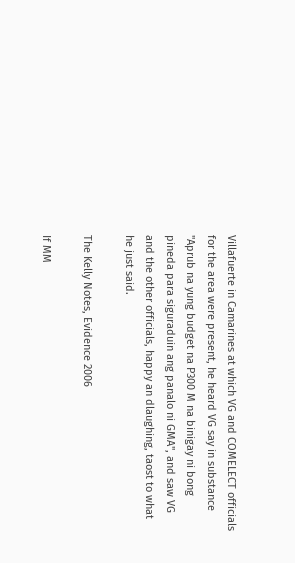Villafuerte in Camarines at which VG and COMELECT officials for the area were present, he heard VG say in substance "Aprub na yung budget na P300 M na binigay ni bong pineda para siguraduin ang panalo ni GMA", and saw VG and the other officials, happy an dlaughing, taost to what he just said.

The Kelly Notes, Evidence 2006

If MM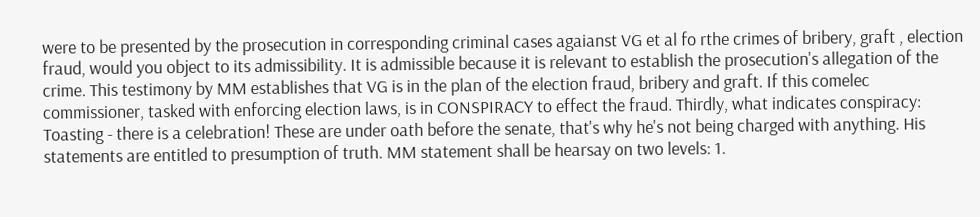were to be presented by the prosecution in corresponding criminal cases agaianst VG et al fo rthe crimes of bribery, graft , election fraud, would you object to its admissibility. It is admissible because it is relevant to establish the prosecution's allegation of the crime. This testimony by MM establishes that VG is in the plan of the election fraud, bribery and graft. If this comelec commissioner, tasked with enforcing election laws, is in CONSPIRACY to effect the fraud. Thirdly, what indicates conspiracy: Toasting - there is a celebration! These are under oath before the senate, that's why he's not being charged with anything. His statements are entitled to presumption of truth. MM statement shall be hearsay on two levels: 1.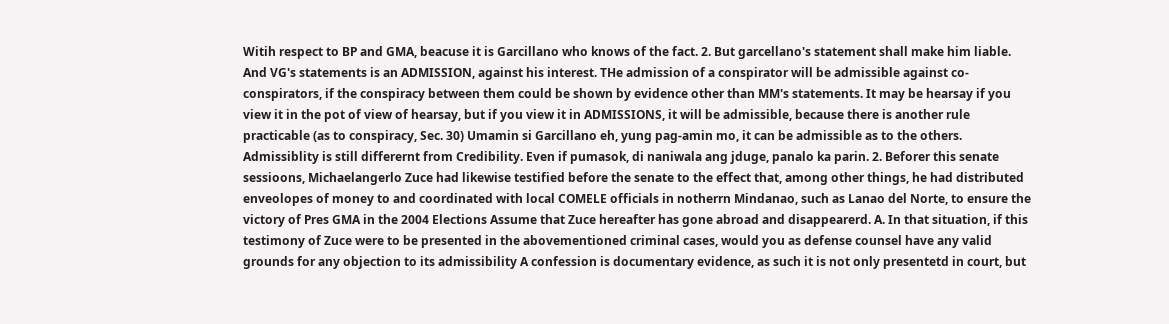Witih respect to BP and GMA, beacuse it is Garcillano who knows of the fact. 2. But garcellano's statement shall make him liable. And VG's statements is an ADMISSION, against his interest. THe admission of a conspirator will be admissible against co-conspirators, if the conspiracy between them could be shown by evidence other than MM's statements. It may be hearsay if you view it in the pot of view of hearsay, but if you view it in ADMISSIONS, it will be admissible, because there is another rule practicable (as to conspiracy, Sec. 30) Umamin si Garcillano eh, yung pag-amin mo, it can be admissible as to the others. Admissiblity is still differernt from Credibility. Even if pumasok, di naniwala ang jduge, panalo ka parin. 2. Beforer this senate sessioons, Michaelangerlo Zuce had likewise testified before the senate to the effect that, among other things, he had distributed enveolopes of money to and coordinated with local COMELE officials in notherrn Mindanao, such as Lanao del Norte, to ensure the victory of Pres GMA in the 2004 Elections Assume that Zuce hereafter has gone abroad and disappearerd. A. In that situation, if this testimony of Zuce were to be presented in the abovementioned criminal cases, would you as defense counsel have any valid grounds for any objection to its admissibility A confession is documentary evidence, as such it is not only presentetd in court, but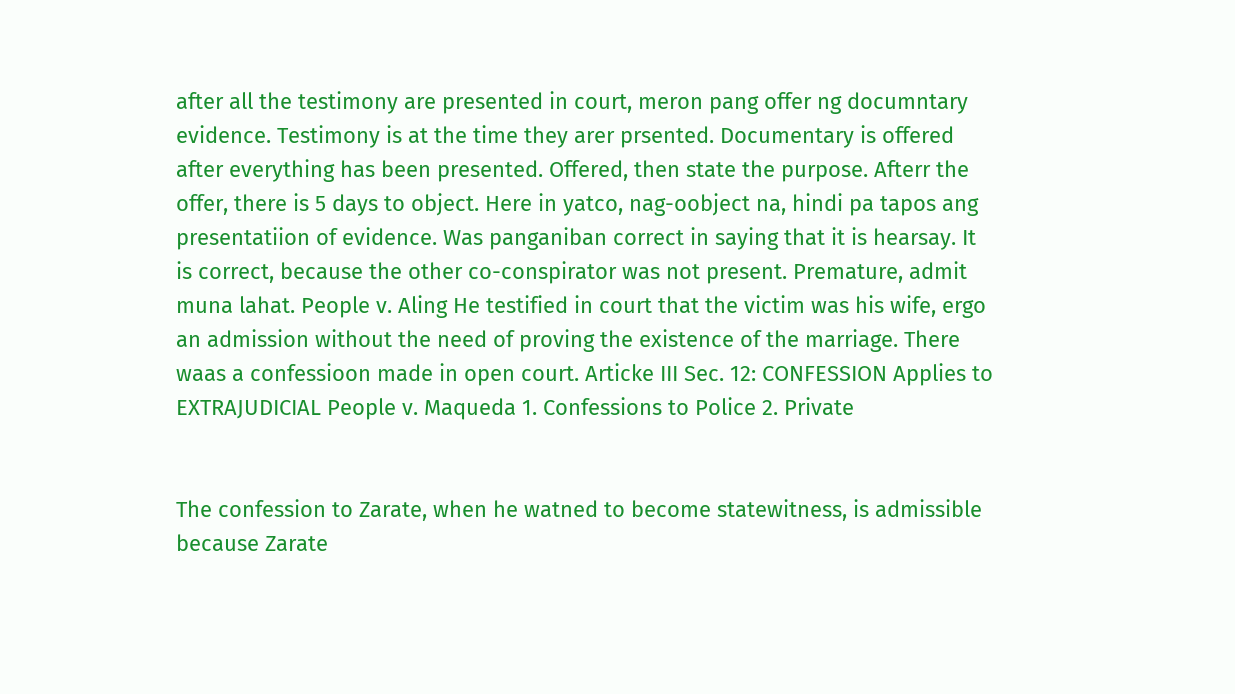after all the testimony are presented in court, meron pang offer ng documntary evidence. Testimony is at the time they arer prsented. Documentary is offered after everything has been presented. Offered, then state the purpose. Afterr the offer, there is 5 days to object. Here in yatco, nag-oobject na, hindi pa tapos ang presentatiion of evidence. Was panganiban correct in saying that it is hearsay. It is correct, because the other co-conspirator was not present. Premature, admit muna lahat. People v. Aling He testified in court that the victim was his wife, ergo an admission without the need of proving the existence of the marriage. There waas a confessioon made in open court. Articke III Sec. 12: CONFESSION Applies to EXTRAJUDICIAL People v. Maqueda 1. Confessions to Police 2. Private


The confession to Zarate, when he watned to become statewitness, is admissible because Zarate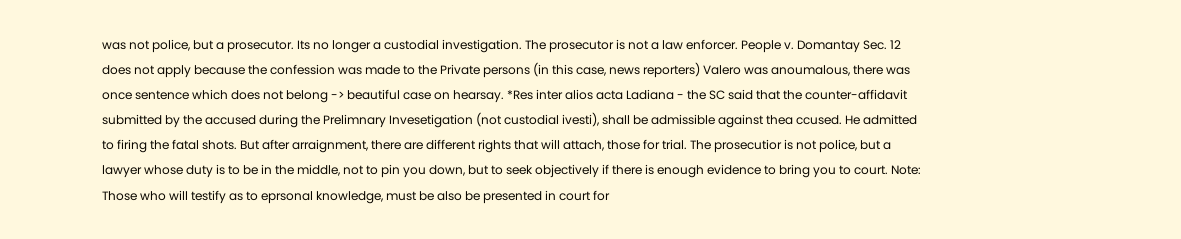was not police, but a prosecutor. Its no longer a custodial investigation. The prosecutor is not a law enforcer. People v. Domantay Sec. 12 does not apply because the confession was made to the Private persons (in this case, news reporters) Valero was anoumalous, there was once sentence which does not belong -> beautiful case on hearsay. *Res inter alios acta Ladiana - the SC said that the counter-affidavit submitted by the accused during the Prelimnary Invesetigation (not custodial ivesti), shall be admissible against thea ccused. He admitted to firing the fatal shots. But after arraignment, there are different rights that will attach, those for trial. The prosecutior is not police, but a lawyer whose duty is to be in the middle, not to pin you down, but to seek objectively if there is enough evidence to bring you to court. Note: Those who will testify as to eprsonal knowledge, must be also be presented in court for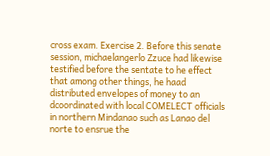cross exam. Exercise 2. Before this senate session, michaelangerlo Zzuce had likewise testified before the sentate to he effect that among other things, he haad distributed envelopes of money to an dcoordinated with local COMELECT officials in northern Mindanao such as Lanao del norte to ensrue the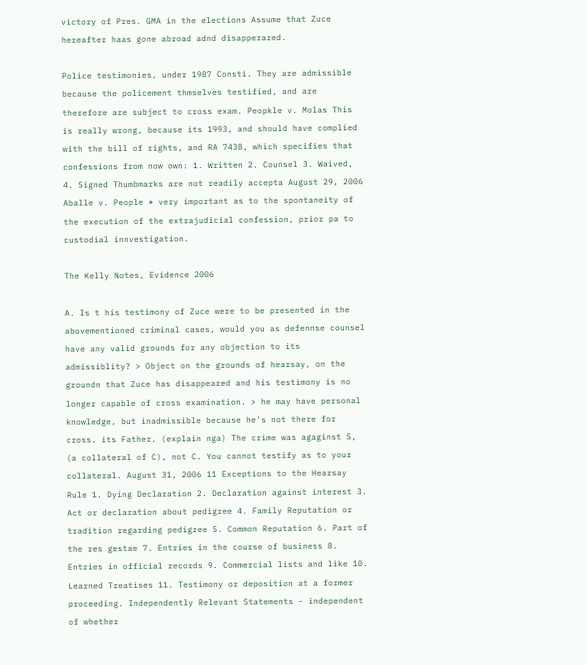victory of Pres. GMA in the elections Assume that Zuce hereafter haas gone abroad adnd disapperared.

Police testimonies, under 1987 Consti. They are admissible because the policement thmselves testified, and are therefore are subject to cross exam. Peopkle v. Molas This is really wrong, because its 1993, and should have complied with the bill of rights, and RA 7438, which specifies that confessions from now own: 1. Written 2. Counsel 3. Waived, 4. Signed Thumbmarks are not readily accepta August 29, 2006 Aballe v. People * very important as to the spontaneity of the execution of the extrajudicial confession, prior pa to custodial innvestigation.

The Kelly Notes, Evidence 2006

A. Is t his testimony of Zuce were to be presented in the abovementioned criminal cases, would you as defennse counsel have any valid grounds for any objection to its admissiblity? > Object on the grounds of hearsay, on the groundn that Zuce has disappeared and his testimony is no longer capable of cross examination. > he may have personal knowledge, but inadmissible because he's not there for cross. its Father. (explain nga) The crime was agaginst S, (a collateral of C), not C. You cannot testify as to your collateral. August 31, 2006 11 Exceptions to the Hearsay Rule 1. Dying Declaration 2. Declaration against interest 3. Act or declaration about pedigree 4. Family Reputation or tradition regarding pedigree 5. Common Reputation 6. Part of the res gestae 7. Entries in the course of business 8. Entries in official records 9. Commercial lists and like 10. Learned Treatises 11. Testimony or deposition at a former proceeding. Independently Relevant Statements - independent of whether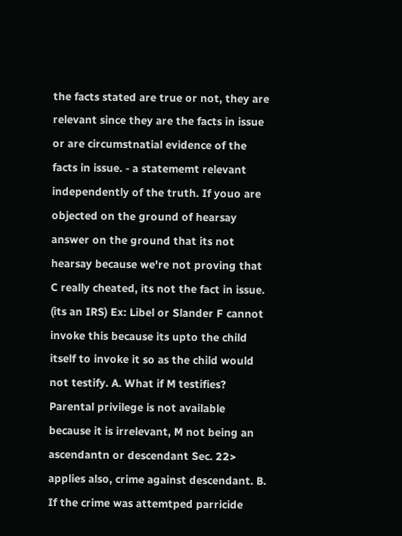the facts stated are true or not, they are relevant since they are the facts in issue or are circumstnatial evidence of the facts in issue. - a statememt relevant independently of the truth. If youo are objected on the ground of hearsay answer on the ground that its not hearsay because we're not proving that C really cheated, its not the fact in issue. (its an IRS) Ex: Libel or Slander F cannot invoke this because its upto the child itself to invoke it so as the child would not testify. A. What if M testifies? Parental privilege is not available because it is irrelevant, M not being an ascendantn or descendant Sec. 22> applies also, crime against descendant. B. If the crime was attemtped parricide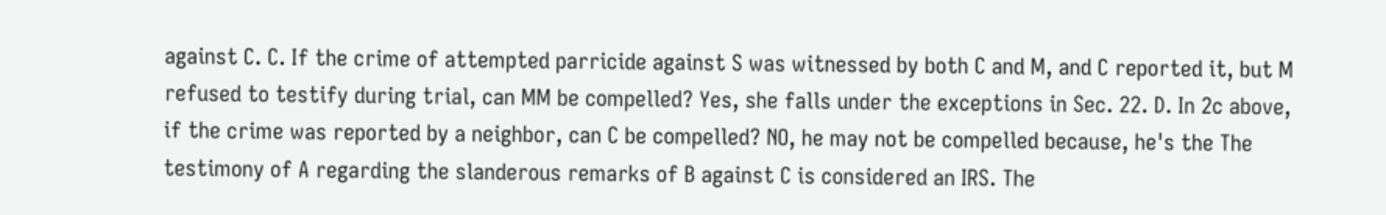against C. C. If the crime of attempted parricide against S was witnessed by both C and M, and C reported it, but M refused to testify during trial, can MM be compelled? Yes, she falls under the exceptions in Sec. 22. D. In 2c above, if the crime was reported by a neighbor, can C be compelled? NO, he may not be compelled because, he's the The testimony of A regarding the slanderous remarks of B against C is considered an IRS. The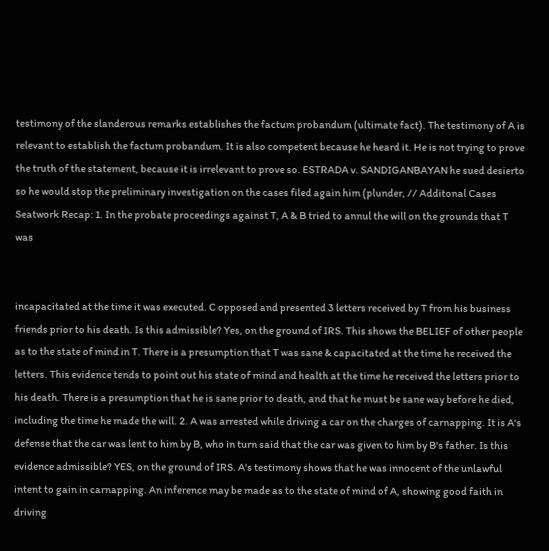testimony of the slanderous remarks establishes the factum probandum (ultimate fact). The testimony of A is relevant to establish the factum probandum. It is also competent because he heard it. He is not trying to prove the truth of the statement, because it is irrelevant to prove so. ESTRADA v. SANDIGANBAYAN he sued desierto so he would stop the preliminary investigation on the cases filed again him (plunder, // Additonal Cases Seatwork Recap: 1. In the probate proceedings against T, A & B tried to annul the will on the grounds that T was


incapacitated at the time it was executed. C opposed and presented 3 letters received by T from his business friends prior to his death. Is this admissible? Yes, on the ground of IRS. This shows the BELIEF of other people as to the state of mind in T. There is a presumption that T was sane & capacitated at the time he received the letters. This evidence tends to point out his state of mind and health at the time he received the letters prior to his death. There is a presumption that he is sane prior to death, and that he must be sane way before he died, including the time he made the will. 2. A was arrested while driving a car on the charges of carnapping. It is A's defense that the car was lent to him by B, who in turn said that the car was given to him by B's father. Is this evidence admissible? YES, on the ground of IRS. A's testimony shows that he was innocent of the unlawful intent to gain in carnapping. An inference may be made as to the state of mind of A, showing good faith in driving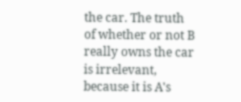the car. The truth of whether or not B really owns the car is irrelevant, because it is A's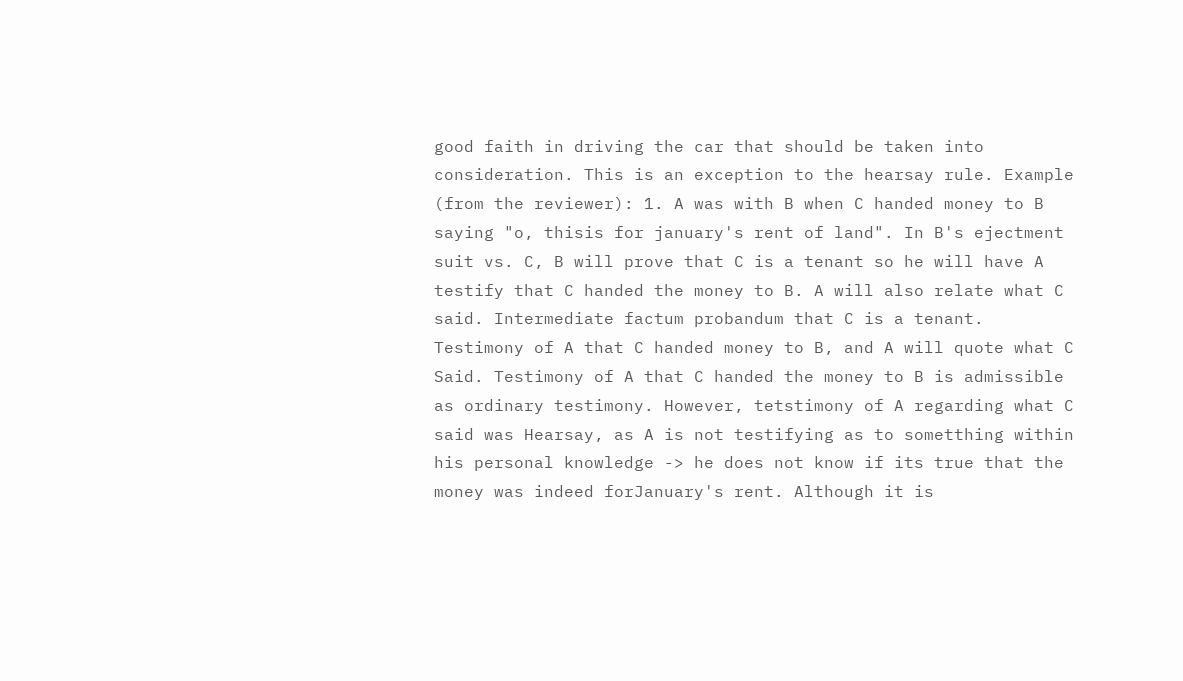good faith in driving the car that should be taken into consideration. This is an exception to the hearsay rule. Example (from the reviewer): 1. A was with B when C handed money to B saying "o, thisis for january's rent of land". In B's ejectment suit vs. C, B will prove that C is a tenant so he will have A testify that C handed the money to B. A will also relate what C said. Intermediate factum probandum that C is a tenant. Testimony of A that C handed money to B, and A will quote what C Said. Testimony of A that C handed the money to B is admissible as ordinary testimony. However, tetstimony of A regarding what C said was Hearsay, as A is not testifying as to sometthing within his personal knowledge -> he does not know if its true that the money was indeed forJanuary's rent. Although it is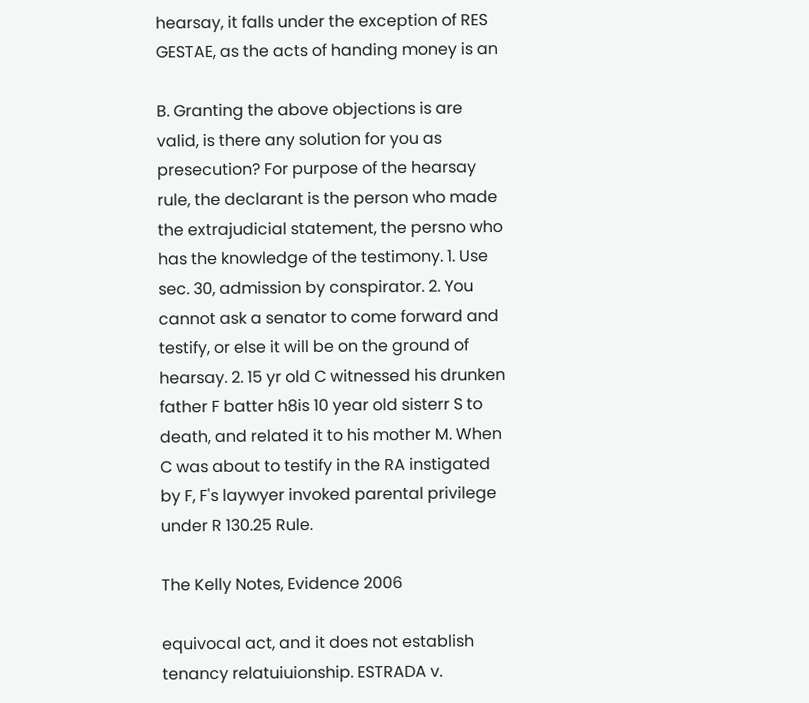hearsay, it falls under the exception of RES GESTAE, as the acts of handing money is an

B. Granting the above objections is are valid, is there any solution for you as presecution? For purpose of the hearsay rule, the declarant is the person who made the extrajudicial statement, the persno who has the knowledge of the testimony. 1. Use sec. 30, admission by conspirator. 2. You cannot ask a senator to come forward and testify, or else it will be on the ground of hearsay. 2. 15 yr old C witnessed his drunken father F batter h8is 10 year old sisterr S to death, and related it to his mother M. When C was about to testify in the RA instigated by F, F's laywyer invoked parental privilege under R 130.25 Rule.

The Kelly Notes, Evidence 2006

equivocal act, and it does not establish tenancy relatuiuionship. ESTRADA v.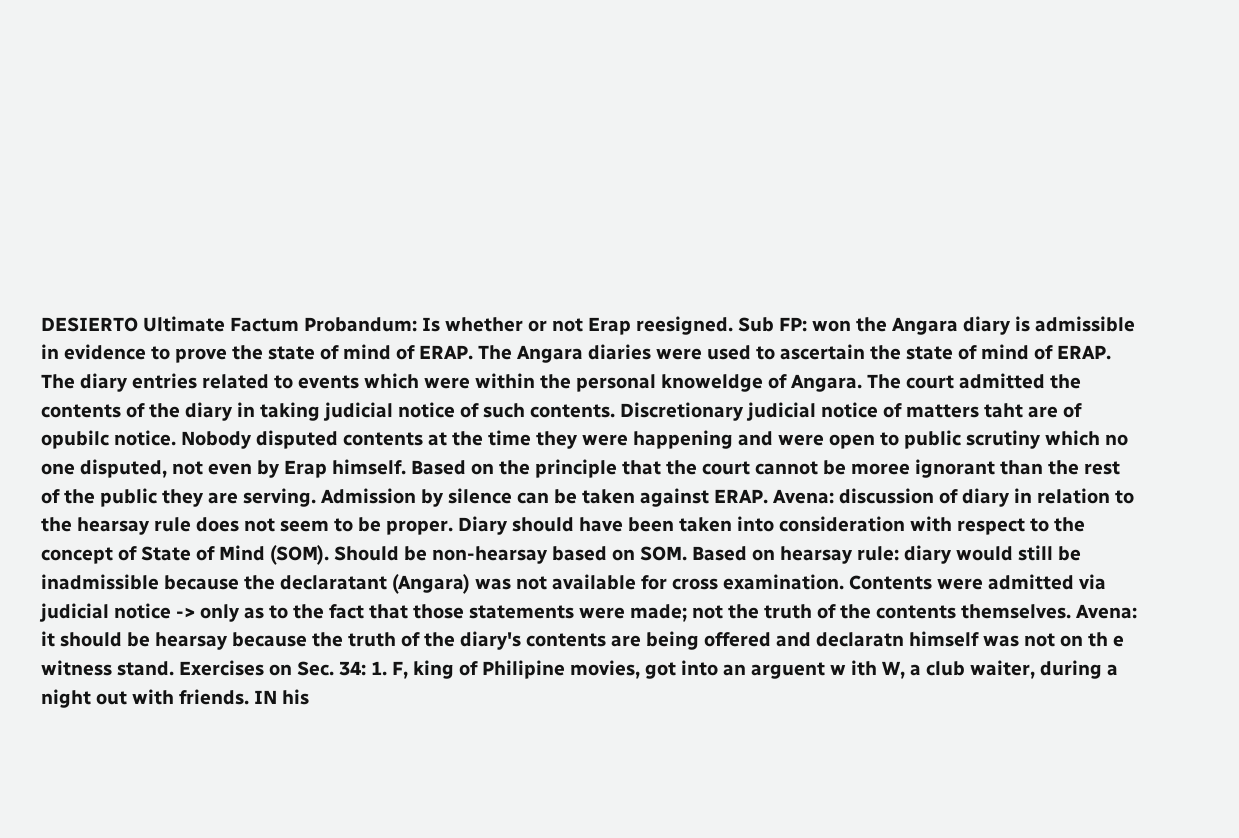DESIERTO Ultimate Factum Probandum: Is whether or not Erap reesigned. Sub FP: won the Angara diary is admissible in evidence to prove the state of mind of ERAP. The Angara diaries were used to ascertain the state of mind of ERAP. The diary entries related to events which were within the personal knoweldge of Angara. The court admitted the contents of the diary in taking judicial notice of such contents. Discretionary judicial notice of matters taht are of opubilc notice. Nobody disputed contents at the time they were happening and were open to public scrutiny which no one disputed, not even by Erap himself. Based on the principle that the court cannot be moree ignorant than the rest of the public they are serving. Admission by silence can be taken against ERAP. Avena: discussion of diary in relation to the hearsay rule does not seem to be proper. Diary should have been taken into consideration with respect to the concept of State of Mind (SOM). Should be non-hearsay based on SOM. Based on hearsay rule: diary would still be inadmissible because the declaratant (Angara) was not available for cross examination. Contents were admitted via judicial notice -> only as to the fact that those statements were made; not the truth of the contents themselves. Avena: it should be hearsay because the truth of the diary's contents are being offered and declaratn himself was not on th e witness stand. Exercises on Sec. 34: 1. F, king of Philipine movies, got into an arguent w ith W, a club waiter, during a night out with friends. IN his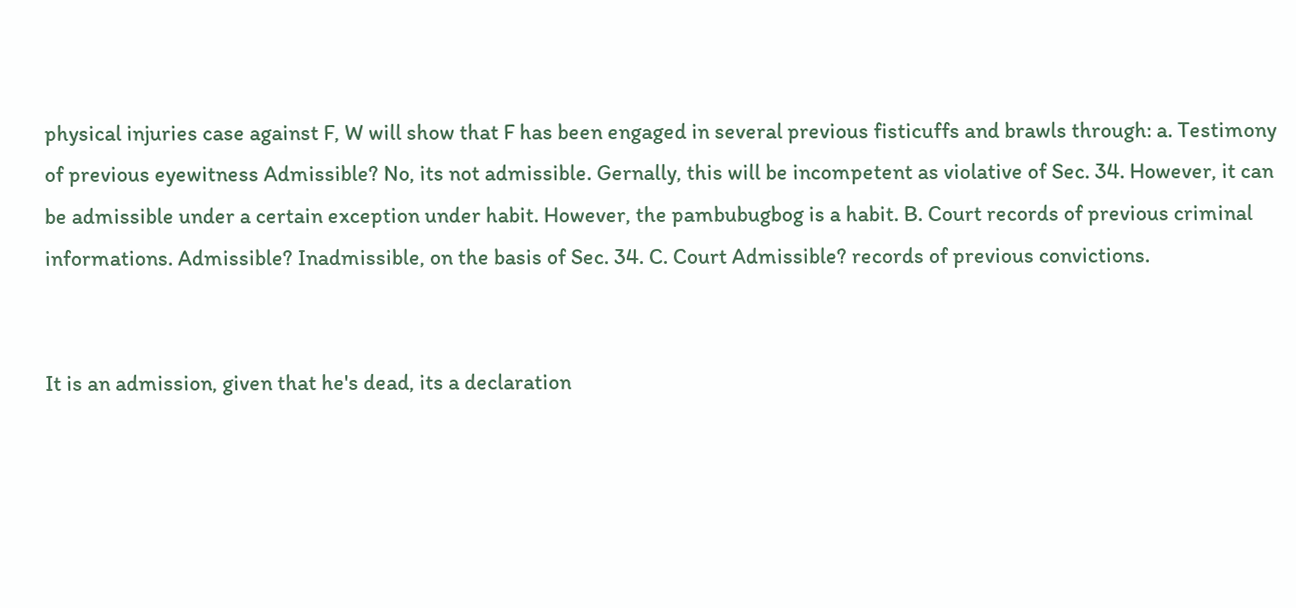physical injuries case against F, W will show that F has been engaged in several previous fisticuffs and brawls through: a. Testimony of previous eyewitness Admissible? No, its not admissible. Gernally, this will be incompetent as violative of Sec. 34. However, it can be admissible under a certain exception under habit. However, the pambubugbog is a habit. B. Court records of previous criminal informations. Admissible? Inadmissible, on the basis of Sec. 34. C. Court Admissible? records of previous convictions.


It is an admission, given that he's dead, its a declaration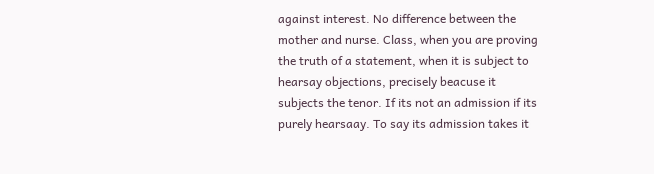against interest. No difference between the mother and nurse. Class, when you are proving the truth of a statement, when it is subject to hearsay objections, precisely beacuse it subjects the tenor. If its not an admission if its purely hearsaay. To say its admission takes it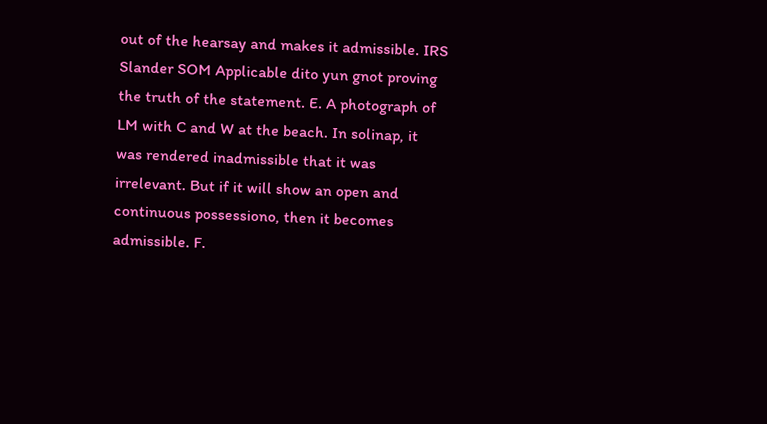out of the hearsay and makes it admissible. IRS Slander SOM Applicable dito yun gnot proving the truth of the statement. E. A photograph of LM with C and W at the beach. In solinap, it was rendered inadmissible that it was irrelevant. But if it will show an open and continuous possessiono, then it becomes admissible. F.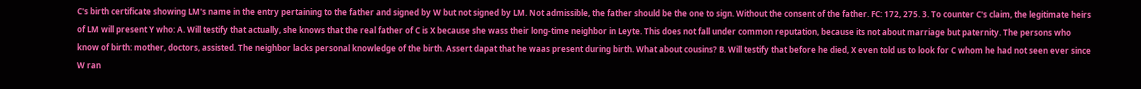C's birth certificate showing LM's name in the entry pertaining to the father and signed by W but not signed by LM. Not admissible, the father should be the one to sign. Without the consent of the father. FC: 172, 275. 3. To counter C's claim, the legitimate heirs of LM will present Y who: A. Will testify that actually, she knows that the real father of C is X because she wass their long-time neighbor in Leyte. This does not fall under common reputation, because its not about marriage but paternity. The persons who know of birth: mother, doctors, assisted. The neighbor lacks personal knowledge of the birth. Assert dapat that he waas present during birth. What about cousins? B. Will testify that before he died, X even told us to look for C whom he had not seen ever since W ran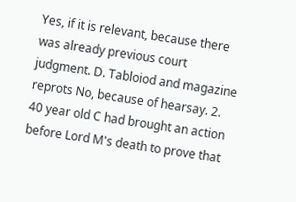Yes, if it is relevant, because there was already previous court judgment. D. Tabloiod and magazine reprots No, because of hearsay. 2. 40 year old C had brought an action before Lord M's death to prove that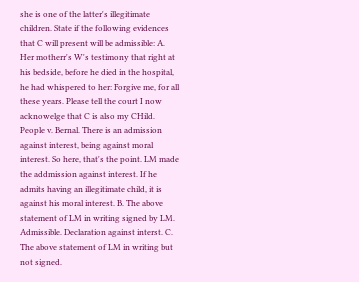she is one of the latter's illegitimate children. State if the following evidences that C will present will be admissible: A. Her motherr's W's testimony that right at his bedside, before he died in the hospital, he had whispered to her: Forgive me, for all these years. Please tell the court I now acknowelge that C is also my CHild. People v. Bernal. There is an admission against interest, being against moral interest. So here, that's the point. LM made the addmission against interest. If he admits having an illegitimate child, it is against his moral interest. B. The above statement of LM in writing signed by LM. Admissible. Declaration against interst. C. The above statement of LM in writing but not signed.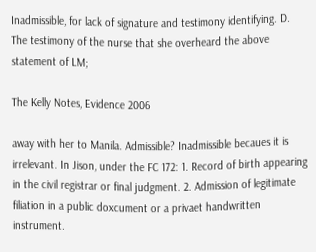Inadmissible, for lack of signature and testimony identifying. D. The testimony of the nurse that she overheard the above statement of LM;

The Kelly Notes, Evidence 2006

away with her to Manila. Admissible? Inadmissible becaues it is irrelevant. In Jison, under the FC 172: 1. Record of birth appearing in the civil registrar or final judgment. 2. Admission of legitimate filiation in a public doxcument or a privaet handwritten instrument.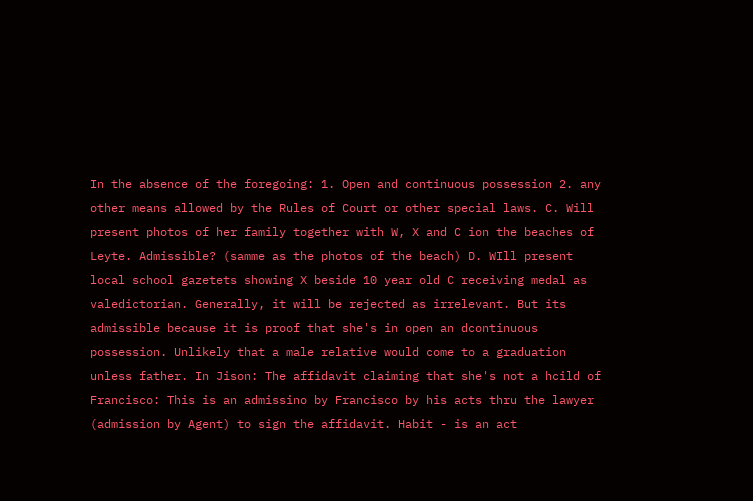In the absence of the foregoing: 1. Open and continuous possession 2. any other means allowed by the Rules of Court or other special laws. C. Will present photos of her family together with W, X and C ion the beaches of Leyte. Admissible? (samme as the photos of the beach) D. WIll present local school gazetets showing X beside 10 year old C receiving medal as valedictorian. Generally, it will be rejected as irrelevant. But its admissible because it is proof that she's in open an dcontinuous possession. Unlikely that a male relative would come to a graduation unless father. In Jison: The affidavit claiming that she's not a hcild of Francisco: This is an admissino by Francisco by his acts thru the lawyer (admission by Agent) to sign the affidavit. Habit - is an act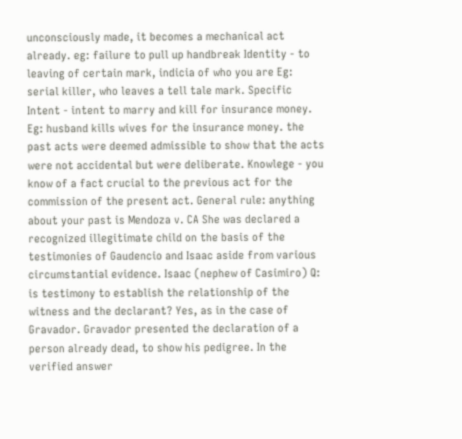unconsciously made, it becomes a mechanical act already. eg: failure to pull up handbreak Identity - to leaving of certain mark, indicia of who you are Eg: serial killer, who leaves a tell tale mark. Specific Intent - intent to marry and kill for insurance money. Eg: husband kills wives for the insurance money. the past acts were deemed admissible to show that the acts were not accidental but were deliberate. Knowlege - you know of a fact crucial to the previous act for the commission of the present act. General rule: anything about your past is Mendoza v. CA She was declared a recognized illegitimate child on the basis of the testimonies of Gaudencio and Isaac aside from various circumstantial evidence. Isaac (nephew of Casimiro) Q: is testimony to establish the relationship of the witness and the declarant? Yes, as in the case of Gravador. Gravador presented the declaration of a person already dead, to show his pedigree. In the verified answer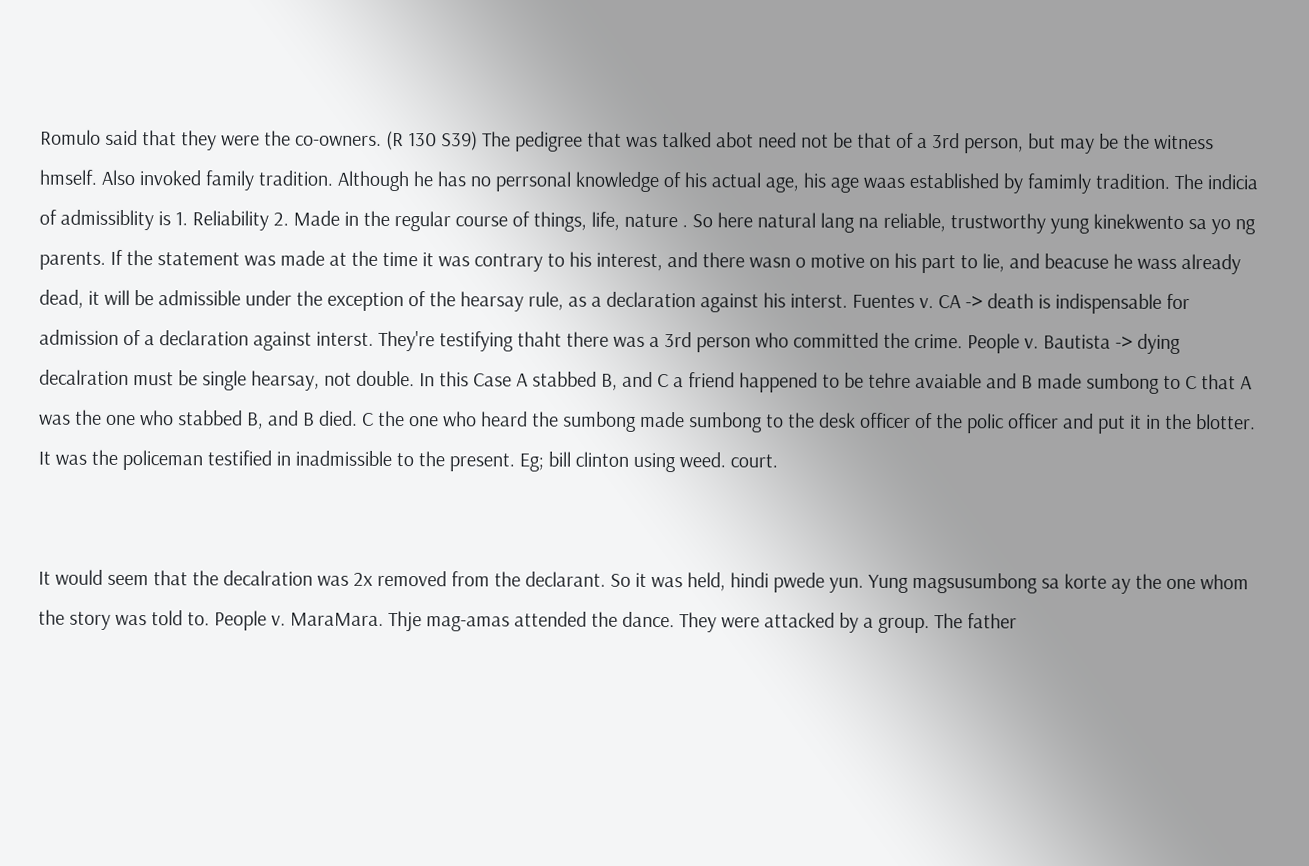Romulo said that they were the co-owners. (R 130 S39) The pedigree that was talked abot need not be that of a 3rd person, but may be the witness hmself. Also invoked family tradition. Although he has no perrsonal knowledge of his actual age, his age waas established by famimly tradition. The indicia of admissiblity is 1. Reliability 2. Made in the regular course of things, life, nature . So here natural lang na reliable, trustworthy yung kinekwento sa yo ng parents. If the statement was made at the time it was contrary to his interest, and there wasn o motive on his part to lie, and beacuse he wass already dead, it will be admissible under the exception of the hearsay rule, as a declaration against his interst. Fuentes v. CA -> death is indispensable for admission of a declaration against interst. They're testifying thaht there was a 3rd person who committed the crime. People v. Bautista -> dying decalration must be single hearsay, not double. In this Case A stabbed B, and C a friend happened to be tehre avaiable and B made sumbong to C that A was the one who stabbed B, and B died. C the one who heard the sumbong made sumbong to the desk officer of the polic officer and put it in the blotter. It was the policeman testified in inadmissible to the present. Eg; bill clinton using weed. court.


It would seem that the decalration was 2x removed from the declarant. So it was held, hindi pwede yun. Yung magsusumbong sa korte ay the one whom the story was told to. People v. MaraMara. Thje mag-amas attended the dance. They were attacked by a group. The father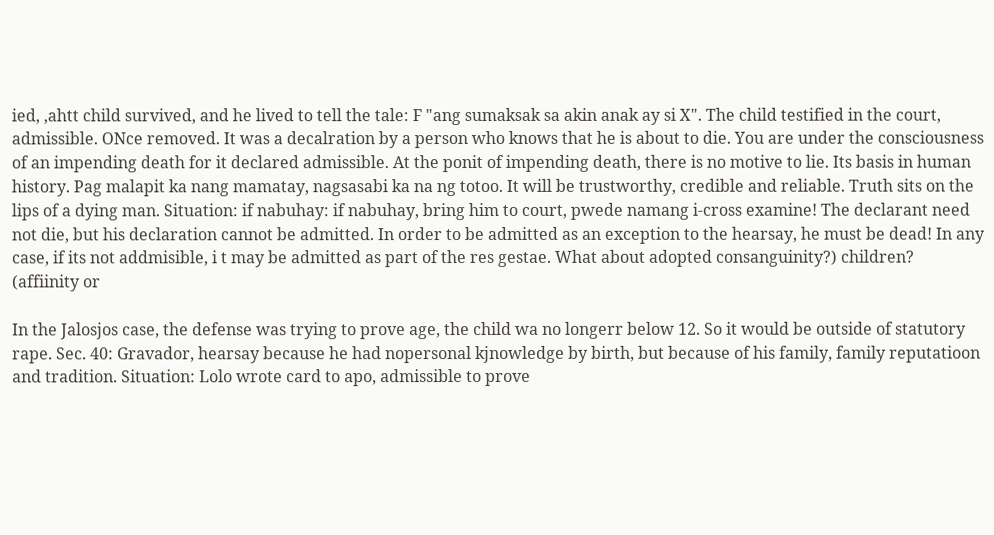ied, ,ahtt child survived, and he lived to tell the tale: F "ang sumaksak sa akin anak ay si X". The child testified in the court, admissible. ONce removed. It was a decalration by a person who knows that he is about to die. You are under the consciousness of an impending death for it declared admissible. At the ponit of impending death, there is no motive to lie. Its basis in human history. Pag malapit ka nang mamatay, nagsasabi ka na ng totoo. It will be trustworthy, credible and reliable. Truth sits on the lips of a dying man. Situation: if nabuhay: if nabuhay, bring him to court, pwede namang i-cross examine! The declarant need not die, but his declaration cannot be admitted. In order to be admitted as an exception to the hearsay, he must be dead! In any case, if its not addmisible, i t may be admitted as part of the res gestae. What about adopted consanguinity?) children? (affiinity or

In the Jalosjos case, the defense was trying to prove age, the child wa no longerr below 12. So it would be outside of statutory rape. Sec. 40: Gravador, hearsay because he had nopersonal kjnowledge by birth, but because of his family, family reputatioon and tradition. Situation: Lolo wrote card to apo, admissible to prove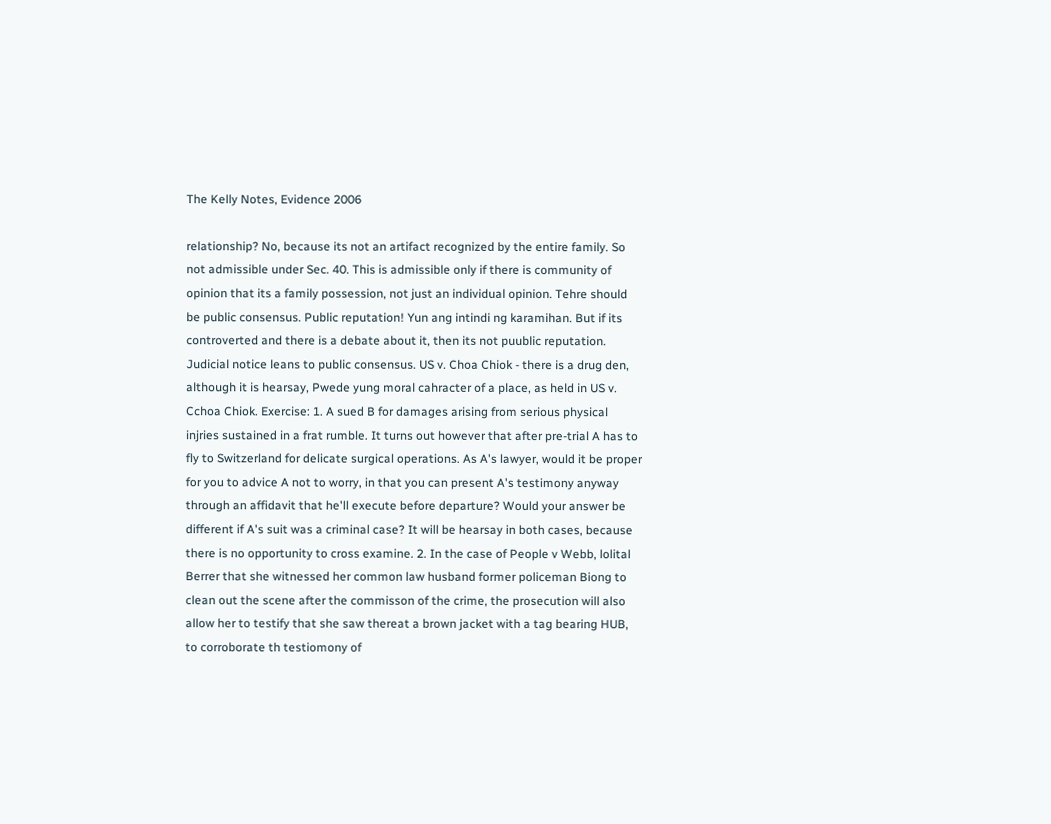The Kelly Notes, Evidence 2006

relationship? No, because its not an artifact recognized by the entire family. So not admissible under Sec. 40. This is admissible only if there is community of opinion that its a family possession, not just an individual opinion. Tehre should be public consensus. Public reputation! Yun ang intindi ng karamihan. But if its controverted and there is a debate about it, then its not puublic reputation. Judicial notice leans to public consensus. US v. Choa Chiok - there is a drug den, although it is hearsay, Pwede yung moral cahracter of a place, as held in US v. Cchoa Chiok. Exercise: 1. A sued B for damages arising from serious physical injries sustained in a frat rumble. It turns out however that after pre-trial A has to fly to Switzerland for delicate surgical operations. As A's lawyer, would it be proper for you to advice A not to worry, in that you can present A's testimony anyway through an affidavit that he'll execute before departure? Would your answer be different if A's suit was a criminal case? It will be hearsay in both cases, because there is no opportunity to cross examine. 2. In the case of People v Webb, lolital Berrer that she witnessed her common law husband former policeman Biong to clean out the scene after the commisson of the crime, the prosecution will also allow her to testify that she saw thereat a brown jacket with a tag bearing HUB, to corroborate th testiomony of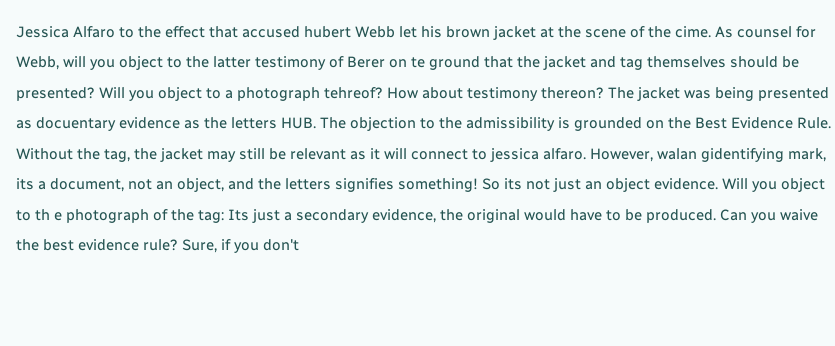Jessica Alfaro to the effect that accused hubert Webb let his brown jacket at the scene of the cime. As counsel for Webb, will you object to the latter testimony of Berer on te ground that the jacket and tag themselves should be presented? Will you object to a photograph tehreof? How about testimony thereon? The jacket was being presented as docuentary evidence as the letters HUB. The objection to the admissibility is grounded on the Best Evidence Rule. Without the tag, the jacket may still be relevant as it will connect to jessica alfaro. However, walan gidentifying mark, its a document, not an object, and the letters signifies something! So its not just an object evidence. Will you object to th e photograph of the tag: Its just a secondary evidence, the original would have to be produced. Can you waive the best evidence rule? Sure, if you don't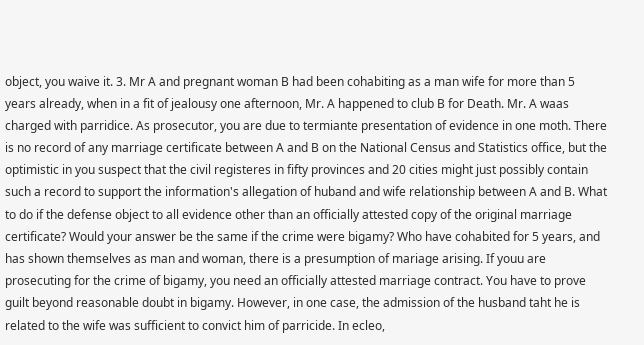object, you waive it. 3. Mr A and pregnant woman B had been cohabiting as a man wife for more than 5 years already, when in a fit of jealousy one afternoon, Mr. A happened to club B for Death. Mr. A waas charged with parridice. As prosecutor, you are due to termiante presentation of evidence in one moth. There is no record of any marriage certificate between A and B on the National Census and Statistics office, but the optimistic in you suspect that the civil registeres in fifty provinces and 20 cities might just possibly contain such a record to support the information's allegation of huband and wife relationship between A and B. What to do if the defense object to all evidence other than an officially attested copy of the original marriage certificate? Would your answer be the same if the crime were bigamy? Who have cohabited for 5 years, and has shown themselves as man and woman, there is a presumption of mariage arising. If youu are prosecuting for the crime of bigamy, you need an officially attested marriage contract. You have to prove guilt beyond reasonable doubt in bigamy. However, in one case, the admission of the husband taht he is related to the wife was sufficient to convict him of parricide. In ecleo,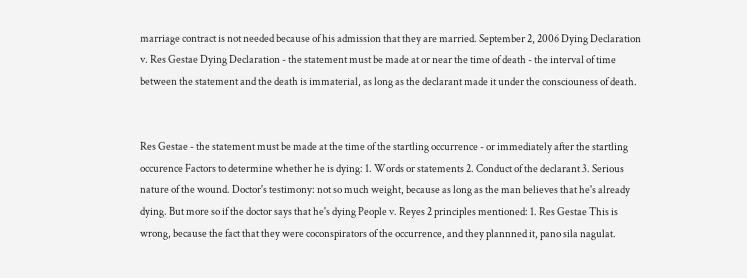marriage contract is not needed because of his admission that they are married. September 2, 2006 Dying Declaration v. Res Gestae Dying Declaration - the statement must be made at or near the time of death - the interval of time between the statement and the death is immaterial, as long as the declarant made it under the consciouness of death.


Res Gestae - the statement must be made at the time of the startling occurrence - or immediately after the startling occurence Factors to determine whether he is dying: 1. Words or statements 2. Conduct of the declarant 3. Serious nature of the wound. Doctor's testimony: not so much weight, because as long as the man believes that he's already dying. But more so if the doctor says that he's dying People v. Reyes 2 principles mentioned: 1. Res Gestae This is wrong, because the fact that they were coconspirators of the occurrence, and they plannned it, pano sila nagulat.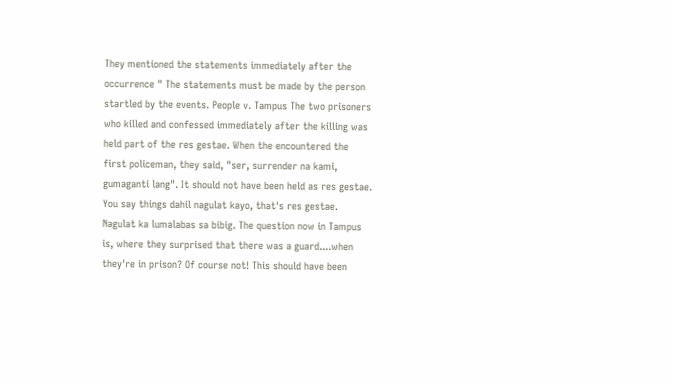They mentioned the statements immediately after the occurrence " The statements must be made by the person startled by the events. People v. Tampus The two prisoners who killed and confessed immediately after the killing was held part of the res gestae. When the encountered the first policeman, they said, "ser, surrender na kami, gumaganti lang". It should not have been held as res gestae. You say things dahil nagulat kayo, that's res gestae. Nagulat ka lumalabas sa bibig. The question now in Tampus is, where they surprised that there was a guard....when they're in prison? Of course not! This should have been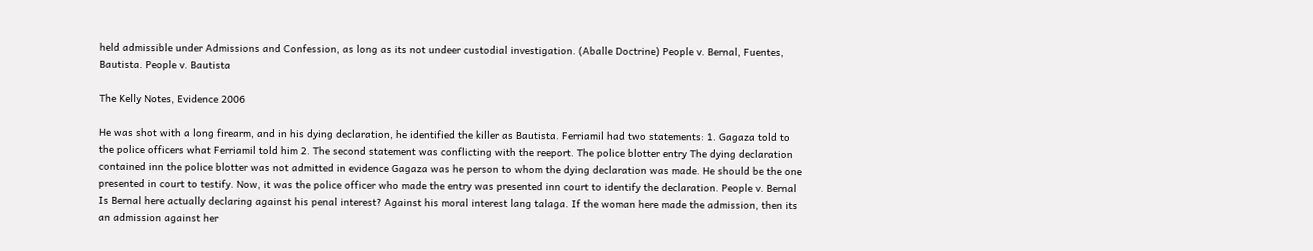held admissible under Admissions and Confession, as long as its not undeer custodial investigation. (Aballe Doctrine) People v. Bernal, Fuentes, Bautista. People v. Bautista

The Kelly Notes, Evidence 2006

He was shot with a long firearm, and in his dying declaration, he identified the killer as Bautista. Ferriamil had two statements: 1. Gagaza told to the police officers what Ferriamil told him 2. The second statement was conflicting with the reeport. The police blotter entry The dying declaration contained inn the police blotter was not admitted in evidence Gagaza was he person to whom the dying declaration was made. He should be the one presented in court to testify. Now, it was the police officer who made the entry was presented inn court to identify the declaration. People v. Bernal Is Bernal here actually declaring against his penal interest? Against his moral interest lang talaga. If the woman here made the admission, then its an admission against her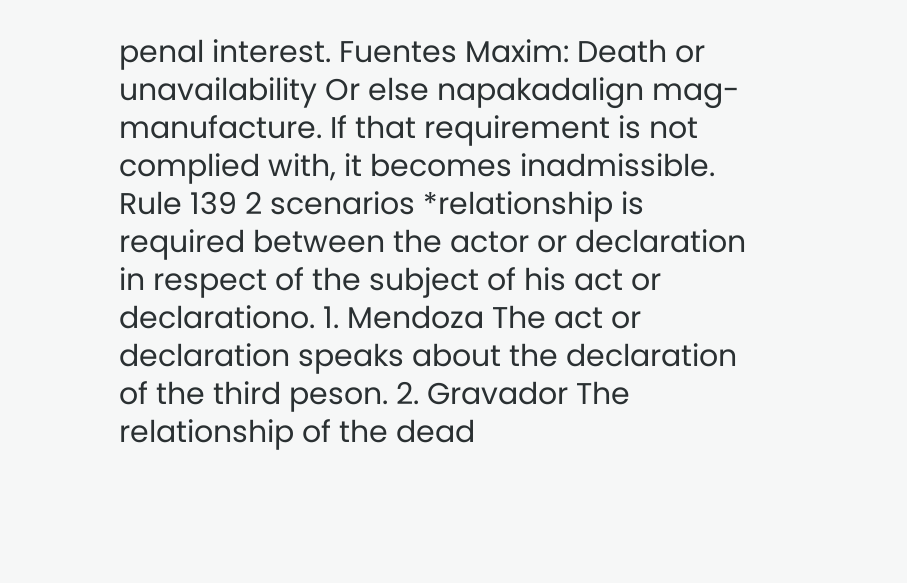penal interest. Fuentes Maxim: Death or unavailability Or else napakadalign mag-manufacture. If that requirement is not complied with, it becomes inadmissible. Rule 139 2 scenarios *relationship is required between the actor or declaration in respect of the subject of his act or declarationo. 1. Mendoza The act or declaration speaks about the declaration of the third peson. 2. Gravador The relationship of the dead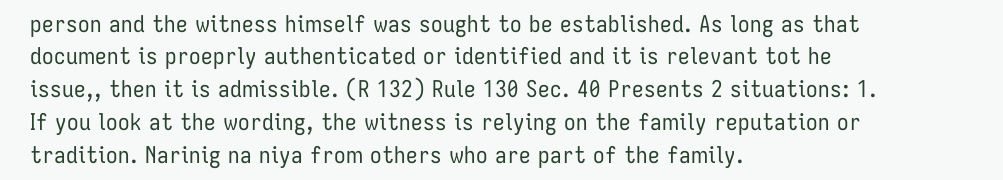person and the witness himself was sought to be established. As long as that document is proeprly authenticated or identified and it is relevant tot he issue,, then it is admissible. (R 132) Rule 130 Sec. 40 Presents 2 situations: 1. If you look at the wording, the witness is relying on the family reputation or tradition. Narinig na niya from others who are part of the family.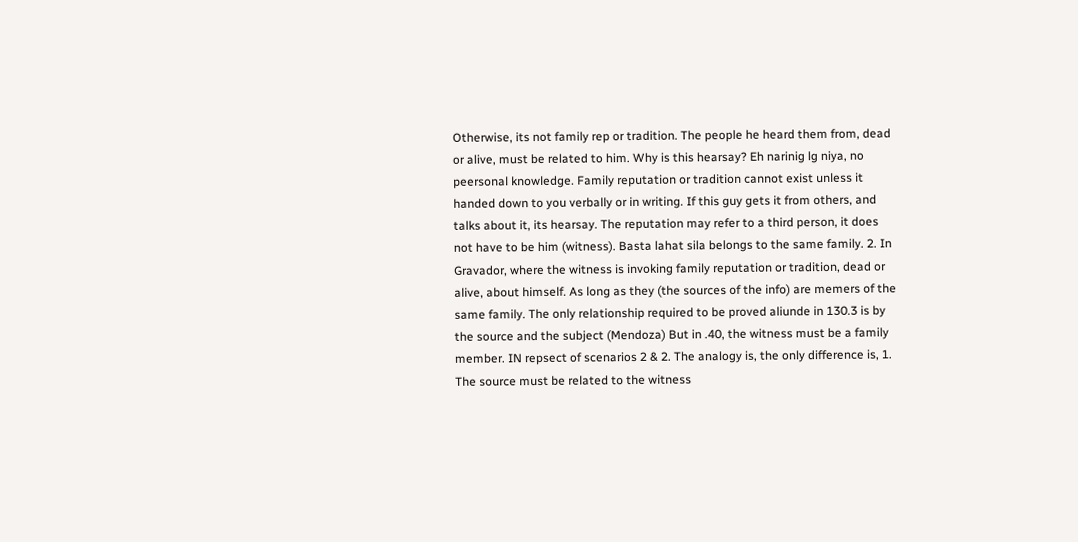Otherwise, its not family rep or tradition. The people he heard them from, dead or alive, must be related to him. Why is this hearsay? Eh narinig lg niya, no peersonal knowledge. Family reputation or tradition cannot exist unless it handed down to you verbally or in writing. If this guy gets it from others, and talks about it, its hearsay. The reputation may refer to a third person, it does not have to be him (witness). Basta lahat sila belongs to the same family. 2. In Gravador, where the witness is invoking family reputation or tradition, dead or alive, about himself. As long as they (the sources of the info) are memers of the same family. The only relationship required to be proved aliunde in 130.3 is by the source and the subject (Mendoza) But in .40, the witness must be a family member. IN repsect of scenarios 2 & 2. The analogy is, the only difference is, 1. The source must be related to the witness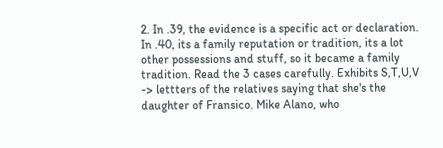2. In .39, the evidence is a specific act or declaration. In .40, its a family reputation or tradition, its a lot other possessions and stuff, so it became a family tradition. Read the 3 cases carefully. Exhibits S,T,U,V -> lettters of the relatives saying that she's the daughter of Fransico. Mike Alano, who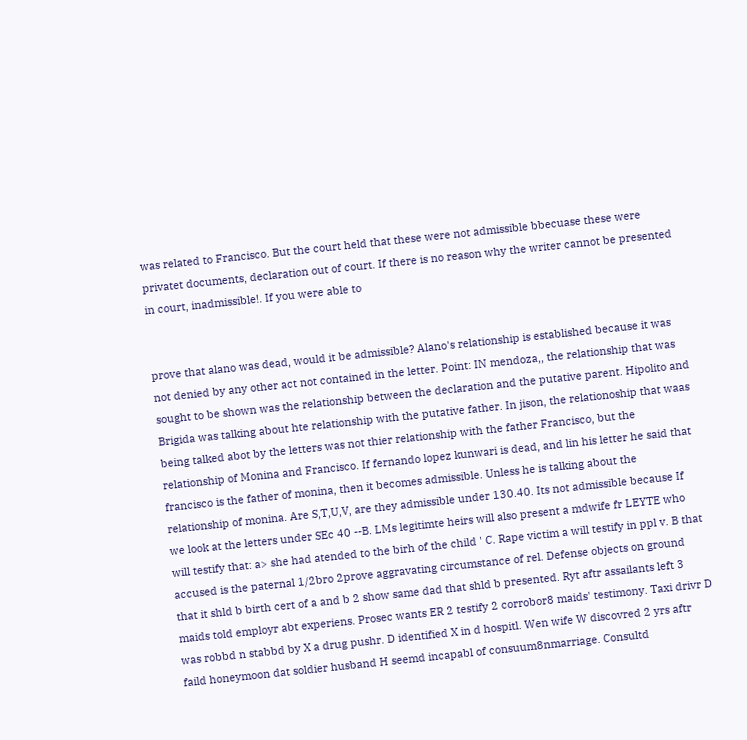was related to Francisco. But the court held that these were not admissible bbecuase these were privatet documents, declaration out of court. If there is no reason why the writer cannot be presented in court, inadmissible!. If you were able to


prove that alano was dead, would it be admissible? Alano's relationship is established because it was not denied by any other act not contained in the letter. Point: IN mendoza,, the relationship that was sought to be shown was the relationship between the declaration and the putative parent. Hipolito and Brigida was talking about hte relationship with the putative father. In jison, the relationoship that waas being talked abot by the letters was not thier relationship with the father Francisco, but the relationship of Monina and Francisco. If fernando lopez kunwari is dead, and lin his letter he said that francisco is the father of monina, then it becomes admissible. Unless he is talking about the relationship of monina. Are S,T,U,V, are they admissible under 130.40. Its not admissible because If we look at the letters under SEc 40 --B. LMs legitimte heirs will also present a mdwife fr LEYTE who will testify that: a> she had atended to the birh of the child ' C. Rape victim a will testify in ppl v. B that accused is the paternal 1/2bro 2prove aggravating circumstance of rel. Defense objects on ground that it shld b birth cert of a and b 2 show same dad that shld b presented. Ryt aftr assailants left 3 maids told employr abt experiens. Prosec wants ER 2 testify 2 corrobor8 maids' testimony. Taxi drivr D was robbd n stabbd by X a drug pushr. D identified X in d hospitl. Wen wife W discovred 2 yrs aftr faild honeymoon dat soldier husband H seemd incapabl of consuum8nmarriage. Consultd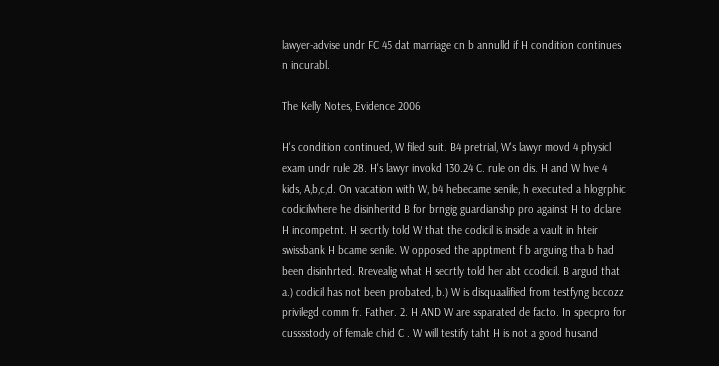lawyer-advise undr FC 45 dat marriage cn b annulld if H condition continues n incurabl.

The Kelly Notes, Evidence 2006

H's condition continued, W filed suit. B4 pretrial, W's lawyr movd 4 physicl exam undr rule 28. H's lawyr invokd 130.24 C. rule on dis. H and W hve 4 kids, A,b,c,d. On vacation with W, b4 hebecame senile, h executed a hlogrphic codicilwhere he disinheritd B for brngig guardianshp pro against H to dclare H incompetnt. H secrtly told W that the codicil is inside a vault in hteir swissbank H bcame senile. W opposed the apptment f b arguing tha b had been disinhrted. Rrevealig what H secrtly told her abt ccodicil. B argud that a.) codicil has not been probated, b.) W is disquaalified from testfyng bccozz privilegd comm fr. Father. 2. H AND W are ssparated de facto. In specpro for cusssstody of female chid C . W will testify taht H is not a good husand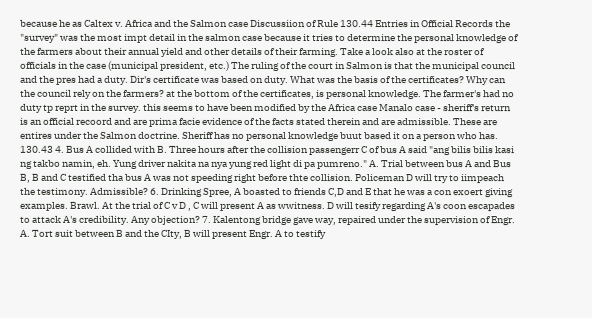because he as Caltex v. Africa and the Salmon case Discussiion of Rule 130.44 Entries in Official Records the "survey" was the most impt detail in the salmon case because it tries to determine the personal knowledge of the farmers about their annual yield and other details of their farming. Take a look also at the roster of officials in the case (municipal president, etc.) The ruling of the court in Salmon is that the municipal council and the pres had a duty. Dir's certificate was based on duty. What was the basis of the certificates? Why can the council rely on the farmers? at the bottom of the certificates, is personal knowledge. The farmer's had no duty tp reprt in the survey. this seems to have been modified by the Africa case Manalo case - sheriff's return is an official recoord and are prima facie evidence of the facts stated therein and are admissible. These are entires under the Salmon doctrine. Sheriff has no personal knowledge buut based it on a person who has. 130.43 4. Bus A collided with B. Three hours after the collision passengerr C of bus A said "ang bilis bilis kasi ng takbo namin, eh. Yung driver nakita na nya yung red light di pa pumreno." A. Trial between bus A and Bus B, B and C testified tha bus A was not speeding right before thte collision. Policeman D will try to iimpeach the testimony. Admissible? 6. Drinking Spree, A boasted to friends C,D and E that he was a con exoert giving examples. Brawl. At the trial of C v D , C will present A as wwitness. D will tesify regarding A's coon escapades to attack A's credibility. Any objection? 7. Kalentong bridge gave way, repaired under the supervision of Engr. A. Tort suit between B and the CIty, B will present Engr. A to testify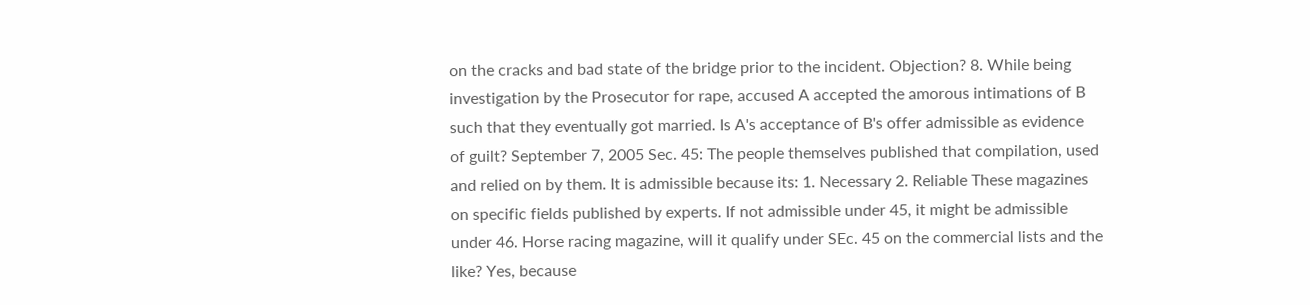on the cracks and bad state of the bridge prior to the incident. Objection? 8. While being investigation by the Prosecutor for rape, accused A accepted the amorous intimations of B such that they eventually got married. Is A's acceptance of B's offer admissible as evidence of guilt? September 7, 2005 Sec. 45: The people themselves published that compilation, used and relied on by them. It is admissible because its: 1. Necessary 2. Reliable These magazines on specific fields published by experts. If not admissible under 45, it might be admissible under 46. Horse racing magazine, will it qualify under SEc. 45 on the commercial lists and the like? Yes, because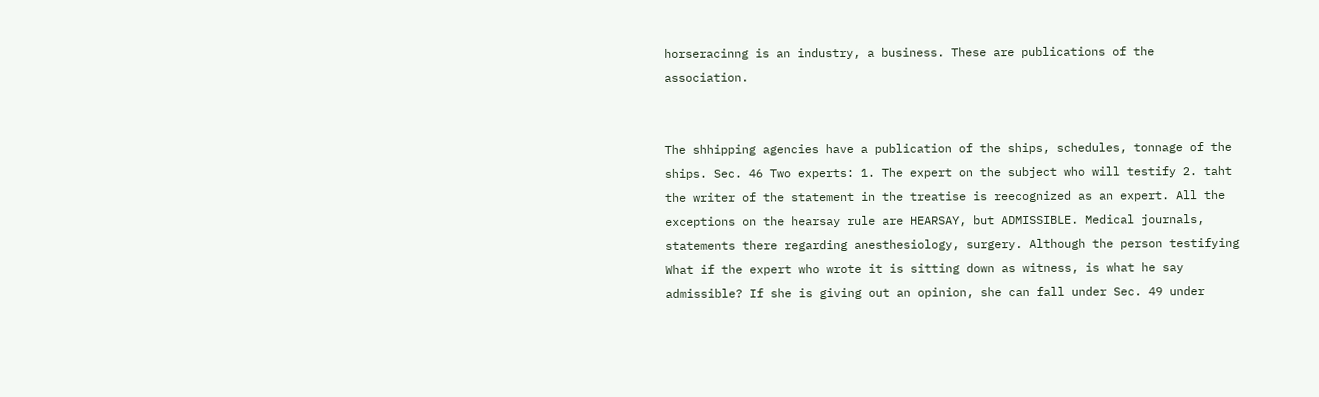horseracinng is an industry, a business. These are publications of the association.


The shhipping agencies have a publication of the ships, schedules, tonnage of the ships. Sec. 46 Two experts: 1. The expert on the subject who will testify 2. taht the writer of the statement in the treatise is reecognized as an expert. All the exceptions on the hearsay rule are HEARSAY, but ADMISSIBLE. Medical journals, statements there regarding anesthesiology, surgery. Although the person testifying What if the expert who wrote it is sitting down as witness, is what he say admissible? If she is giving out an opinion, she can fall under Sec. 49 under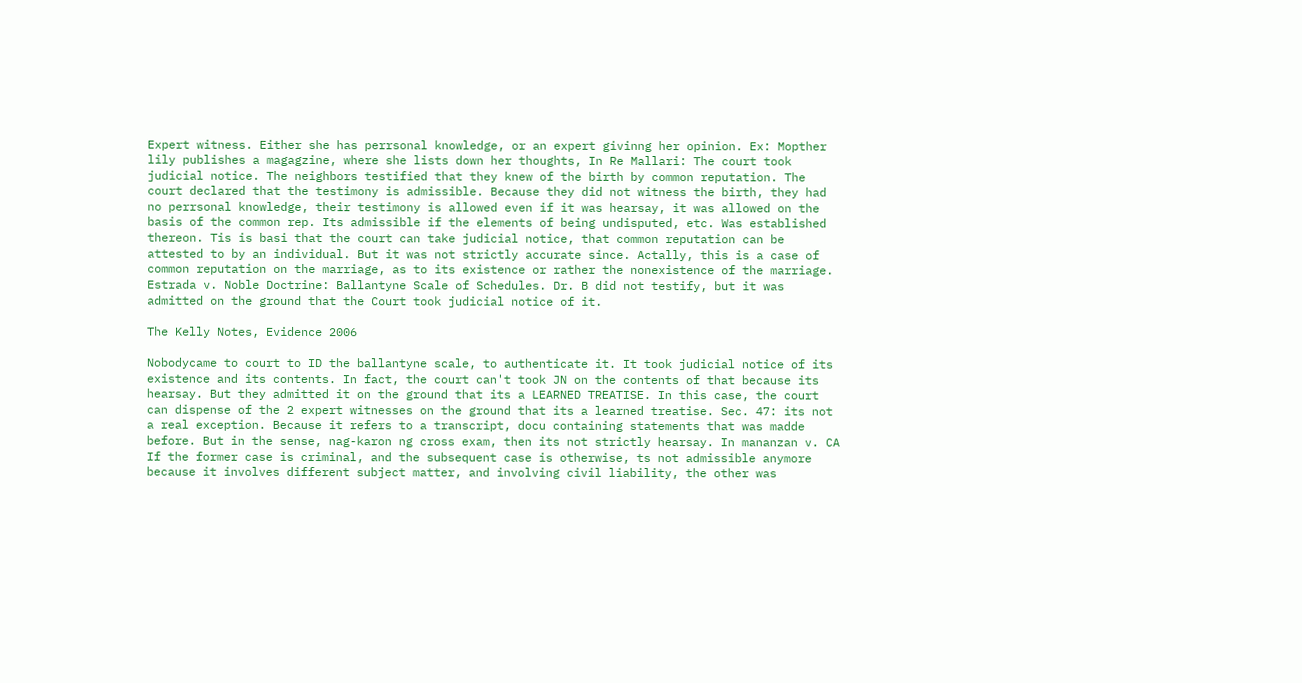Expert witness. Either she has perrsonal knowledge, or an expert givinng her opinion. Ex: Mopther lily publishes a magagzine, where she lists down her thoughts, In Re Mallari: The court took judicial notice. The neighbors testified that they knew of the birth by common reputation. The court declared that the testimony is admissible. Because they did not witness the birth, they had no perrsonal knowledge, their testimony is allowed even if it was hearsay, it was allowed on the basis of the common rep. Its admissible if the elements of being undisputed, etc. Was established thereon. Tis is basi that the court can take judicial notice, that common reputation can be attested to by an individual. But it was not strictly accurate since. Actally, this is a case of common reputation on the marriage, as to its existence or rather the nonexistence of the marriage. Estrada v. Noble Doctrine: Ballantyne Scale of Schedules. Dr. B did not testify, but it was admitted on the ground that the Court took judicial notice of it.

The Kelly Notes, Evidence 2006

Nobodycame to court to ID the ballantyne scale, to authenticate it. It took judicial notice of its existence and its contents. In fact, the court can't took JN on the contents of that because its hearsay. But they admitted it on the ground that its a LEARNED TREATISE. In this case, the court can dispense of the 2 expert witnesses on the ground that its a learned treatise. Sec. 47: its not a real exception. Because it refers to a transcript, docu containing statements that was madde before. But in the sense, nag-karon ng cross exam, then its not strictly hearsay. In mananzan v. CA If the former case is criminal, and the subsequent case is otherwise, ts not admissible anymore because it involves different subject matter, and involving civil liability, the other was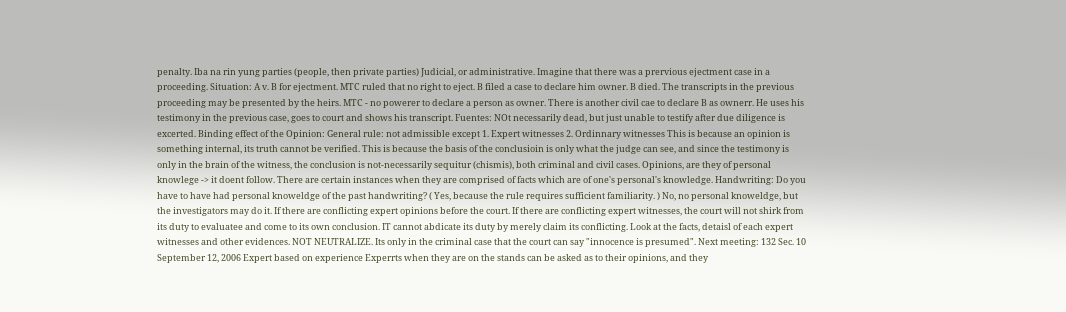penalty. Iba na rin yung parties (people, then private parties) Judicial, or administrative. Imagine that there was a prervious ejectment case in a proceeding. Situation: A v. B for ejectment. MTC ruled that no right to eject. B filed a case to declare him owner. B died. The transcripts in the previous proceeding may be presented by the heirs. MTC - no powerer to declare a person as owner. There is another civil cae to declare B as ownerr. He uses his testimony in the previous case, goes to court and shows his transcript. Fuentes: NOt necessarily dead, but just unable to testify after due diligence is excerted. Binding effect of the Opinion: General rule: not admissible except 1. Expert witnesses 2. Ordinnary witnesses This is because an opinion is something internal, its truth cannot be verified. This is because the basis of the conclusioin is only what the judge can see, and since the testimony is only in the brain of the witness, the conclusion is not-necessarily sequitur (chismis), both criminal and civil cases. Opinions, are they of personal knowlege -> it doent follow. There are certain instances when they are comprised of facts which are of one's personal's knowledge. Handwriting: Do you have to have had personal knoweldge of the past handwriting? ( Yes, because the rule requires sufficient familiarity. ) No, no personal knoweldge, but the investigators may do it. If there are conflicting expert opinions before the court. If there are conflicting expert witnesses, the court will not shirk from its duty to evaluatee and come to its own conclusion. IT cannot abdicate its duty by merely claim its conflicting. Look at the facts, detaisl of each expert witnesses and other evidences. NOT NEUTRALIZE. Its only in the criminal case that the court can say "innocence is presumed". Next meeting: 132 Sec. 10 September 12, 2006 Expert based on experience Experrts when they are on the stands can be asked as to their opinions, and they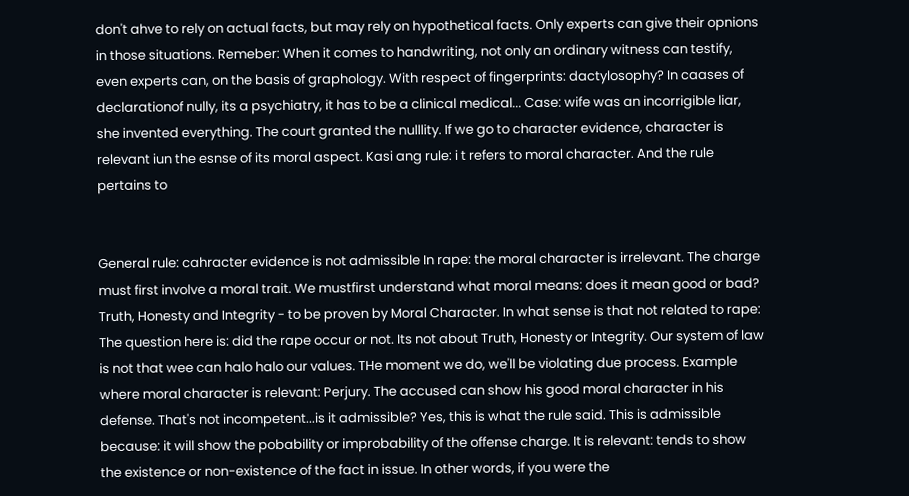don't ahve to rely on actual facts, but may rely on hypothetical facts. Only experts can give their opnions in those situations. Remeber: When it comes to handwriting, not only an ordinary witness can testify, even experts can, on the basis of graphology. With respect of fingerprints: dactylosophy? In caases of declarationof nully, its a psychiatry, it has to be a clinical medical... Case: wife was an incorrigible liar, she invented everything. The court granted the nulllity. If we go to character evidence, character is relevant iun the esnse of its moral aspect. Kasi ang rule: i t refers to moral character. And the rule pertains to


General rule: cahracter evidence is not admissible In rape: the moral character is irrelevant. The charge must first involve a moral trait. We mustfirst understand what moral means: does it mean good or bad? Truth, Honesty and Integrity - to be proven by Moral Character. In what sense is that not related to rape: The question here is: did the rape occur or not. Its not about Truth, Honesty or Integrity. Our system of law is not that wee can halo halo our values. THe moment we do, we'll be violating due process. Example where moral character is relevant: Perjury. The accused can show his good moral character in his defense. That's not incompetent...is it admissible? Yes, this is what the rule said. This is admissible because: it will show the pobability or improbability of the offense charge. It is relevant: tends to show the existence or non-existence of the fact in issue. In other words, if you were the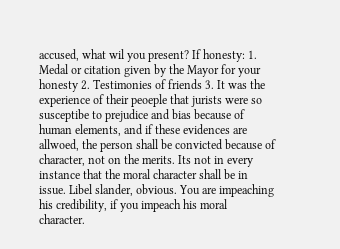accused, what wil you present? If honesty: 1. Medal or citation given by the Mayor for your honesty 2. Testimonies of friends 3. It was the experience of their peoeple that jurists were so susceptibe to prejudice and bias because of human elements, and if these evidences are allwoed, the person shall be convicted because of character, not on the merits. Its not in every instance that the moral character shall be in issue. Libel slander, obvious. You are impeaching his credibility, if you impeach his moral character.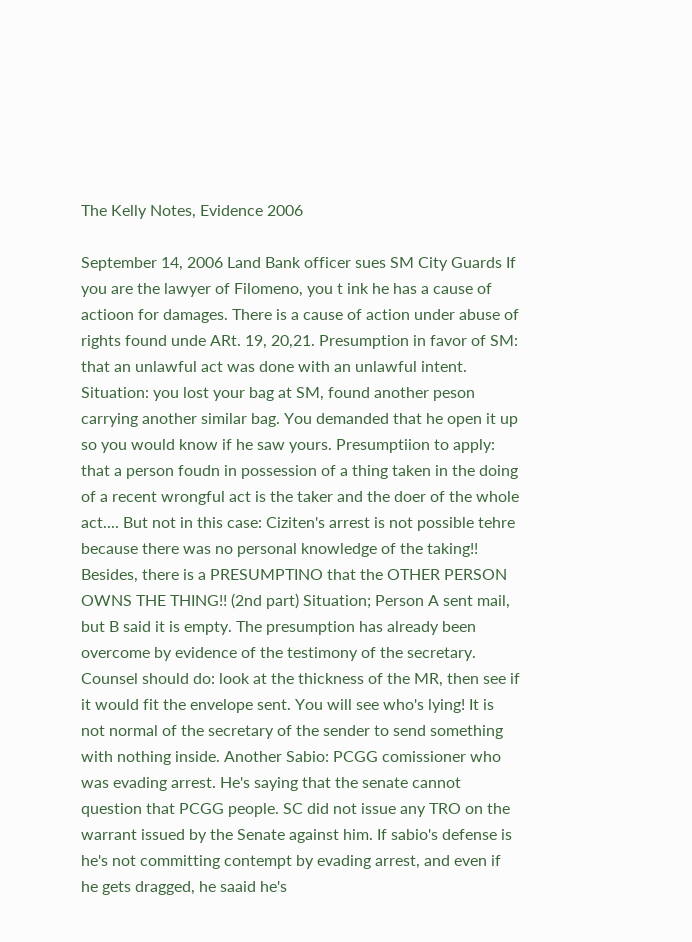The Kelly Notes, Evidence 2006

September 14, 2006 Land Bank officer sues SM City Guards If you are the lawyer of Filomeno, you t ink he has a cause of actioon for damages. There is a cause of action under abuse of rights found unde ARt. 19, 20,21. Presumption in favor of SM: that an unlawful act was done with an unlawful intent. Situation: you lost your bag at SM, found another peson carrying another similar bag. You demanded that he open it up so you would know if he saw yours. Presumptiion to apply: that a person foudn in possession of a thing taken in the doing of a recent wrongful act is the taker and the doer of the whole act.... But not in this case: Ciziten's arrest is not possible tehre because there was no personal knowledge of the taking!! Besides, there is a PRESUMPTINO that the OTHER PERSON OWNS THE THING!! (2nd part) Situation; Person A sent mail, but B said it is empty. The presumption has already been overcome by evidence of the testimony of the secretary. Counsel should do: look at the thickness of the MR, then see if it would fit the envelope sent. You will see who's lying! It is not normal of the secretary of the sender to send something with nothing inside. Another Sabio: PCGG comissioner who was evading arrest. He's saying that the senate cannot question that PCGG people. SC did not issue any TRO on the warrant issued by the Senate against him. If sabio's defense is he's not committing contempt by evading arrest, and even if he gets dragged, he saaid he's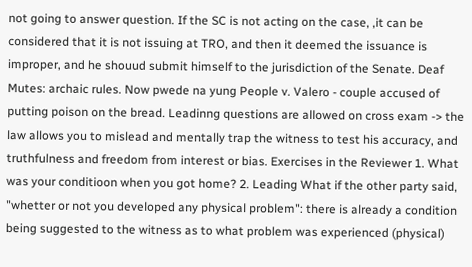not going to answer question. If the SC is not acting on the case, ,it can be considered that it is not issuing at TRO, and then it deemed the issuance is improper, and he shouud submit himself to the jurisdiction of the Senate. Deaf Mutes: archaic rules. Now pwede na yung People v. Valero - couple accused of putting poison on the bread. Leadinng questions are allowed on cross exam -> the law allows you to mislead and mentally trap the witness to test his accuracy, and truthfulness and freedom from interest or bias. Exercises in the Reviewer 1. What was your conditioon when you got home? 2. Leading What if the other party said, "whetter or not you developed any physical problem": there is already a condition being suggested to the witness as to what problem was experienced (physical)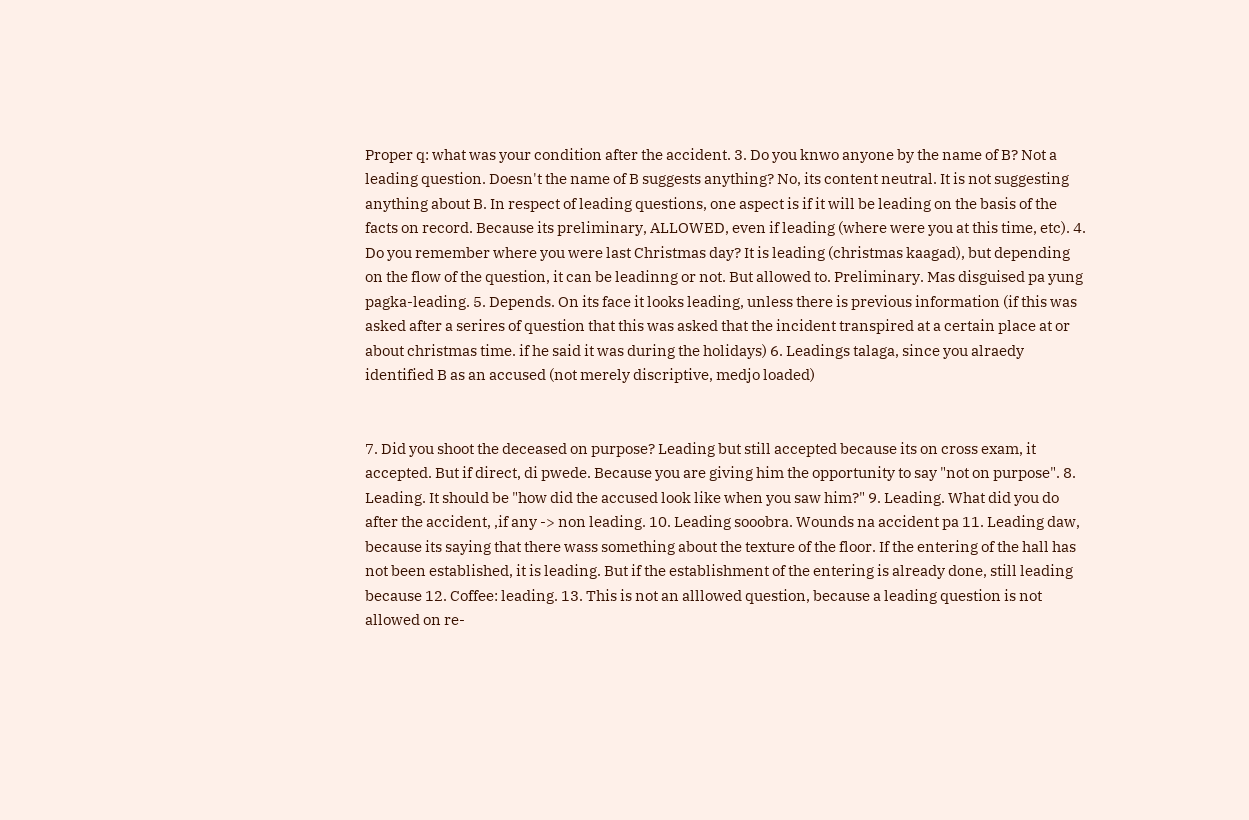Proper q: what was your condition after the accident. 3. Do you knwo anyone by the name of B? Not a leading question. Doesn't the name of B suggests anything? No, its content neutral. It is not suggesting anything about B. In respect of leading questions, one aspect is if it will be leading on the basis of the facts on record. Because its preliminary, ALLOWED, even if leading (where were you at this time, etc). 4. Do you remember where you were last Christmas day? It is leading (christmas kaagad), but depending on the flow of the question, it can be leadinng or not. But allowed to. Preliminary. Mas disguised pa yung pagka-leading. 5. Depends. On its face it looks leading, unless there is previous information (if this was asked after a serires of question that this was asked that the incident transpired at a certain place at or about christmas time. if he said it was during the holidays) 6. Leadings talaga, since you alraedy identified B as an accused (not merely discriptive, medjo loaded)


7. Did you shoot the deceased on purpose? Leading but still accepted because its on cross exam, it accepted. But if direct, di pwede. Because you are giving him the opportunity to say "not on purpose". 8. Leading. It should be "how did the accused look like when you saw him?" 9. Leading. What did you do after the accident, ,if any -> non leading. 10. Leading sooobra. Wounds na accident pa 11. Leading daw, because its saying that there wass something about the texture of the floor. If the entering of the hall has not been established, it is leading. But if the establishment of the entering is already done, still leading because 12. Coffee: leading. 13. This is not an alllowed question, because a leading question is not allowed on re-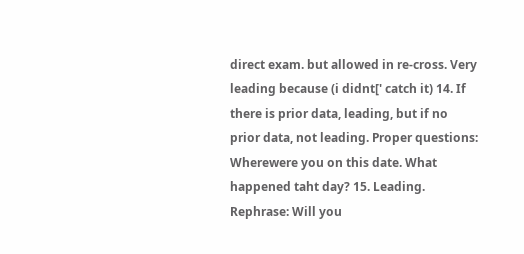direct exam. but allowed in re-cross. Very leading because (i didnt[' catch it) 14. If there is prior data, leading, but if no prior data, not leading. Proper questions: Wherewere you on this date. What happened taht day? 15. Leading. Rephrase: Will you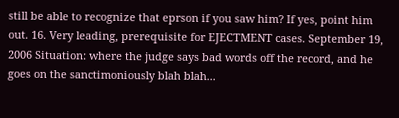still be able to recognize that eprson if you saw him? If yes, point him out. 16. Very leading, prerequisite for EJECTMENT cases. September 19, 2006 Situation: where the judge says bad words off the record, and he goes on the sanctimoniously blah blah...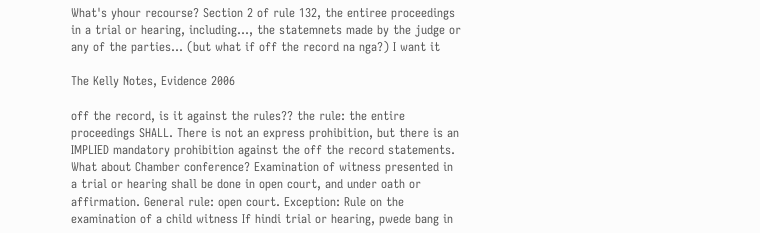What's yhour recourse? Section 2 of rule 132, the entiree proceedings in a trial or hearing, including..., the statemnets made by the judge or any of the parties... (but what if off the record na nga?) I want it

The Kelly Notes, Evidence 2006

off the record, is it against the rules?? the rule: the entire proceedings SHALL. There is not an express prohibition, but there is an IMPLIED mandatory prohibition against the off the record statements. What about Chamber conference? Examination of witness presented in a trial or hearing shall be done in open court, and under oath or affirmation. General rule: open court. Exception: Rule on the examination of a child witness If hindi trial or hearing, pwede bang in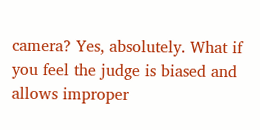camera? Yes, absolutely. What if you feel the judge is biased and allows improper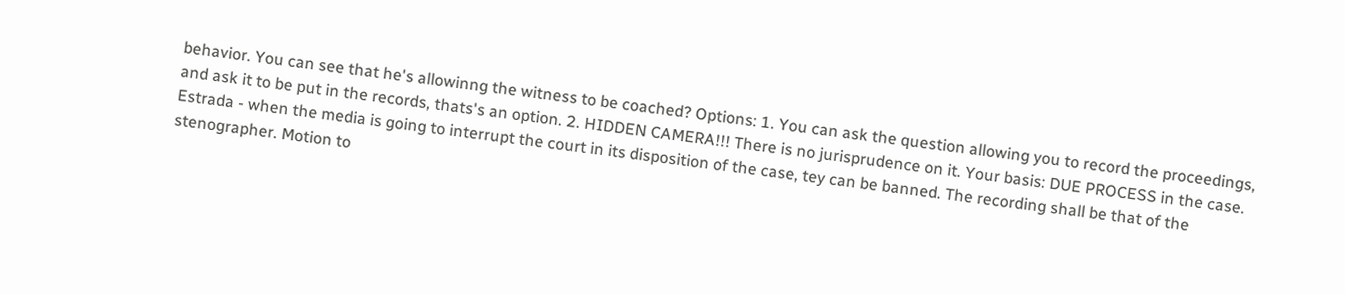behavior. You can see that he's allowinng the witness to be coached? Options: 1. You can ask the question allowing you to record the proceedings, and ask it to be put in the records, thats's an option. 2. HIDDEN CAMERA!!! There is no jurisprudence on it. Your basis: DUE PROCESS in the case. Estrada - when the media is going to interrupt the court in its disposition of the case, tey can be banned. The recording shall be that of the stenographer. Motion to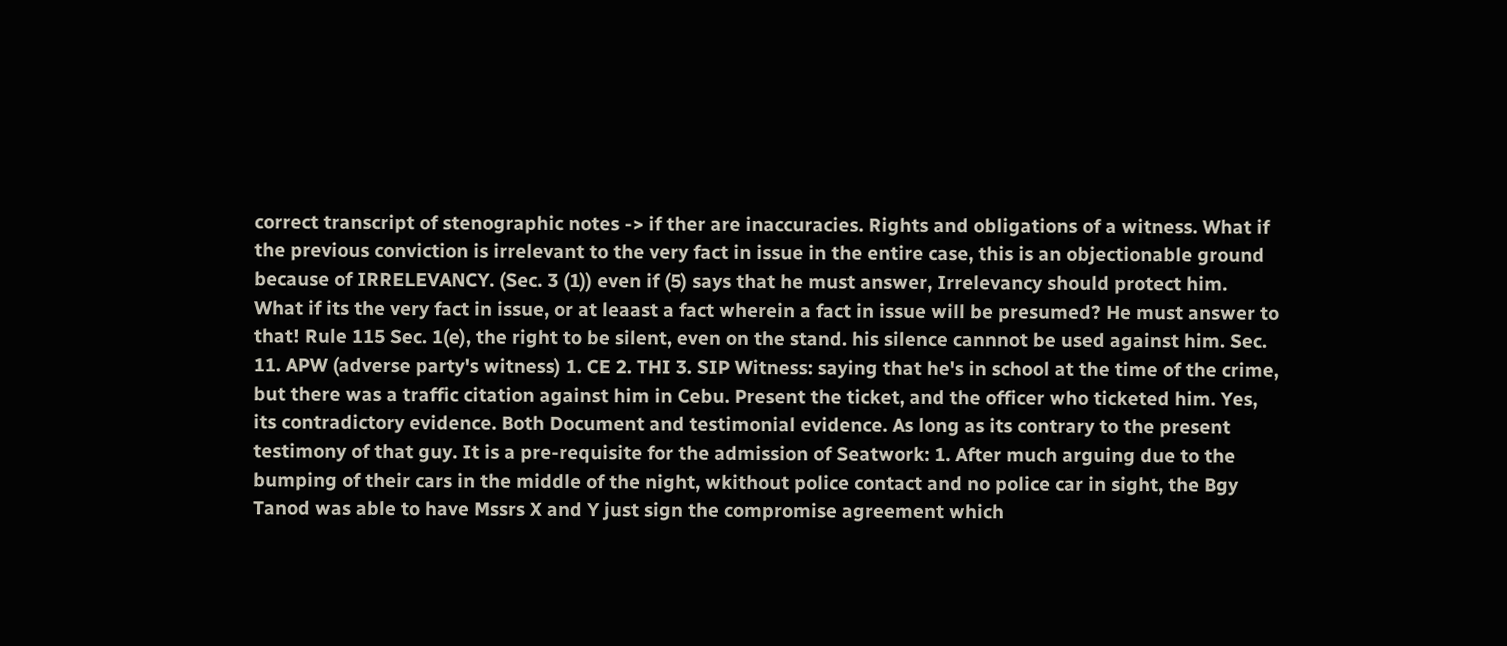correct transcript of stenographic notes -> if ther are inaccuracies. Rights and obligations of a witness. What if the previous conviction is irrelevant to the very fact in issue in the entire case, this is an objectionable ground because of IRRELEVANCY. (Sec. 3 (1)) even if (5) says that he must answer, Irrelevancy should protect him. What if its the very fact in issue, or at leaast a fact wherein a fact in issue will be presumed? He must answer to that! Rule 115 Sec. 1(e), the right to be silent, even on the stand. his silence cannnot be used against him. Sec. 11. APW (adverse party's witness) 1. CE 2. THI 3. SIP Witness: saying that he's in school at the time of the crime, but there was a traffic citation against him in Cebu. Present the ticket, and the officer who ticketed him. Yes, its contradictory evidence. Both Document and testimonial evidence. As long as its contrary to the present testimony of that guy. It is a pre-requisite for the admission of Seatwork: 1. After much arguing due to the bumping of their cars in the middle of the night, wkithout police contact and no police car in sight, the Bgy Tanod was able to have Mssrs X and Y just sign the compromise agreement which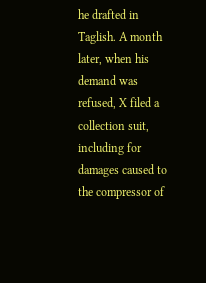he drafted in Taglish. A month later, when his demand was refused, X filed a collection suit, including for damages caused to the compressor of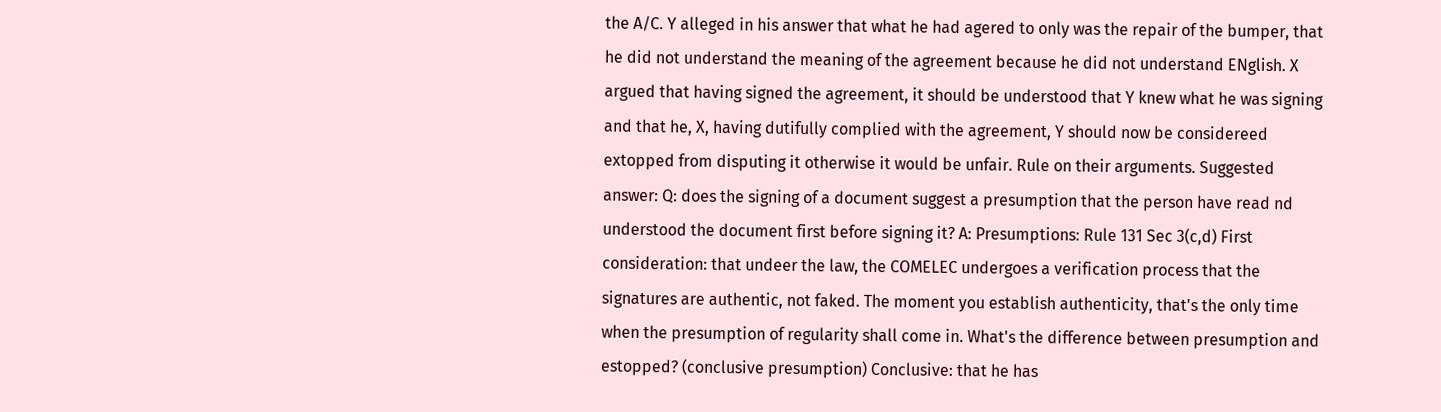the A/C. Y alleged in his answer that what he had agered to only was the repair of the bumper, that he did not understand the meaning of the agreement because he did not understand ENglish. X argued that having signed the agreement, it should be understood that Y knew what he was signing and that he, X, having dutifully complied with the agreement, Y should now be considereed extopped from disputing it otherwise it would be unfair. Rule on their arguments. Suggested answer: Q: does the signing of a document suggest a presumption that the person have read nd understood the document first before signing it? A: Presumptions: Rule 131 Sec 3(c,d) First consideration: that undeer the law, the COMELEC undergoes a verification process that the signatures are authentic, not faked. The moment you establish authenticity, that's the only time when the presumption of regularity shall come in. What's the difference between presumption and estopped? (conclusive presumption) Conclusive: that he has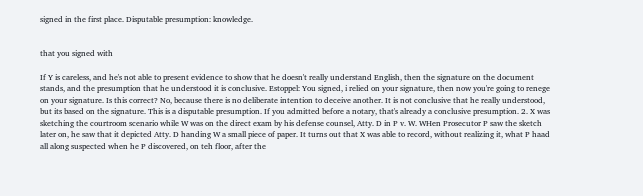signed in the first place. Disputable presumption: knowledge.


that you signed with

If Y is careless, and he's not able to present evidence to show that he doesn't really understand English, then the signature on the document stands, and the presumption that he understood it is conclusive. Estoppel: You signed, i relied on your signature, then now you're going to renege on your signature. Is this correct? No, because there is no deliberate intention to deceive another. It is not conclusive that he really understood, but its based on the signature. This is a disputable presumption. If you admitted before a notary, that's already a conclusive presumption. 2. X was sketching the courtroom scenario while W was on the direct exam by his defense counsel, Atty. D in P v. W. WHen Prosecutor P saw the sketch later on, he saw that it depicted Atty. D handing W a small piece of paper. It turns out that X was able to record, without realizing it, what P haad all along suspected when he P discovered, on teh floor, after the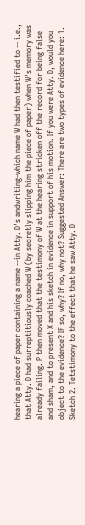hearing a piece of paper containing a name --in Atty. D's andwriting-which name W had then testified to -- i.e., that Atty. D had surreptitiously coached W (by secretly slipping him the piece of paper) when W's memory was already failing. P then moved that the testimony of W at the hearing stricken off the record for being false and sham, and to present X and his sketch in evidence in support of his motion. If you were Atty. D, would you object to the evidence? IF so, why? If no, why not? Suggested Answer: There are two types of evidence here: 1. Sketch 2. Tetstimony to the effect that he saw Atty. D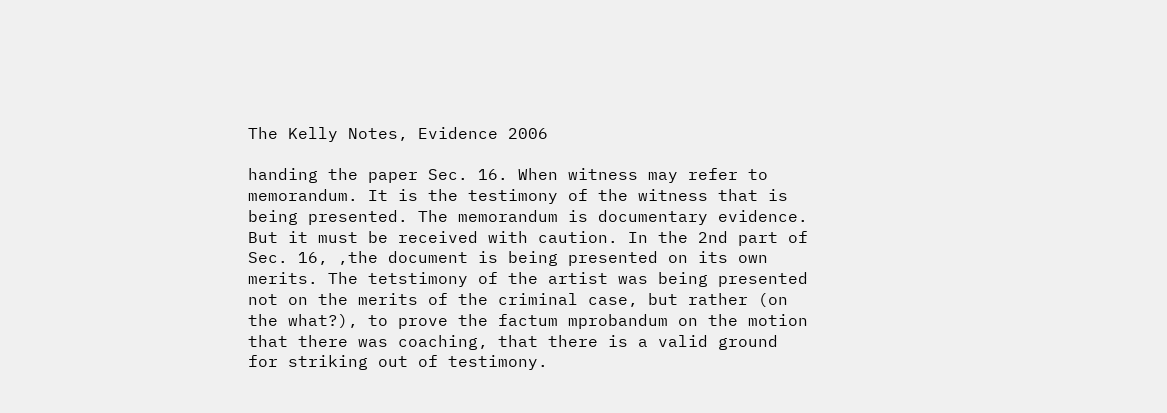The Kelly Notes, Evidence 2006

handing the paper Sec. 16. When witness may refer to memorandum. It is the testimony of the witness that is being presented. The memorandum is documentary evidence. But it must be received with caution. In the 2nd part of Sec. 16, ,the document is being presented on its own merits. The tetstimony of the artist was being presented not on the merits of the criminal case, but rather (on the what?), to prove the factum mprobandum on the motion that there was coaching, that there is a valid ground for striking out of testimony.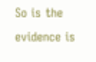So is the evidence is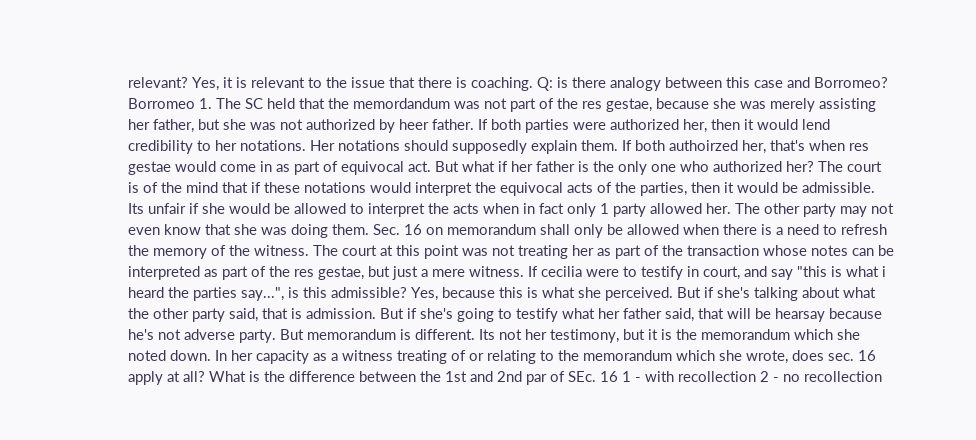relevant? Yes, it is relevant to the issue that there is coaching. Q: is there analogy between this case and Borromeo? Borromeo 1. The SC held that the memordandum was not part of the res gestae, because she was merely assisting her father, but she was not authorized by heer father. If both parties were authorized her, then it would lend credibility to her notations. Her notations should supposedly explain them. If both authoirzed her, that's when res gestae would come in as part of equivocal act. But what if her father is the only one who authorized her? The court is of the mind that if these notations would interpret the equivocal acts of the parties, then it would be admissible. Its unfair if she would be allowed to interpret the acts when in fact only 1 party allowed her. The other party may not even know that she was doing them. Sec. 16 on memorandum shall only be allowed when there is a need to refresh the memory of the witness. The court at this point was not treating her as part of the transaction whose notes can be interpreted as part of the res gestae, but just a mere witness. If cecilia were to testify in court, and say "this is what i heard the parties say...", is this admissible? Yes, because this is what she perceived. But if she's talking about what the other party said, that is admission. But if she's going to testify what her father said, that will be hearsay because he's not adverse party. But memorandum is different. Its not her testimony, but it is the memorandum which she noted down. In her capacity as a witness treating of or relating to the memorandum which she wrote, does sec. 16 apply at all? What is the difference between the 1st and 2nd par of SEc. 16 1 - with recollection 2 - no recollection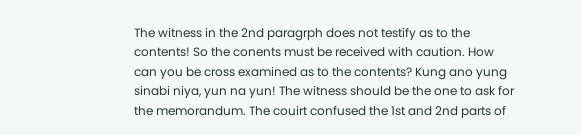The witness in the 2nd paragrph does not testify as to the contents! So the conents must be received with caution. How can you be cross examined as to the contents? Kung ano yung sinabi niya, yun na yun! The witness should be the one to ask for the memorandum. The couirt confused the 1st and 2nd parts of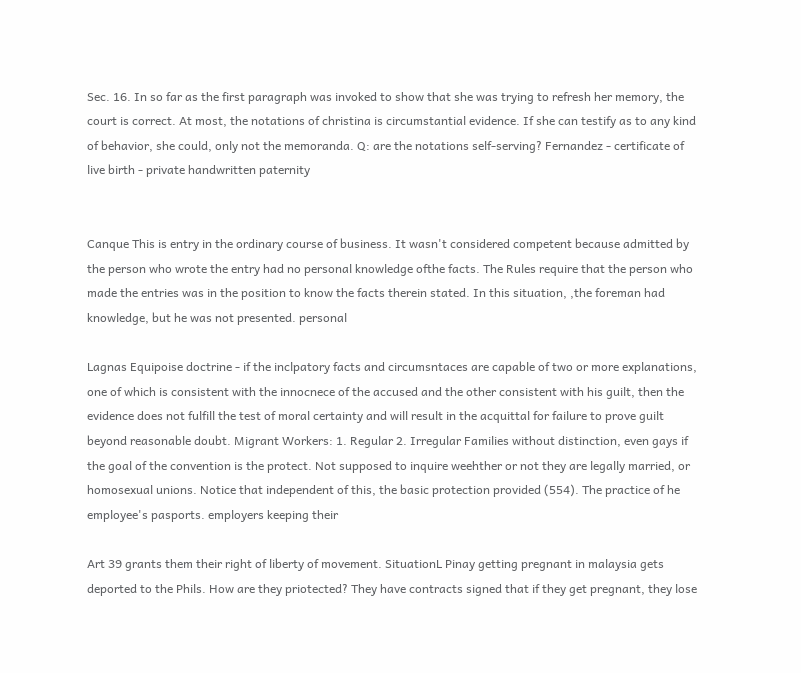Sec. 16. In so far as the first paragraph was invoked to show that she was trying to refresh her memory, the court is correct. At most, the notations of christina is circumstantial evidence. If she can testify as to any kind of behavior, she could, only not the memoranda. Q: are the notations self-serving? Fernandez - certificate of live birth - private handwritten paternity


Canque This is entry in the ordinary course of business. It wasn't considered competent because admitted by the person who wrote the entry had no personal knowledge ofthe facts. The Rules require that the person who made the entries was in the position to know the facts therein stated. In this situation, ,the foreman had knowledge, but he was not presented. personal

Lagnas Equipoise doctrine - if the inclpatory facts and circumsntaces are capable of two or more explanations, one of which is consistent with the innocnece of the accused and the other consistent with his guilt, then the evidence does not fulfill the test of moral certainty and will result in the acquittal for failure to prove guilt beyond reasonable doubt. Migrant Workers: 1. Regular 2. Irregular Families without distinction, even gays if the goal of the convention is the protect. Not supposed to inquire weehther or not they are legally married, or homosexual unions. Notice that independent of this, the basic protection provided (554). The practice of he employee's pasports. employers keeping their

Art 39 grants them their right of liberty of movement. SituationL Pinay getting pregnant in malaysia gets deported to the Phils. How are they priotected? They have contracts signed that if they get pregnant, they lose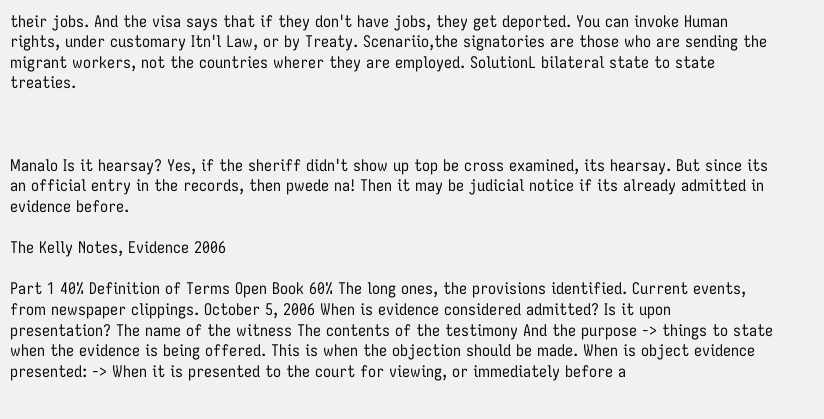their jobs. And the visa says that if they don't have jobs, they get deported. You can invoke Human rights, under customary Itn'l Law, or by Treaty. Scenariio,the signatories are those who are sending the migrant workers, not the countries wherer they are employed. SolutionL bilateral state to state treaties.



Manalo Is it hearsay? Yes, if the sheriff didn't show up top be cross examined, its hearsay. But since its an official entry in the records, then pwede na! Then it may be judicial notice if its already admitted in evidence before.

The Kelly Notes, Evidence 2006

Part 1 40% Definition of Terms Open Book 60% The long ones, the provisions identified. Current events, from newspaper clippings. October 5, 2006 When is evidence considered admitted? Is it upon presentation? The name of the witness The contents of the testimony And the purpose -> things to state when the evidence is being offered. This is when the objection should be made. When is object evidence presented: -> When it is presented to the court for viewing, or immediately before a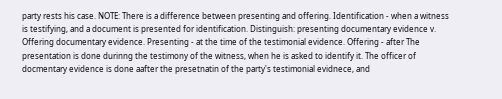party rests his case. NOTE: There is a difference between presenting and offering. Identification - when a witness is testifying, and a document is presented for identification. Distinguish: presenting documentary evidence v. Offering documentary evidence. Presenting - at the time of the testimonial evidence. Offering - after The presentation is done durinng the testimony of the witness, when he is asked to identify it. The officer of docmentary evidence is done aafter the presetnatin of the party's testimonial evidnece, and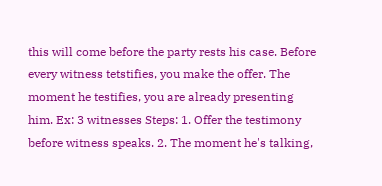this will come before the party rests his case. Before every witness tetstifies, you make the offer. The moment he testifies, you are already presenting him. Ex: 3 witnesses Steps: 1. Offer the testimony before witness speaks. 2. The moment he's talking,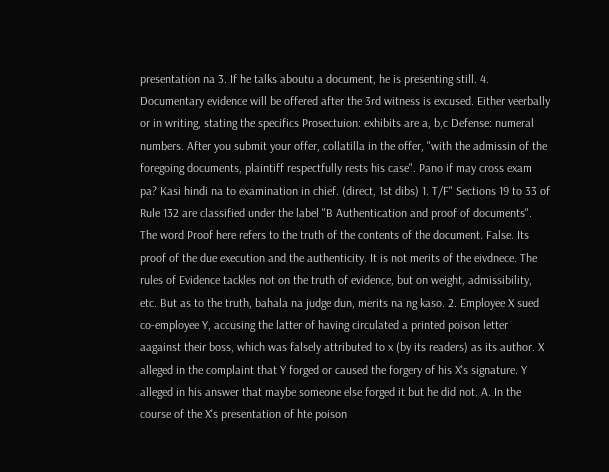presentation na 3. If he talks aboutu a document, he is presenting still. 4. Documentary evidence will be offered after the 3rd witness is excused. Either veerbally or in writing, stating the specifics Prosectuion: exhibits are a, b,c Defense: numeral numbers. After you submit your offer, collatilla in the offer, "with the admissin of the foregoing documents, plaintiff respectfully rests his case". Pano if may cross exam pa? Kasi hindi na to examination in chief. (direct, 1st dibs) 1. T/F" Sections 19 to 33 of Rule 132 are classified under the label "B Authentication and proof of documents". The word Proof here refers to the truth of the contents of the document. False. Its proof of the due execution and the authenticity. It is not merits of the eivdnece. The rules of Evidence tackles not on the truth of evidence, but on weight, admissibility, etc. But as to the truth, bahala na judge dun, merits na ng kaso. 2. Employee X sued co-employee Y, accusing the latter of having circulated a printed poison letter aagainst their boss, which was falsely attributed to x (by its readers) as its author. X alleged in the complaint that Y forged or caused the forgery of his X's signature. Y alleged in his answer that maybe someone else forged it but he did not. A. In the course of the X's presentation of hte poison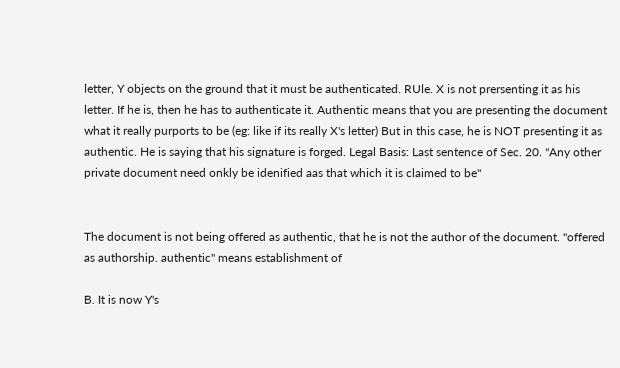letter, Y objects on the ground that it must be authenticated. RUle. X is not prersenting it as his letter. If he is, then he has to authenticate it. Authentic means that you are presenting the document what it really purports to be (eg: like if its really X's letter) But in this case, he is NOT presenting it as authentic. He is saying that his signature is forged. Legal Basis: Last sentence of Sec. 20. "Any other private document need onkly be idenified aas that which it is claimed to be"


The document is not being offered as authentic, that he is not the author of the document. "offered as authorship. authentic" means establishment of

B. It is now Y's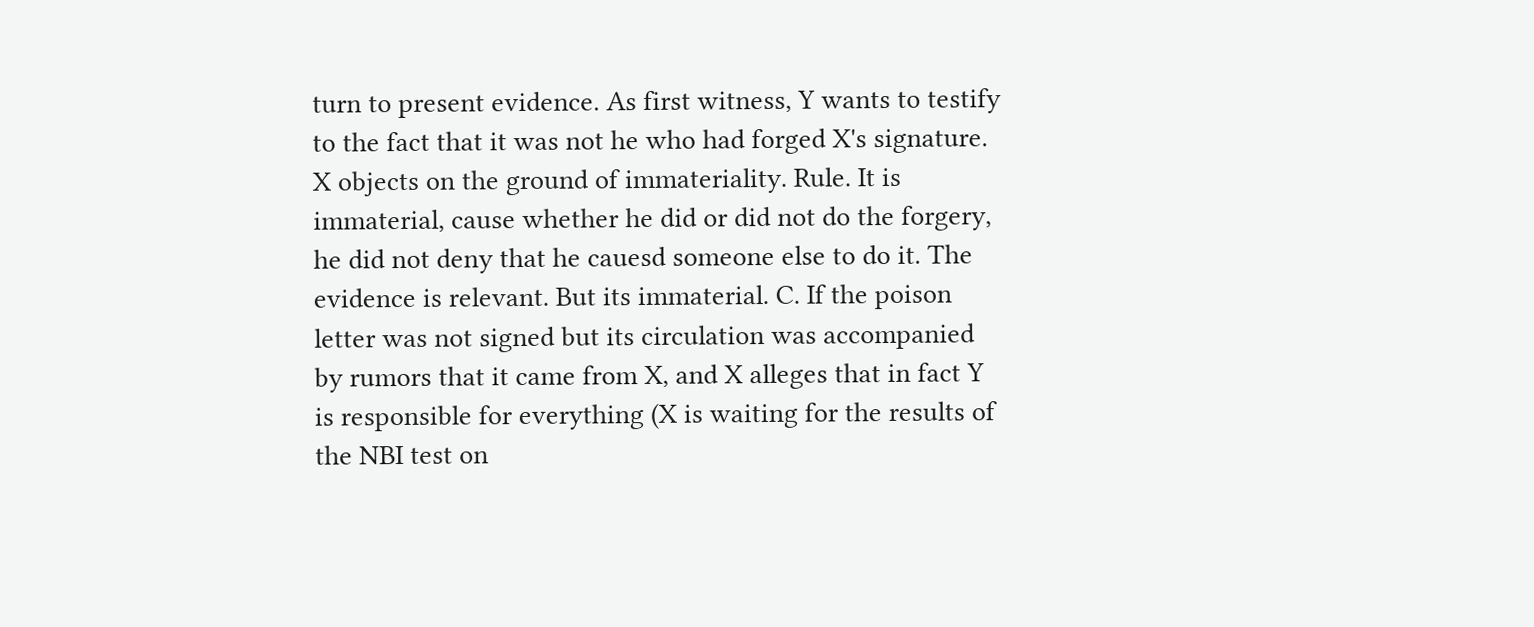turn to present evidence. As first witness, Y wants to testify to the fact that it was not he who had forged X's signature. X objects on the ground of immateriality. Rule. It is immaterial, cause whether he did or did not do the forgery, he did not deny that he cauesd someone else to do it. The evidence is relevant. But its immaterial. C. If the poison letter was not signed but its circulation was accompanied by rumors that it came from X, and X alleges that in fact Y is responsible for everything (X is waiting for the results of the NBI test on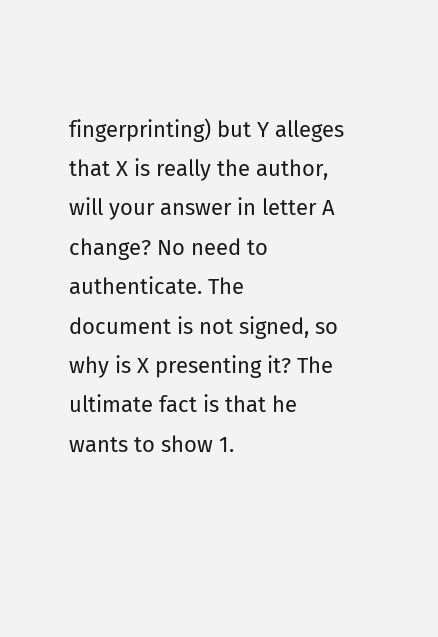fingerprinting) but Y alleges that X is really the author, will your answer in letter A change? No need to authenticate. The document is not signed, so why is X presenting it? The ultimate fact is that he wants to show 1.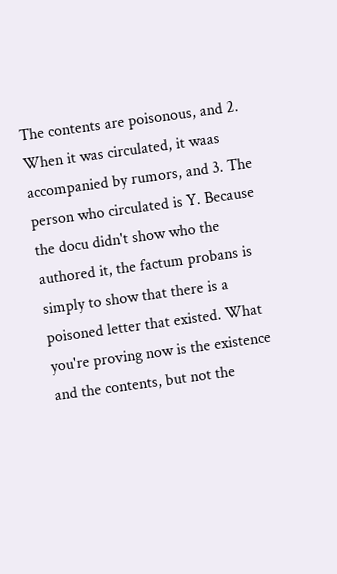The contents are poisonous, and 2. When it was circulated, it waas accompanied by rumors, and 3. The person who circulated is Y. Because the docu didn't show who the authored it, the factum probans is simply to show that there is a poisoned letter that existed. What you're proving now is the existence and the contents, but not the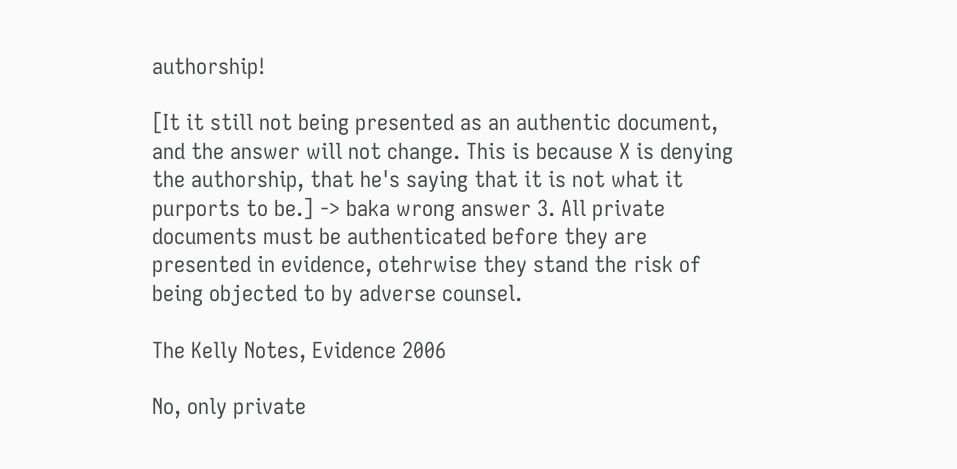authorship!

[It it still not being presented as an authentic document, and the answer will not change. This is because X is denying the authorship, that he's saying that it is not what it purports to be.] -> baka wrong answer 3. All private documents must be authenticated before they are presented in evidence, otehrwise they stand the risk of being objected to by adverse counsel.

The Kelly Notes, Evidence 2006

No, only private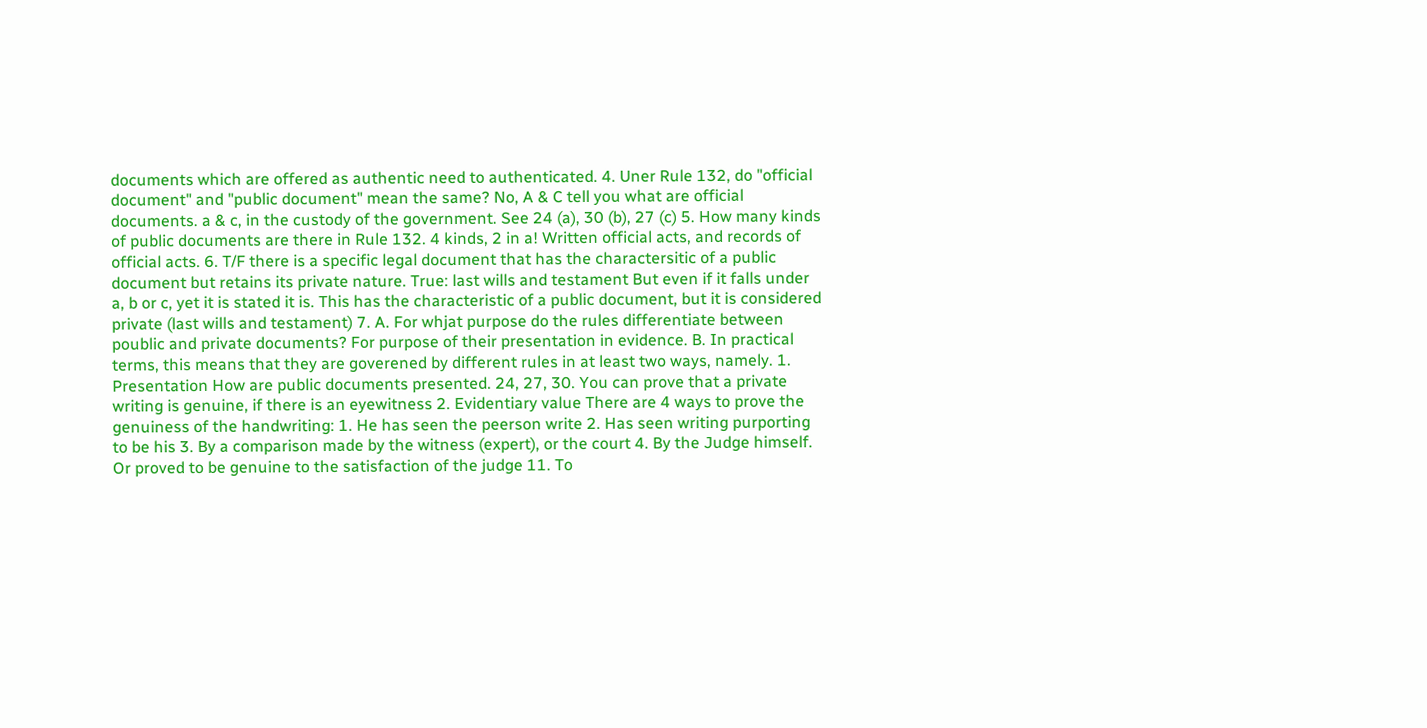documents which are offered as authentic need to authenticated. 4. Uner Rule 132, do "official document" and "public document" mean the same? No, A & C tell you what are official documents. a & c, in the custody of the government. See 24 (a), 30 (b), 27 (c) 5. How many kinds of public documents are there in Rule 132. 4 kinds, 2 in a! Written official acts, and records of official acts. 6. T/F there is a specific legal document that has the charactersitic of a public document but retains its private nature. True: last wills and testament But even if it falls under a, b or c, yet it is stated it is. This has the characteristic of a public document, but it is considered private (last wills and testament) 7. A. For whjat purpose do the rules differentiate between poublic and private documents? For purpose of their presentation in evidence. B. In practical terms, this means that they are goverened by different rules in at least two ways, namely. 1. Presentation How are public documents presented. 24, 27, 30. You can prove that a private writing is genuine, if there is an eyewitness 2. Evidentiary value There are 4 ways to prove the genuiness of the handwriting: 1. He has seen the peerson write 2. Has seen writing purporting to be his 3. By a comparison made by the witness (expert), or the court 4. By the Judge himself. Or proved to be genuine to the satisfaction of the judge 11. To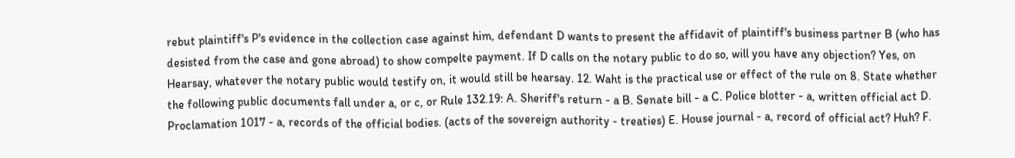rebut plaintiff's P's evidence in the collection case against him, defendant D wants to present the affidavit of plaintiff's business partner B (who has desisted from the case and gone abroad) to show compelte payment. If D calls on the notary public to do so, will you have any objection? Yes, on Hearsay, whatever the notary public would testify on, it would still be hearsay. 12. Waht is the practical use or effect of the rule on 8. State whether the following public documents fall under a, or c, or Rule 132.19: A. Sheriff's return - a B. Senate bill - a C. Police blotter - a, written official act D. Proclamation 1017 - a, records of the official bodies. (acts of the sovereign authority - treaties) E. House journal - a, record of official act? Huh? F.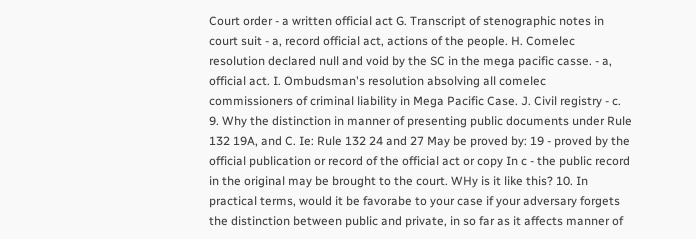Court order - a written official act G. Transcript of stenographic notes in court suit - a, record official act, actions of the people. H. Comelec resolution declared null and void by the SC in the mega pacific casse. - a, official act. I. Ombudsman's resolution absolving all comelec commissioners of criminal liability in Mega Pacific Case. J. Civil registry - c. 9. Why the distinction in manner of presenting public documents under Rule 132 19A, and C. Ie: Rule 132 24 and 27 May be proved by: 19 - proved by the official publication or record of the official act or copy In c - the public record in the original may be brought to the court. WHy is it like this? 10. In practical terms, would it be favorabe to your case if your adversary forgets the distinction between public and private, in so far as it affects manner of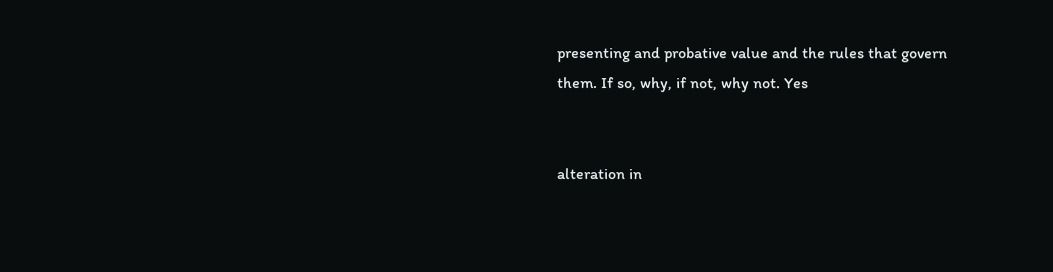presenting and probative value and the rules that govern them. If so, why, if not, why not. Yes


alteration in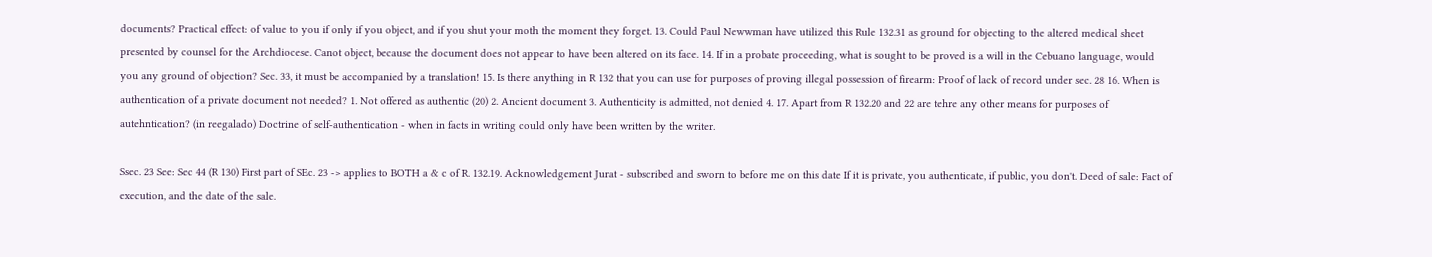documents? Practical effect: of value to you if only if you object, and if you shut your moth the moment they forget. 13. Could Paul Newwman have utilized this Rule 132.31 as ground for objecting to the altered medical sheet presented by counsel for the Archdiocese. Canot object, because the document does not appear to have been altered on its face. 14. If in a probate proceeding, what is sought to be proved is a will in the Cebuano language, would you any ground of objection? Sec. 33, it must be accompanied by a translation! 15. Is there anything in R 132 that you can use for purposes of proving illegal possession of firearm: Proof of lack of record under sec. 28 16. When is authentication of a private document not needed? 1. Not offered as authentic (20) 2. Ancient document 3. Authenticity is admitted, not denied 4. 17. Apart from R 132.20 and 22 are tehre any other means for purposes of autehntication? (in reegalado) Doctrine of self-authentication - when in facts in writing could only have been written by the writer.

Ssec. 23 See: Sec 44 (R 130) First part of SEc. 23 -> applies to BOTH a & c of R. 132.19. Acknowledgement Jurat - subscribed and sworn to before me on this date If it is private, you authenticate, if public, you don't. Deed of sale: Fact of execution, and the date of the sale.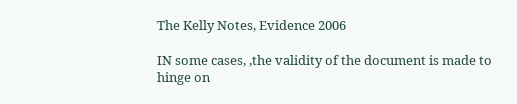The Kelly Notes, Evidence 2006

IN some cases, ,the validity of the document is made to hinge on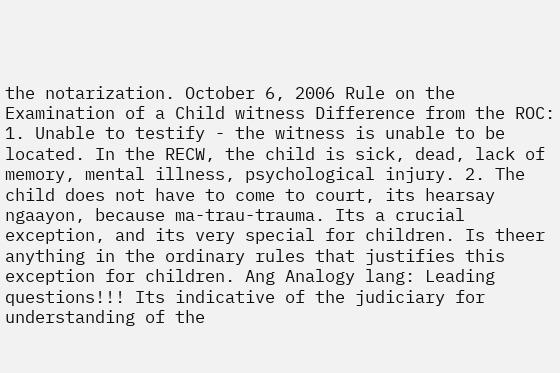the notarization. October 6, 2006 Rule on the Examination of a Child witness Difference from the ROC: 1. Unable to testify - the witness is unable to be located. In the RECW, the child is sick, dead, lack of memory, mental illness, psychological injury. 2. The child does not have to come to court, its hearsay ngaayon, because ma-trau-trauma. Its a crucial exception, and its very special for children. Is theer anything in the ordinary rules that justifies this exception for children. Ang Analogy lang: Leading questions!!! Its indicative of the judiciary for understanding of the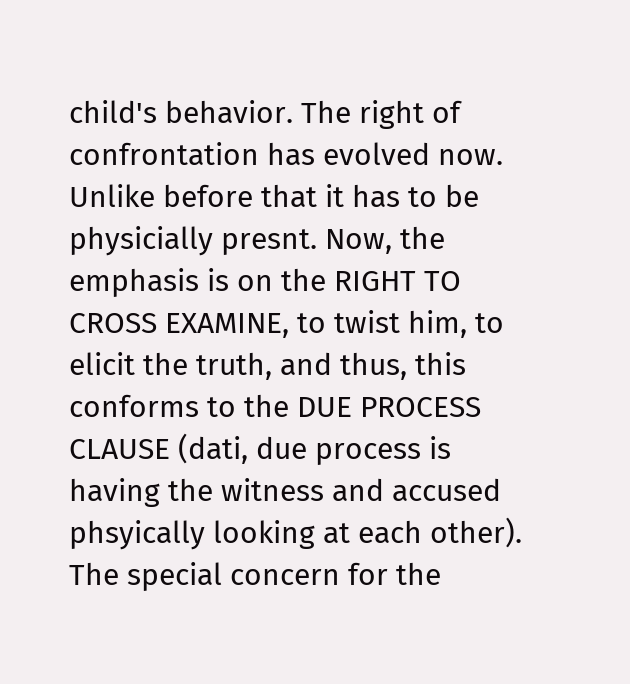child's behavior. The right of confrontation has evolved now. Unlike before that it has to be physicially presnt. Now, the emphasis is on the RIGHT TO CROSS EXAMINE, to twist him, to elicit the truth, and thus, this conforms to the DUE PROCESS CLAUSE (dati, due process is having the witness and accused phsyically looking at each other). The special concern for the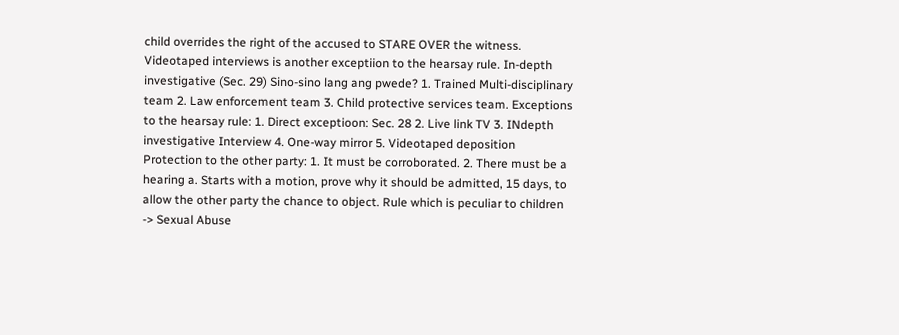child overrides the right of the accused to STARE OVER the witness. Videotaped interviews is another exceptiion to the hearsay rule. In-depth investigative (Sec. 29) Sino-sino lang ang pwede? 1. Trained Multi-disciplinary team 2. Law enforcement team 3. Child protective services team. Exceptions to the hearsay rule: 1. Direct exceptioon: Sec. 28 2. Live link TV 3. INdepth investigative Interview 4. One-way mirror 5. Videotaped deposition Protection to the other party: 1. It must be corroborated. 2. There must be a hearing a. Starts with a motion, prove why it should be admitted, 15 days, to allow the other party the chance to object. Rule which is peculiar to children -> Sexual Abuse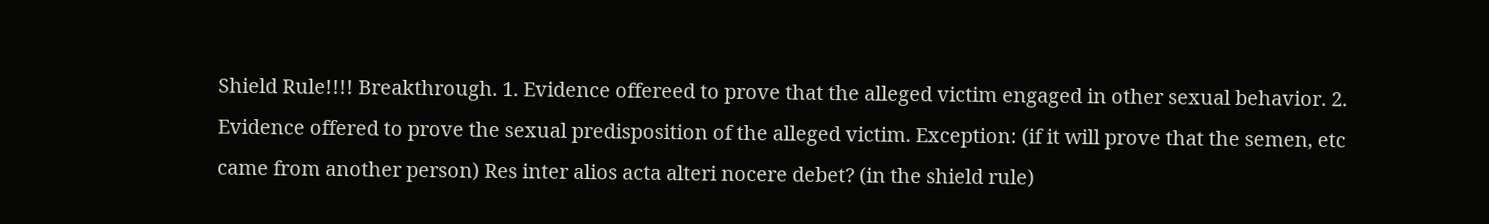Shield Rule!!!! Breakthrough. 1. Evidence offereed to prove that the alleged victim engaged in other sexual behavior. 2. Evidence offered to prove the sexual predisposition of the alleged victim. Exception: (if it will prove that the semen, etc came from another person) Res inter alios acta alteri nocere debet? (in the shield rule)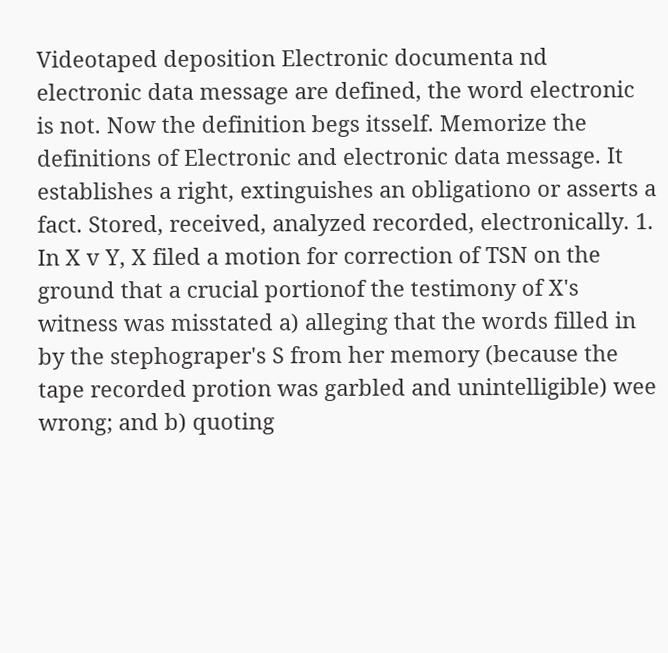Videotaped deposition Electronic documenta nd electronic data message are defined, the word electronic is not. Now the definition begs itsself. Memorize the definitions of Electronic and electronic data message. It establishes a right, extinguishes an obligationo or asserts a fact. Stored, received, analyzed recorded, electronically. 1. In X v Y, X filed a motion for correction of TSN on the ground that a crucial portionof the testimony of X's witness was misstated a) alleging that the words filled in by the stephograper's S from her memory (because the tape recorded protion was garbled and unintelligible) wee wrong; and b) quoting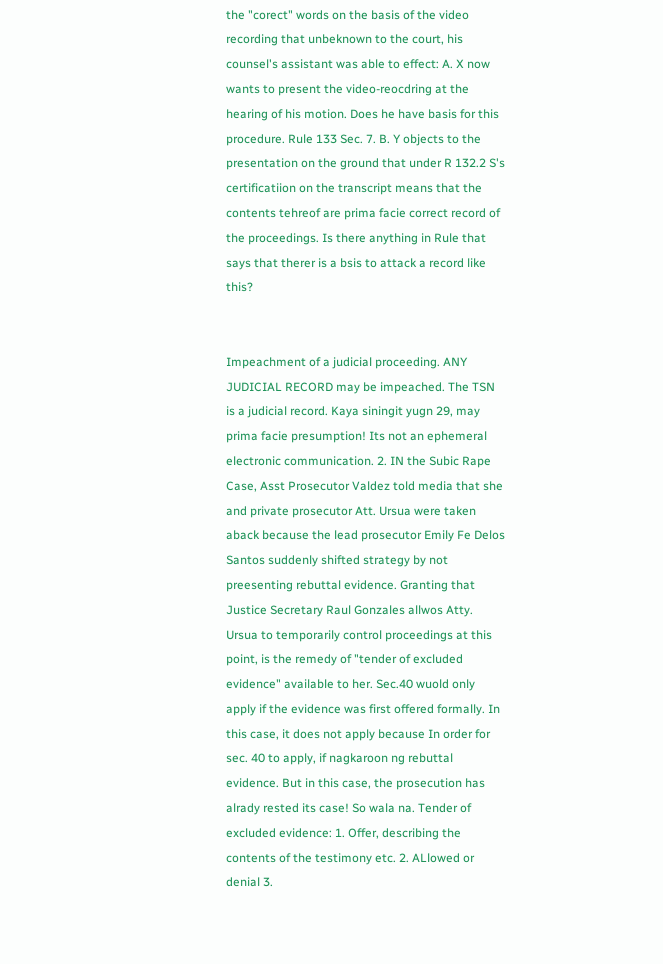the "corect" words on the basis of the video recording that unbeknown to the court, his counsel's assistant was able to effect: A. X now wants to present the video-reocdring at the hearing of his motion. Does he have basis for this procedure. Rule 133 Sec. 7. B. Y objects to the presentation on the ground that under R 132.2 S's certificatiion on the transcript means that the contents tehreof are prima facie correct record of the proceedings. Is there anything in Rule that says that therer is a bsis to attack a record like this?


Impeachment of a judicial proceeding. ANY JUDICIAL RECORD may be impeached. The TSN is a judicial record. Kaya siningit yugn 29, may prima facie presumption! Its not an ephemeral electronic communication. 2. IN the Subic Rape Case, Asst Prosecutor Valdez told media that she and private prosecutor Att. Ursua were taken aback because the lead prosecutor Emily Fe Delos Santos suddenly shifted strategy by not preesenting rebuttal evidence. Granting that Justice Secretary Raul Gonzales allwos Atty. Ursua to temporarily control proceedings at this point, is the remedy of "tender of excluded evidence" available to her. Sec.40 wuold only apply if the evidence was first offered formally. In this case, it does not apply because In order for sec. 40 to apply, if nagkaroon ng rebuttal evidence. But in this case, the prosecution has alrady rested its case! So wala na. Tender of excluded evidence: 1. Offer, describing the contents of the testimony etc. 2. ALlowed or denial 3.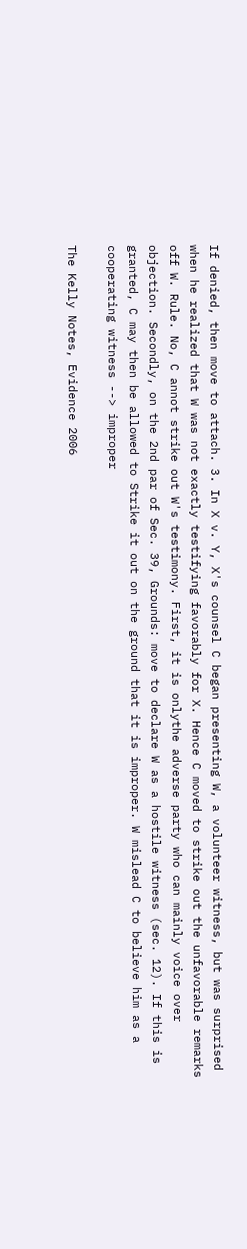If denied, then move to attach. 3. In X v. Y, X's counsel C began presenting W, a volunteer witness, but was surprised when he realized that W was not exactly testifying favorably for X. Hence C moved to strike out the unfavorable remarks off W. Rule. No, C annot strike out W's testimony. First, it is onlythe adverse party who can mainly voice over objection. Secondly, on the 2nd par of Sec. 39, Grounds: move to declare W as a hostile witness (sec. 12). If this is granted, C may then be allowed to Strike it out on the ground that it is improper. W mislead C to believe him as a cooperating witness --> improper

The Kelly Notes, Evidence 2006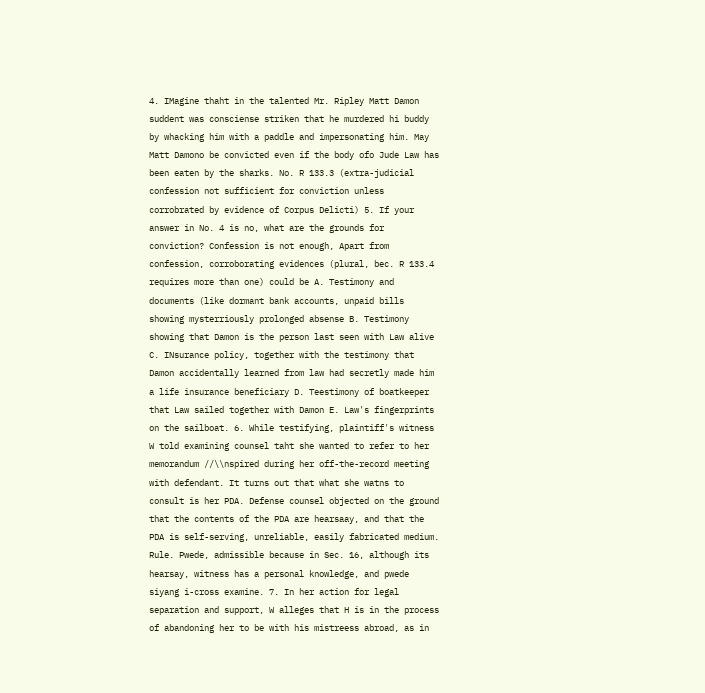4. IMagine thaht in the talented Mr. Ripley Matt Damon suddent was consciense striken that he murdered hi buddy by whacking him with a paddle and impersonating him. May Matt Damono be convicted even if the body ofo Jude Law has been eaten by the sharks. No. R 133.3 (extra-judicial confession not sufficient for conviction unless corrobrated by evidence of Corpus Delicti) 5. If your answer in No. 4 is no, what are the grounds for conviction? Confession is not enough, Apart from confession, corroborating evidences (plural, bec. R 133.4 requires more than one) could be A. Testimony and documents (like dormant bank accounts, unpaid bills showing mysterriously prolonged absense B. Testimony showing that Damon is the person last seen with Law alive C. INsurance policy, together with the testimony that Damon accidentally learned from law had secretly made him a life insurance beneficiary D. Teestimony of boatkeeper that Law sailed together with Damon E. Law's fingerprints on the sailboat. 6. While testifying, plaintiff's witness W told examining counsel taht she wanted to refer to her memorandum //\\nspired during her off-the-record meeting with defendant. It turns out that what she watns to consult is her PDA. Defense counsel objected on the ground that the contents of the PDA are hearsaay, and that the PDA is self-serving, unreliable, easily fabricated medium. Rule. Pwede, admissible because in Sec. 16, although its hearsay, witness has a personal knowledge, and pwede siyang i-cross examine. 7. In her action for legal separation and support, W alleges that H is in the process of abandoning her to be with his mistreess abroad, as in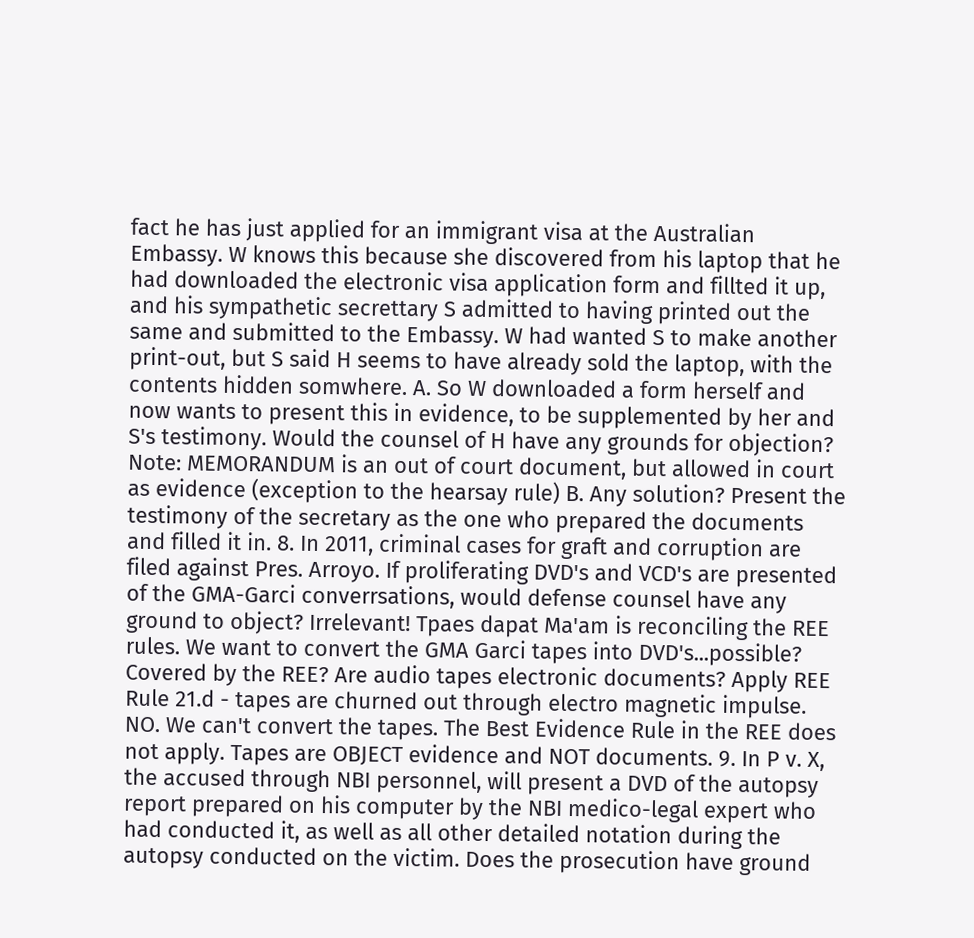fact he has just applied for an immigrant visa at the Australian Embassy. W knows this because she discovered from his laptop that he had downloaded the electronic visa application form and fillted it up, and his sympathetic secrettary S admitted to having printed out the same and submitted to the Embassy. W had wanted S to make another print-out, but S said H seems to have already sold the laptop, with the contents hidden somwhere. A. So W downloaded a form herself and now wants to present this in evidence, to be supplemented by her and S's testimony. Would the counsel of H have any grounds for objection? Note: MEMORANDUM is an out of court document, but allowed in court as evidence (exception to the hearsay rule) B. Any solution? Present the testimony of the secretary as the one who prepared the documents and filled it in. 8. In 2011, criminal cases for graft and corruption are filed against Pres. Arroyo. If proliferating DVD's and VCD's are presented of the GMA-Garci converrsations, would defense counsel have any ground to object? Irrelevant! Tpaes dapat Ma'am is reconciling the REE rules. We want to convert the GMA Garci tapes into DVD's...possible? Covered by the REE? Are audio tapes electronic documents? Apply REE Rule 21.d - tapes are churned out through electro magnetic impulse. NO. We can't convert the tapes. The Best Evidence Rule in the REE does not apply. Tapes are OBJECT evidence and NOT documents. 9. In P v. X, the accused through NBI personnel, will present a DVD of the autopsy report prepared on his computer by the NBI medico-legal expert who had conducted it, as well as all other detailed notation during the autopsy conducted on the victim. Does the prosecution have ground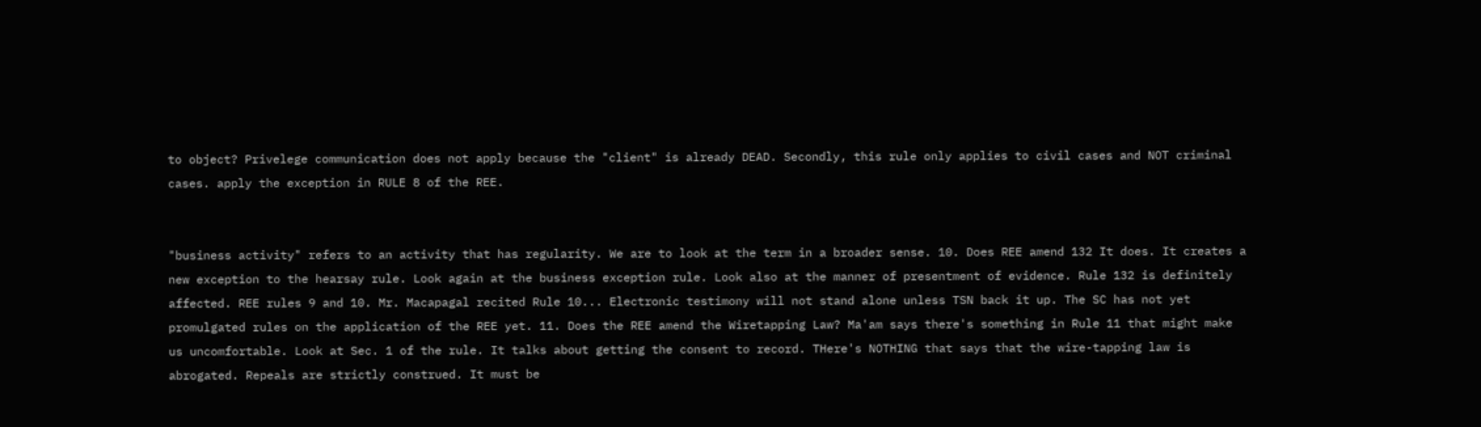to object? Privelege communication does not apply because the "client" is already DEAD. Secondly, this rule only applies to civil cases and NOT criminal cases. apply the exception in RULE 8 of the REE.


"business activity" refers to an activity that has regularity. We are to look at the term in a broader sense. 10. Does REE amend 132 It does. It creates a new exception to the hearsay rule. Look again at the business exception rule. Look also at the manner of presentment of evidence. Rule 132 is definitely affected. REE rules 9 and 10. Mr. Macapagal recited Rule 10... Electronic testimony will not stand alone unless TSN back it up. The SC has not yet promulgated rules on the application of the REE yet. 11. Does the REE amend the Wiretapping Law? Ma'am says there's something in Rule 11 that might make us uncomfortable. Look at Sec. 1 of the rule. It talks about getting the consent to record. THere's NOTHING that says that the wire-tapping law is abrogated. Repeals are strictly construed. It must be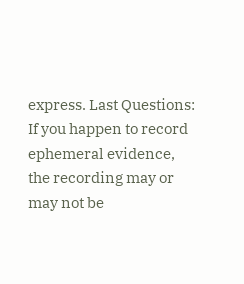express. Last Questions: If you happen to record ephemeral evidence, the recording may or may not be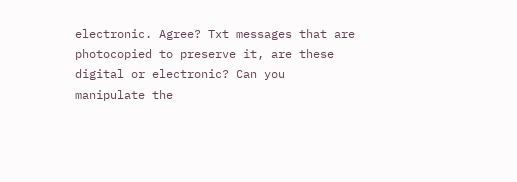electronic. Agree? Txt messages that are photocopied to preserve it, are these digital or electronic? Can you manipulate the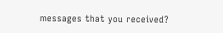messages that you received?